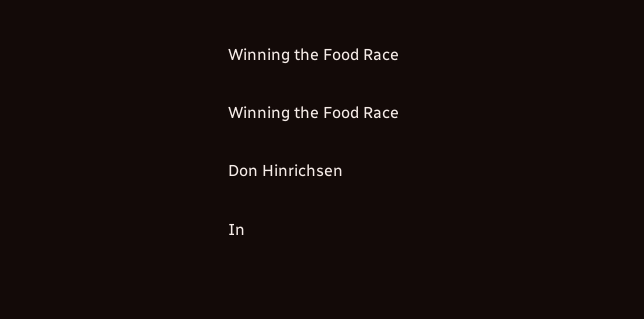Winning the Food Race

Winning the Food Race

Don Hinrichsen

In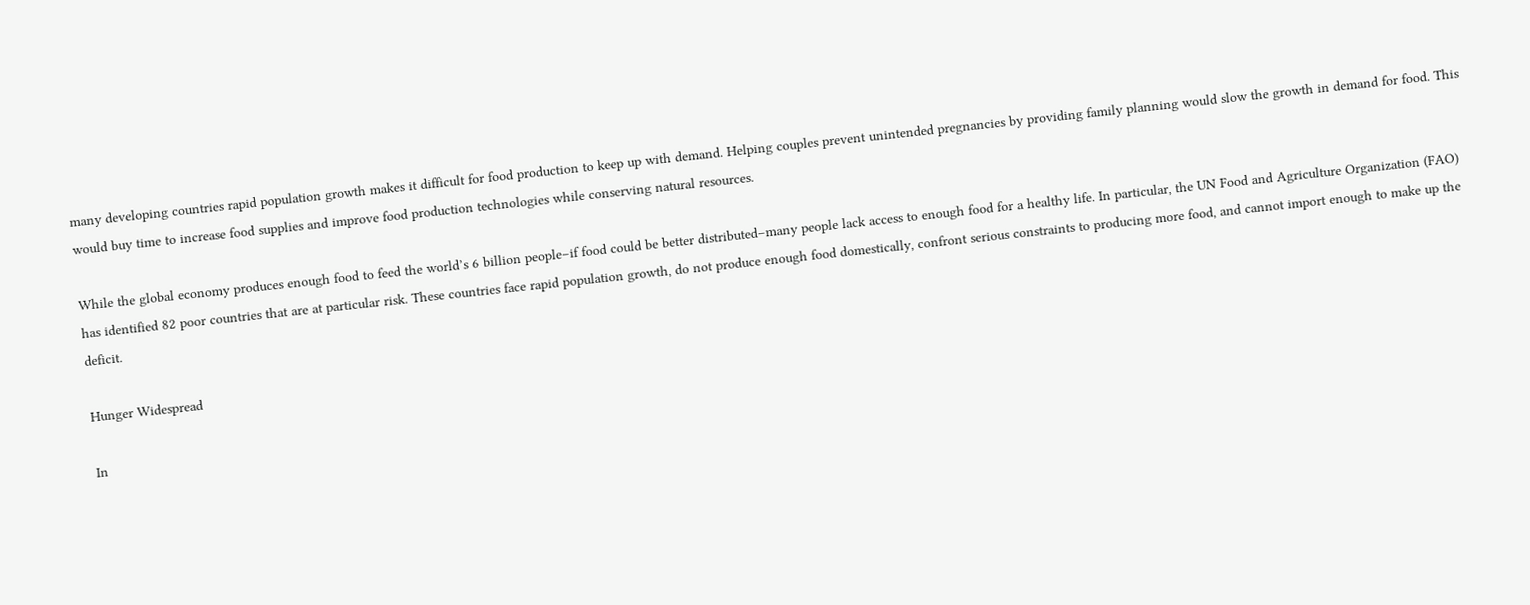many developing countries rapid population growth makes it difficult for food production to keep up with demand. Helping couples prevent unintended pregnancies by providing family planning would slow the growth in demand for food. This would buy time to increase food supplies and improve food production technologies while conserving natural resources.

While the global economy produces enough food to feed the world’s 6 billion people–if food could be better distributed–many people lack access to enough food for a healthy life. In particular, the UN Food and Agriculture Organization (FAO) has identified 82 poor countries that are at particular risk. These countries face rapid population growth, do not produce enough food domestically, confront serious constraints to producing more food, and cannot import enough to make up the deficit.

Hunger Widespread

In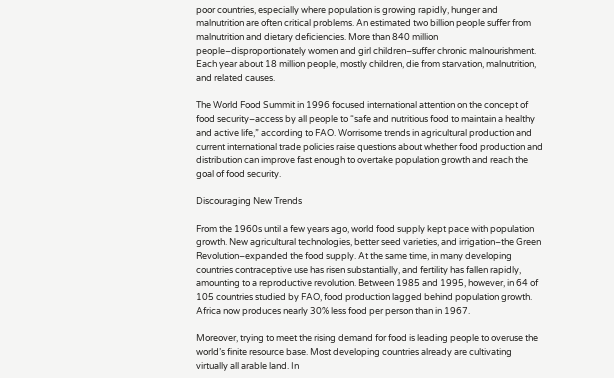poor countries, especially where population is growing rapidly, hunger and malnutrition are often critical problems. An estimated two billion people suffer from malnutrition and dietary deficiencies. More than 840 million people–disproportionately women and girl children–suffer chronic malnourishment. Each year about 18 million people, mostly children, die from starvation, malnutrition, and related causes.

The World Food Summit in 1996 focused international attention on the concept of food security–access by all people to “safe and nutritious food to maintain a healthy and active life,” according to FAO. Worrisome trends in agricultural production and current international trade policies raise questions about whether food production and distribution can improve fast enough to overtake population growth and reach the goal of food security.

Discouraging New Trends

From the 1960s until a few years ago, world food supply kept pace with population growth. New agricultural technologies, better seed varieties, and irrigation–the Green Revolution–expanded the food supply. At the same time, in many developing countries contraceptive use has risen substantially, and fertility has fallen rapidly, amounting to a reproductive revolution. Between 1985 and 1995, however, in 64 of 105 countries studied by FAO, food production lagged behind population growth. Africa now produces nearly 30% less food per person than in 1967.

Moreover, trying to meet the rising demand for food is leading people to overuse the world’s finite resource base. Most developing countries already are cultivating virtually all arable land. In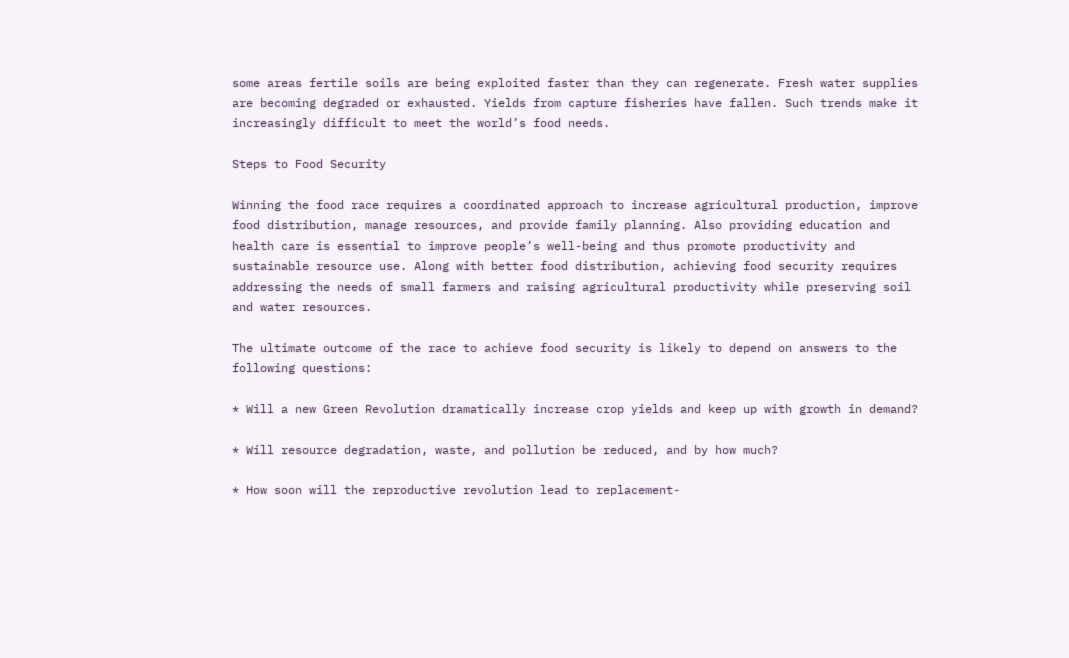some areas fertile soils are being exploited faster than they can regenerate. Fresh water supplies are becoming degraded or exhausted. Yields from capture fisheries have fallen. Such trends make it increasingly difficult to meet the world’s food needs.

Steps to Food Security

Winning the food race requires a coordinated approach to increase agricultural production, improve food distribution, manage resources, and provide family planning. Also providing education and health care is essential to improve people’s well-being and thus promote productivity and sustainable resource use. Along with better food distribution, achieving food security requires addressing the needs of small farmers and raising agricultural productivity while preserving soil and water resources.

The ultimate outcome of the race to achieve food security is likely to depend on answers to the following questions:

* Will a new Green Revolution dramatically increase crop yields and keep up with growth in demand?

* Will resource degradation, waste, and pollution be reduced, and by how much?

* How soon will the reproductive revolution lead to replacement-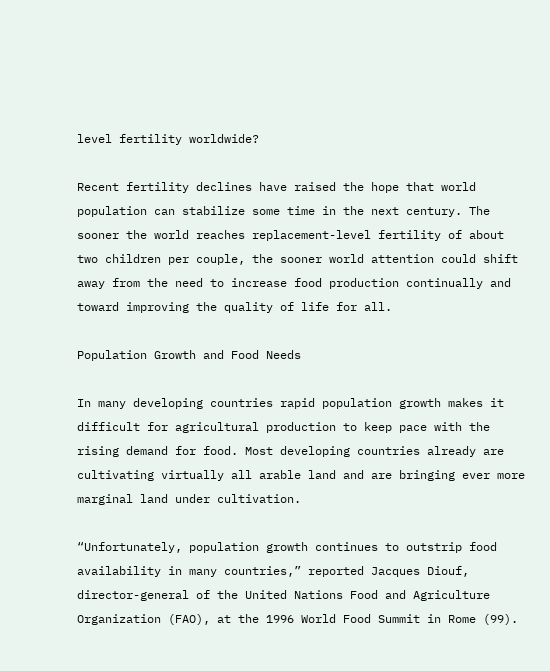level fertility worldwide?

Recent fertility declines have raised the hope that world population can stabilize some time in the next century. The sooner the world reaches replacement-level fertility of about two children per couple, the sooner world attention could shift away from the need to increase food production continually and toward improving the quality of life for all.

Population Growth and Food Needs

In many developing countries rapid population growth makes it difficult for agricultural production to keep pace with the rising demand for food. Most developing countries already are cultivating virtually all arable land and are bringing ever more marginal land under cultivation.

“Unfortunately, population growth continues to outstrip food availability in many countries,” reported Jacques Diouf, director-general of the United Nations Food and Agriculture Organization (FAO), at the 1996 World Food Summit in Rome (99).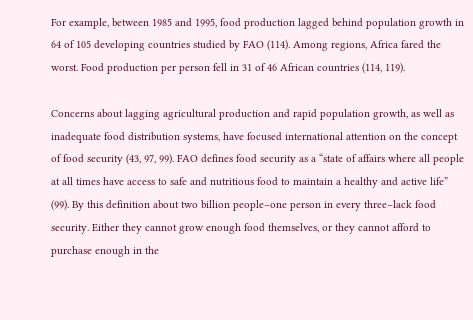For example, between 1985 and 1995, food production lagged behind population growth in 64 of 105 developing countries studied by FAO (114). Among regions, Africa fared the worst. Food production per person fell in 31 of 46 African countries (114, 119).

Concerns about lagging agricultural production and rapid population growth, as well as inadequate food distribution systems, have focused international attention on the concept of food security (43, 97, 99). FAO defines food security as a “state of affairs where all people at all times have access to safe and nutritious food to maintain a healthy and active life” (99). By this definition about two billion people–one person in every three–lack food security. Either they cannot grow enough food themselves, or they cannot afford to purchase enough in the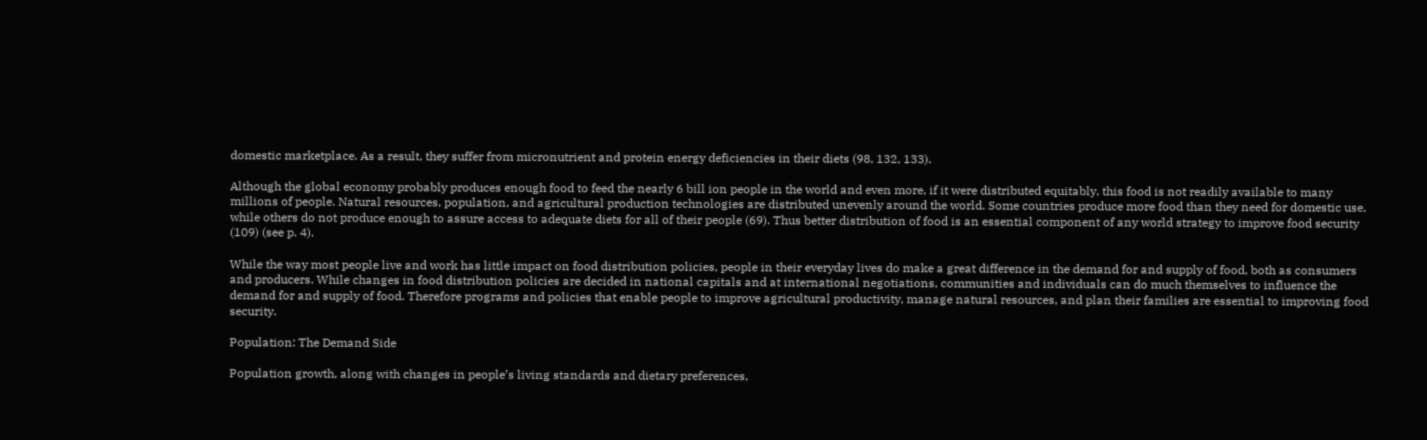domestic marketplace. As a result, they suffer from micronutrient and protein energy deficiencies in their diets (98, 132, 133).

Although the global economy probably produces enough food to feed the nearly 6 bill ion people in the world and even more, if it were distributed equitably, this food is not readily available to many millions of people. Natural resources, population, and agricultural production technologies are distributed unevenly around the world. Some countries produce more food than they need for domestic use, while others do not produce enough to assure access to adequate diets for all of their people (69). Thus better distribution of food is an essential component of any world strategy to improve food security (109) (see p. 4).

While the way most people live and work has little impact on food distribution policies, people in their everyday lives do make a great difference in the demand for and supply of food, both as consumers and producers. While changes in food distribution policies are decided in national capitals and at international negotiations, communities and individuals can do much themselves to influence the demand for and supply of food. Therefore programs and policies that enable people to improve agricultural productivity, manage natural resources, and plan their families are essential to improving food security.

Population: The Demand Side

Population growth, along with changes in people’s living standards and dietary preferences,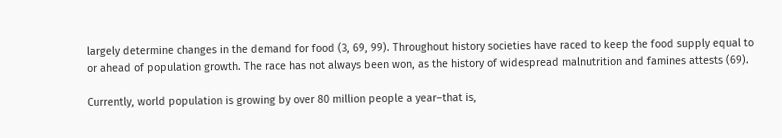largely determine changes in the demand for food (3, 69, 99). Throughout history societies have raced to keep the food supply equal to or ahead of population growth. The race has not always been won, as the history of widespread malnutrition and famines attests (69).

Currently, world population is growing by over 80 million people a year–that is,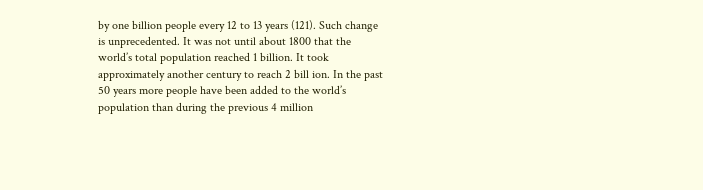by one billion people every 12 to 13 years (121). Such change is unprecedented. It was not until about 1800 that the world’s total population reached 1 billion. It took approximately another century to reach 2 bill ion. In the past 50 years more people have been added to the world’s population than during the previous 4 million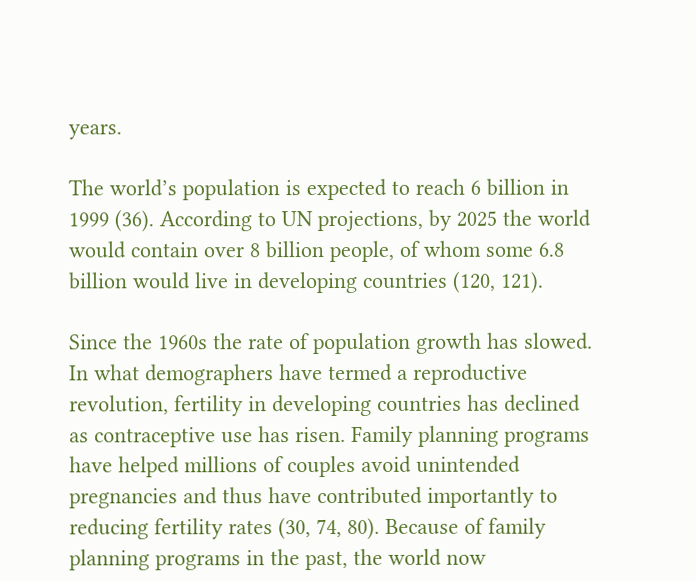years.

The world’s population is expected to reach 6 billion in 1999 (36). According to UN projections, by 2025 the world would contain over 8 billion people, of whom some 6.8 billion would live in developing countries (120, 121).

Since the 1960s the rate of population growth has slowed. In what demographers have termed a reproductive revolution, fertility in developing countries has declined as contraceptive use has risen. Family planning programs have helped millions of couples avoid unintended pregnancies and thus have contributed importantly to reducing fertility rates (30, 74, 80). Because of family planning programs in the past, the world now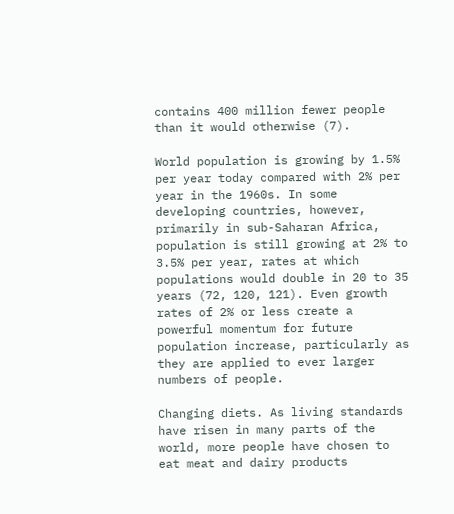contains 400 million fewer people than it would otherwise (7).

World population is growing by 1.5% per year today compared with 2% per year in the 1960s. In some developing countries, however, primarily in sub-Saharan Africa, population is still growing at 2% to 3.5% per year, rates at which populations would double in 20 to 35 years (72, 120, 121). Even growth rates of 2% or less create a powerful momentum for future population increase, particularly as they are applied to ever larger numbers of people.

Changing diets. As living standards have risen in many parts of the world, more people have chosen to eat meat and dairy products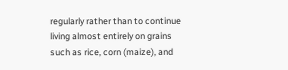regularly rather than to continue living almost entirely on grains such as rice, corn (maize), and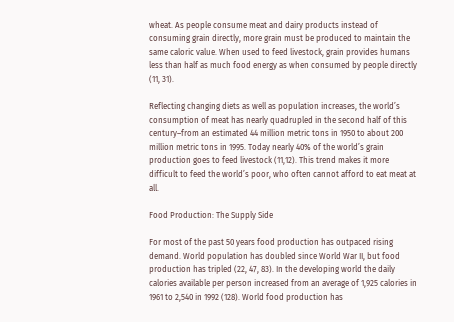wheat. As people consume meat and dairy products instead of consuming grain directly, more grain must be produced to maintain the same caloric value. When used to feed livestock, grain provides humans less than half as much food energy as when consumed by people directly (11, 31).

Reflecting changing diets as well as population increases, the world’s consumption of meat has nearly quadrupled in the second half of this century–from an estimated 44 million metric tons in 1950 to about 200 million metric tons in 1995. Today nearly 40% of the world’s grain production goes to feed livestock (11,12). This trend makes it more difficult to feed the world’s poor, who often cannot afford to eat meat at all.

Food Production: The Supply Side

For most of the past 50 years food production has outpaced rising demand. World population has doubled since World War II, but food production has tripled (22, 47, 83). In the developing world the daily calories available per person increased from an average of 1,925 calories in 1961 to 2,540 in 1992 (128). World food production has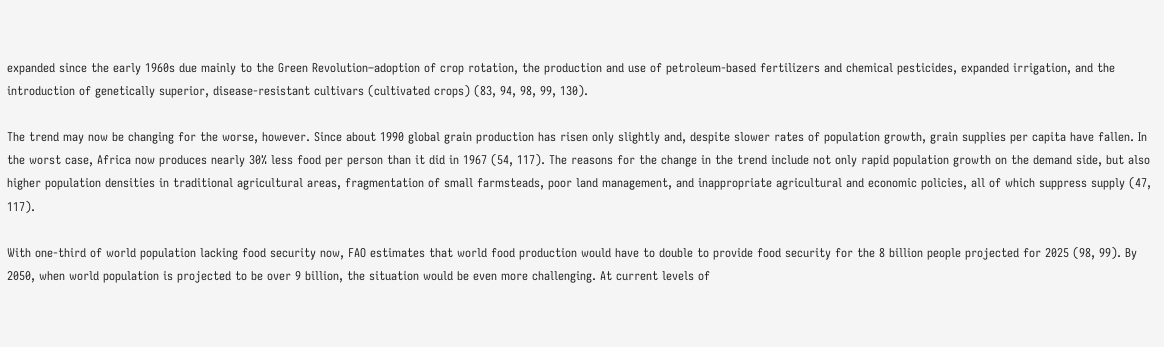expanded since the early 1960s due mainly to the Green Revolution–adoption of crop rotation, the production and use of petroleum-based fertilizers and chemical pesticides, expanded irrigation, and the introduction of genetically superior, disease-resistant cultivars (cultivated crops) (83, 94, 98, 99, 130).

The trend may now be changing for the worse, however. Since about 1990 global grain production has risen only slightly and, despite slower rates of population growth, grain supplies per capita have fallen. In the worst case, Africa now produces nearly 30% less food per person than it did in 1967 (54, 117). The reasons for the change in the trend include not only rapid population growth on the demand side, but also higher population densities in traditional agricultural areas, fragmentation of small farmsteads, poor land management, and inappropriate agricultural and economic policies, all of which suppress supply (47, 117).

With one-third of world population lacking food security now, FAO estimates that world food production would have to double to provide food security for the 8 billion people projected for 2025 (98, 99). By 2050, when world population is projected to be over 9 billion, the situation would be even more challenging. At current levels of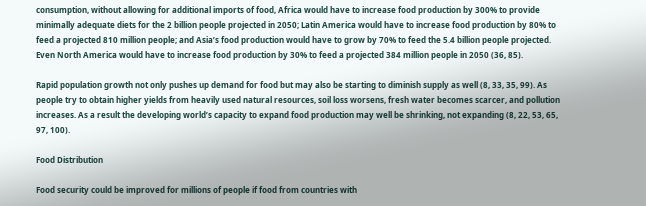consumption, without allowing for additional imports of food, Africa would have to increase food production by 300% to provide minimally adequate diets for the 2 billion people projected in 2050; Latin America would have to increase food production by 80% to feed a projected 810 million people; and Asia’s food production would have to grow by 70% to feed the 5.4 billion people projected. Even North America would have to increase food production by 30% to feed a projected 384 million people in 2050 (36, 85).

Rapid population growth not only pushes up demand for food but may also be starting to diminish supply as well (8, 33, 35, 99). As people try to obtain higher yields from heavily used natural resources, soil loss worsens, fresh water becomes scarcer, and pollution increases. As a result the developing world’s capacity to expand food production may well be shrinking, not expanding (8, 22, 53, 65, 97, 100).

Food Distribution

Food security could be improved for millions of people if food from countries with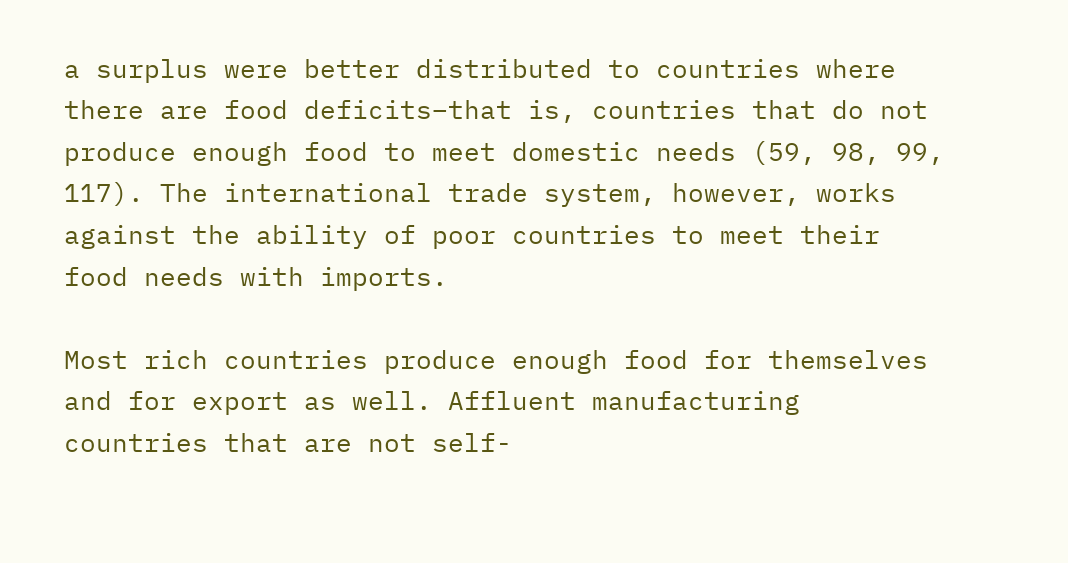a surplus were better distributed to countries where there are food deficits–that is, countries that do not produce enough food to meet domestic needs (59, 98, 99, 117). The international trade system, however, works against the ability of poor countries to meet their food needs with imports.

Most rich countries produce enough food for themselves and for export as well. Affluent manufacturing countries that are not self-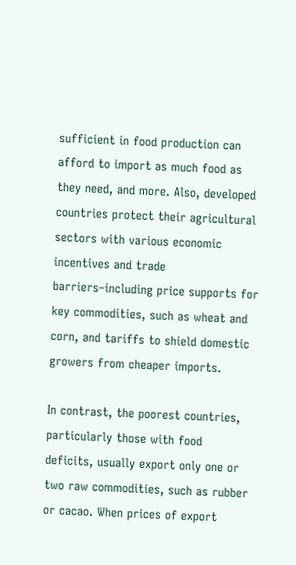sufficient in food production can afford to import as much food as they need, and more. Also, developed countries protect their agricultural sectors with various economic incentives and trade barriers–including price supports for key commodities, such as wheat and corn, and tariffs to shield domestic growers from cheaper imports.

In contrast, the poorest countries, particularly those with food deficits, usually export only one or two raw commodities, such as rubber or cacao. When prices of export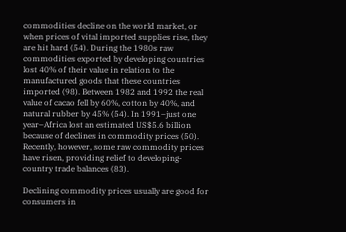commodities decline on the world market, or when prices of vital imported supplies rise, they are hit hard (54). During the 1980s raw commodities exported by developing countries lost 40% of their value in relation to the manufactured goods that these countries imported (98). Between 1982 and 1992 the real value of cacao fell by 60%, cotton by 40%, and natural rubber by 45% (54). In 1991–just one year–Africa lost an estimated US$5.6 billion because of declines in commodity prices (50). Recently, however, some raw commodity prices have risen, providing relief to developing-country trade balances (83).

Declining commodity prices usually are good for consumers in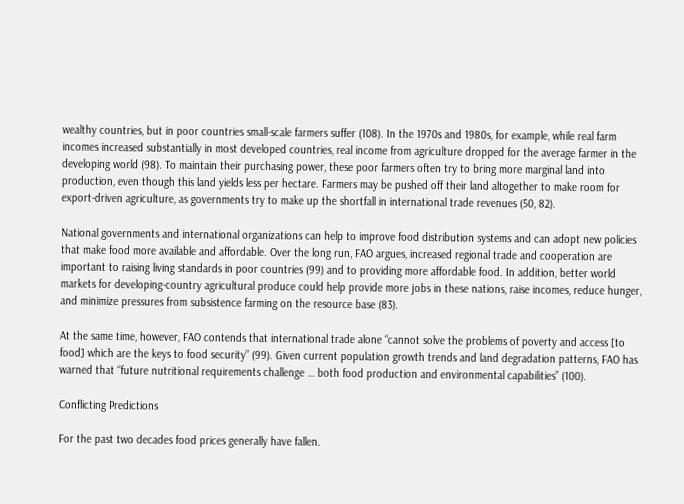wealthy countries, but in poor countries small-scale farmers suffer (108). In the 1970s and 1980s, for example, while real farm incomes increased substantially in most developed countries, real income from agriculture dropped for the average farmer in the developing world (98). To maintain their purchasing power, these poor farmers often try to bring more marginal land into production, even though this land yields less per hectare. Farmers may be pushed off their land altogether to make room for export-driven agriculture, as governments try to make up the shortfall in international trade revenues (50, 82).

National governments and international organizations can help to improve food distribution systems and can adopt new policies that make food more available and affordable. Over the long run, FAO argues, increased regional trade and cooperation are important to raising living standards in poor countries (99) and to providing more affordable food. In addition, better world markets for developing-country agricultural produce could help provide more jobs in these nations, raise incomes, reduce hunger, and minimize pressures from subsistence farming on the resource base (83).

At the same time, however, FAO contends that international trade alone “cannot solve the problems of poverty and access [to food] which are the keys to food security” (99). Given current population growth trends and land degradation patterns, FAO has warned that “future nutritional requirements challenge … both food production and environmental capabilities” (100).

Conflicting Predictions

For the past two decades food prices generally have fallen.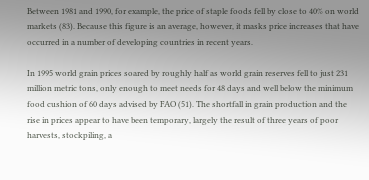Between 1981 and 1990, for example, the price of staple foods fell by close to 40% on world markets (83). Because this figure is an average, however, it masks price increases that have occurred in a number of developing countries in recent years.

In 1995 world grain prices soared by roughly half as world grain reserves fell to just 231 million metric tons, only enough to meet needs for 48 days and well below the minimum food cushion of 60 days advised by FAO (51). The shortfall in grain production and the rise in prices appear to have been temporary, largely the result of three years of poor harvests, stockpiling, a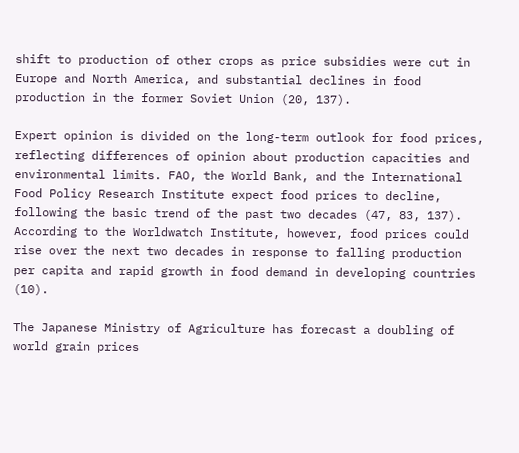shift to production of other crops as price subsidies were cut in Europe and North America, and substantial declines in food production in the former Soviet Union (20, 137).

Expert opinion is divided on the long-term outlook for food prices, reflecting differences of opinion about production capacities and environmental limits. FAO, the World Bank, and the International Food Policy Research Institute expect food prices to decline, following the basic trend of the past two decades (47, 83, 137). According to the Worldwatch Institute, however, food prices could rise over the next two decades in response to falling production per capita and rapid growth in food demand in developing countries (10).

The Japanese Ministry of Agriculture has forecast a doubling of world grain prices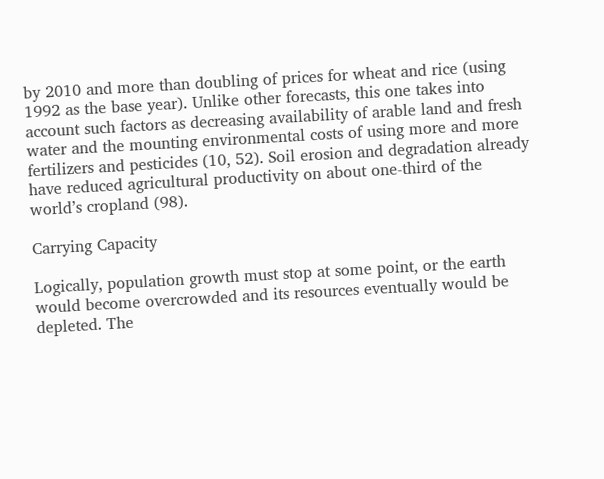by 2010 and more than doubling of prices for wheat and rice (using 1992 as the base year). Unlike other forecasts, this one takes into account such factors as decreasing availability of arable land and fresh water and the mounting environmental costs of using more and more fertilizers and pesticides (10, 52). Soil erosion and degradation already have reduced agricultural productivity on about one-third of the world’s cropland (98).

Carrying Capacity

Logically, population growth must stop at some point, or the earth would become overcrowded and its resources eventually would be depleted. The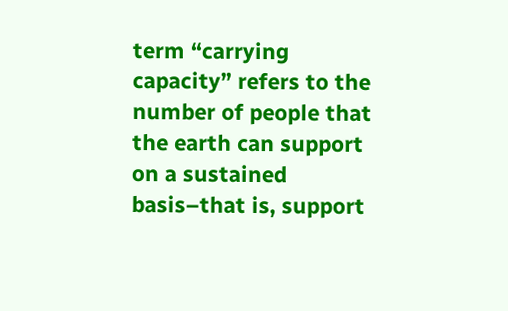term “carrying capacity” refers to the number of people that the earth can support on a sustained basis–that is, support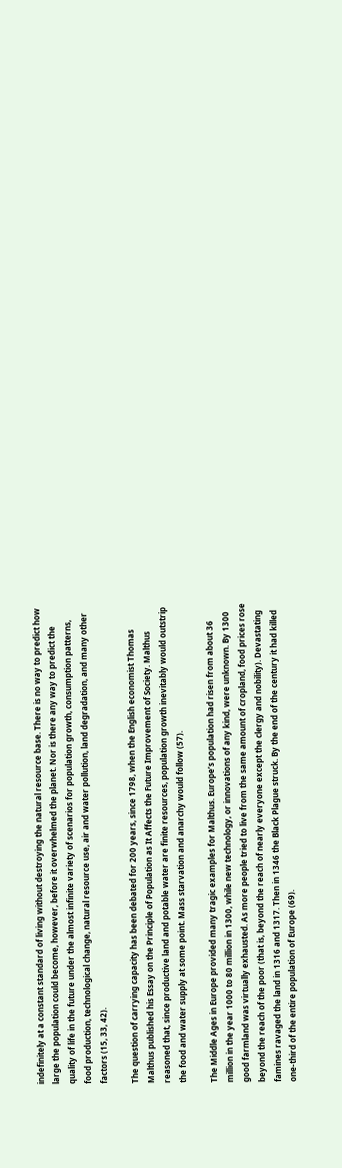indefinitely at a constant standard of living without destroying the natural resource base. There is no way to predict how large the population could become, however, before it overwhelmed the planet. Nor is there any way to predict the quality of life in the future under the almost infinite variety of scenarios for population growth, consumption patterns, food production, technological change, natural resource use, air and water pollution, land degradation, and many other factors (15, 33, 42).

The question of carrying capacity has been debated for 200 years, since 1798, when the English economist Thomas Malthus published his Essay on the Principle of Population as It Affects the Future Improvement of Society. Malthus reasoned that, since productive land and potable water are finite resources, population growth inevitably would outstrip the food and water supply at some point. Mass starvation and anarchy would follow (57).

The Middle Ages in Europe provided many tragic examples for Malthus. Europe’s population had risen from about 36 million in the year 1000 to 80 million in 1300, while new technology, or innovations of any kind, were unknown. By 1300 good farmland was virtually exhausted. As more people tried to live from the same amount of cropland, food prices rose beyond the reach of the poor (that is, beyond the reach of nearly everyone except the clergy and nobility). Devastating famines ravaged the land in 1316 and 1317. Then in 1346 the Black Plague struck. By the end of the century it had killed one-third of the entire population of Europe (69).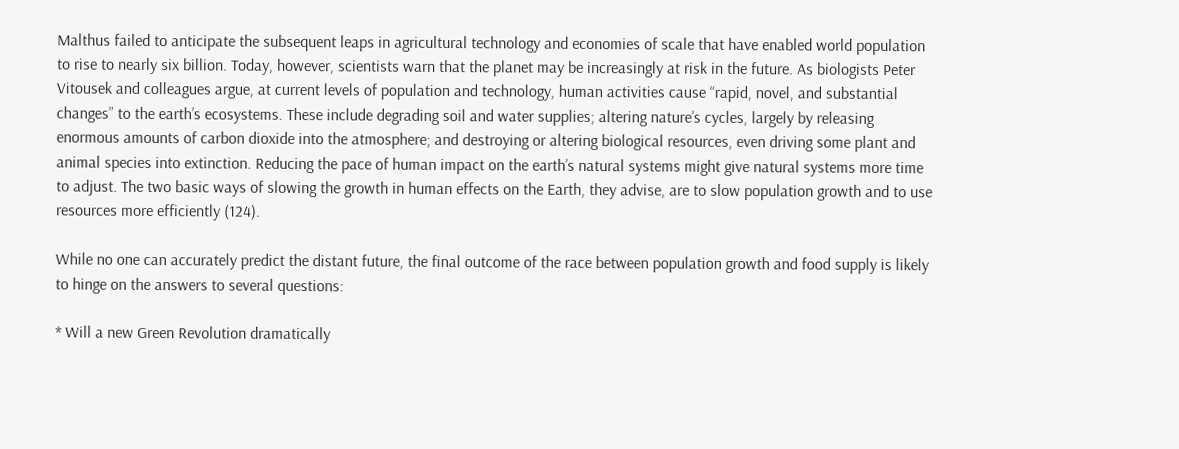Malthus failed to anticipate the subsequent leaps in agricultural technology and economies of scale that have enabled world population to rise to nearly six billion. Today, however, scientists warn that the planet may be increasingly at risk in the future. As biologists Peter Vitousek and colleagues argue, at current levels of population and technology, human activities cause “rapid, novel, and substantial changes” to the earth’s ecosystems. These include degrading soil and water supplies; altering nature’s cycles, largely by releasing enormous amounts of carbon dioxide into the atmosphere; and destroying or altering biological resources, even driving some plant and animal species into extinction. Reducing the pace of human impact on the earth’s natural systems might give natural systems more time to adjust. The two basic ways of slowing the growth in human effects on the Earth, they advise, are to slow population growth and to use resources more efficiently (124).

While no one can accurately predict the distant future, the final outcome of the race between population growth and food supply is likely to hinge on the answers to several questions:

* Will a new Green Revolution dramatically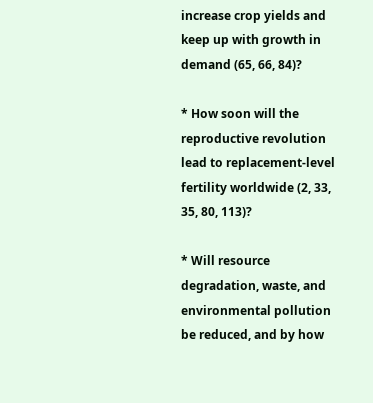increase crop yields and keep up with growth in demand (65, 66, 84)?

* How soon will the reproductive revolution lead to replacement-level fertility worldwide (2, 33, 35, 80, 113)?

* Will resource degradation, waste, and environmental pollution be reduced, and by how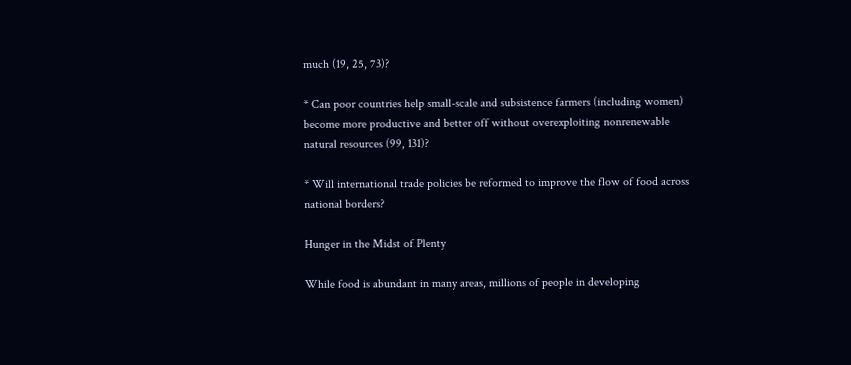much (19, 25, 73)?

* Can poor countries help small-scale and subsistence farmers (including women) become more productive and better off without overexploiting nonrenewable natural resources (99, 131)?

* Will international trade policies be reformed to improve the flow of food across national borders?

Hunger in the Midst of Plenty

While food is abundant in many areas, millions of people in developing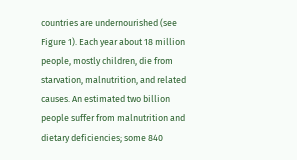countries are undernourished (see Figure 1). Each year about 18 million people, mostly children, die from starvation, malnutrition, and related causes. An estimated two billion people suffer from malnutrition and dietary deficiencies; some 840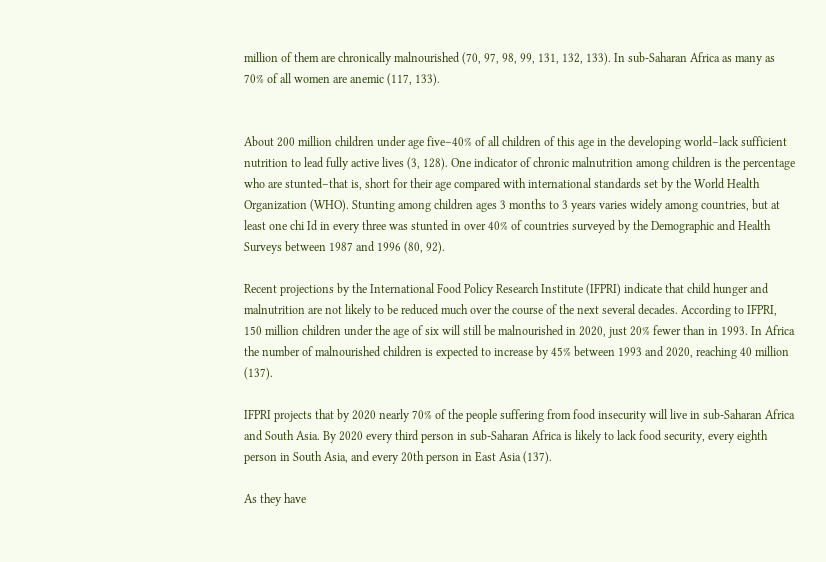million of them are chronically malnourished (70, 97, 98, 99, 131, 132, 133). In sub-Saharan Africa as many as 70% of all women are anemic (117, 133).


About 200 million children under age five–40% of all children of this age in the developing world–lack sufficient nutrition to lead fully active lives (3, 128). One indicator of chronic malnutrition among children is the percentage who are stunted–that is, short for their age compared with international standards set by the World Health Organization (WHO). Stunting among children ages 3 months to 3 years varies widely among countries, but at least one chi Id in every three was stunted in over 40% of countries surveyed by the Demographic and Health Surveys between 1987 and 1996 (80, 92).

Recent projections by the International Food Policy Research Institute (IFPRI) indicate that child hunger and malnutrition are not likely to be reduced much over the course of the next several decades. According to IFPRI, 150 million children under the age of six will still be malnourished in 2020, just 20% fewer than in 1993. In Africa the number of malnourished children is expected to increase by 45% between 1993 and 2020, reaching 40 million (137).

IFPRI projects that by 2020 nearly 70% of the people suffering from food insecurity will live in sub-Saharan Africa and South Asia. By 2020 every third person in sub-Saharan Africa is likely to lack food security, every eighth person in South Asia, and every 20th person in East Asia (137).

As they have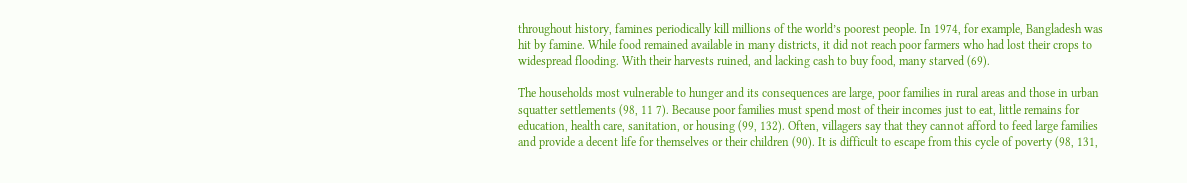throughout history, famines periodically kill millions of the world’s poorest people. In 1974, for example, Bangladesh was hit by famine. While food remained available in many districts, it did not reach poor farmers who had lost their crops to widespread flooding. With their harvests ruined, and lacking cash to buy food, many starved (69).

The households most vulnerable to hunger and its consequences are large, poor families in rural areas and those in urban squatter settlements (98, 11 7). Because poor families must spend most of their incomes just to eat, little remains for education, health care, sanitation, or housing (99, 132). Often, villagers say that they cannot afford to feed large families and provide a decent life for themselves or their children (90). It is difficult to escape from this cycle of poverty (98, 131,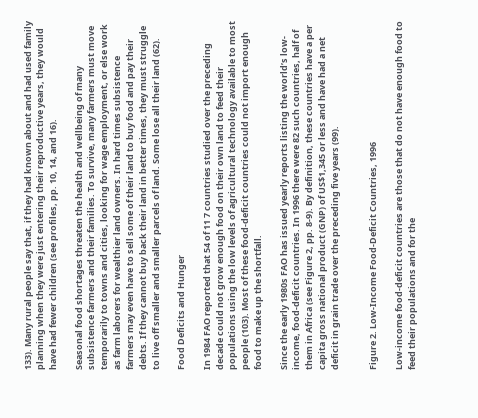133). Many rural people say that, if they had known about and had used family planning when they were just entering their reproductive years, they would have had fewer children (see profiles, pp. 10, 14, and 16).

Seasonal food shortages threaten the health and wellbeing of many subsistence farmers and their families. To survive, many farmers must move temporarily to towns and cities, looking for wage employment, or else work as farm laborers for wealthier land owners. In hard times subsistence farmers may even have to sell some of their land to buy food and pay their debts. If they cannot buy back their land in better times, they must struggle to live off smaller and smaller parcels of land. Some lose all their land (62).

Food Deficits and Hunger

In 1984 FAO reported that 54 of 11 7 countries studied over the preceding decade could not grow enough food on their own land to feed their populations using the low levels of agricultural technology available to most people (103). Most of these food-deficit countries could not import enough food to make up the shortfall.

Since the early 1980s FAO has issued yearly reports listing the world’s low-income, food-deficit countries. In 1996 there were 82 such countries, half of them in Africa (see Figure 2, pp. 8-9). By definition, these countries have a per capita gross national product (GNP) of US$1,345 or less and have had a net deficit in grain trade over the preceding five years (99).


Figure 2. Low-Income Food-Deficit Countries, 1996

Low-income food-deficit countries are those that do not have enough food to feed their populations and for the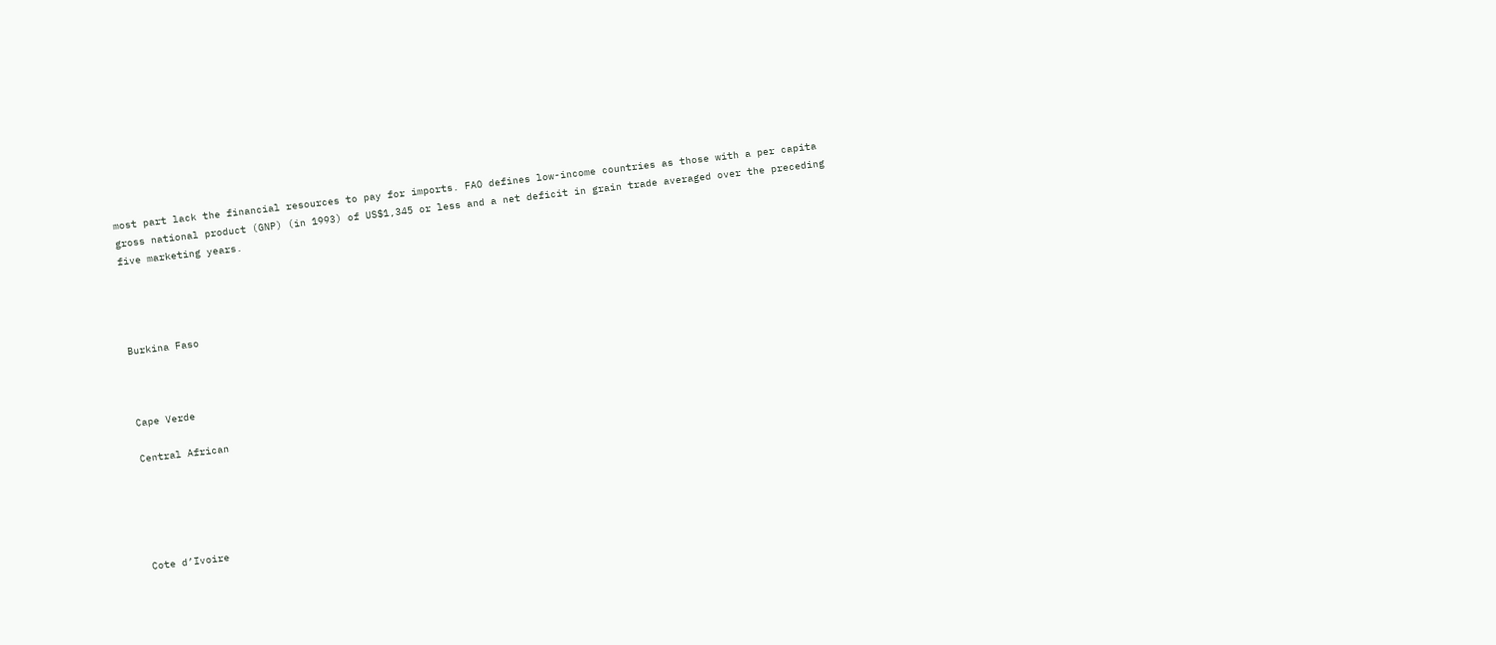most part lack the financial resources to pay for imports. FAO defines low-income countries as those with a per capita gross national product (GNP) (in 1993) of US$1,345 or less and a net deficit in grain trade averaged over the preceding five marketing years.




Burkina Faso



Cape Verde

Central African





Cote d’Ivoire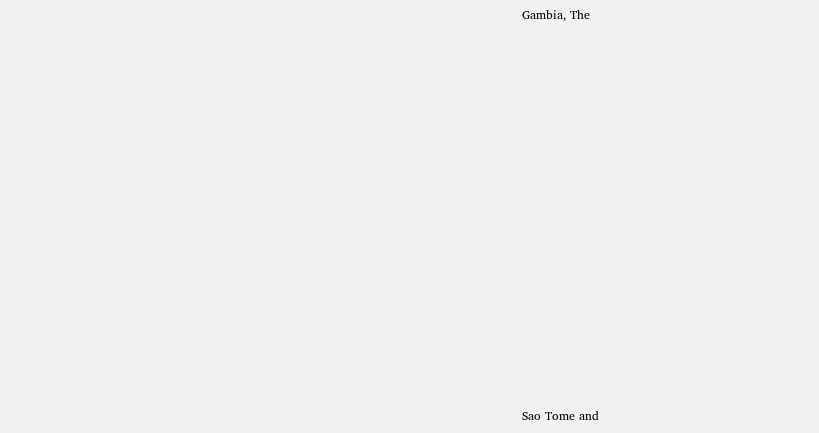Gambia, The
















Sao Tome and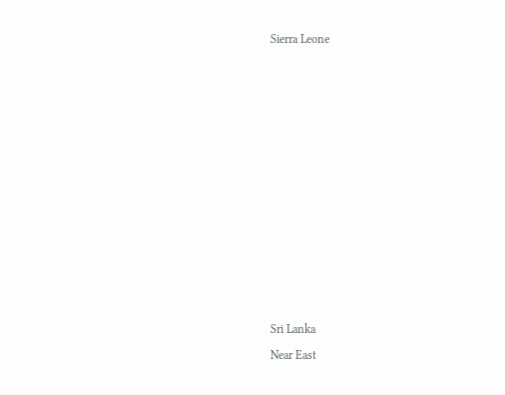Sierra Leone





















Sri Lanka

Near East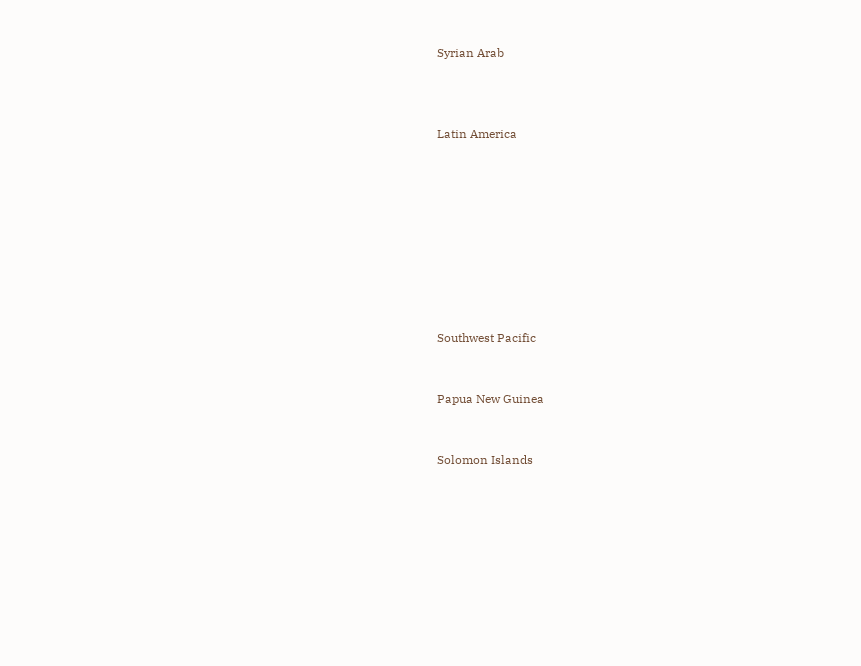Syrian Arab



Latin America









Southwest Pacific


Papua New Guinea


Solomon Islands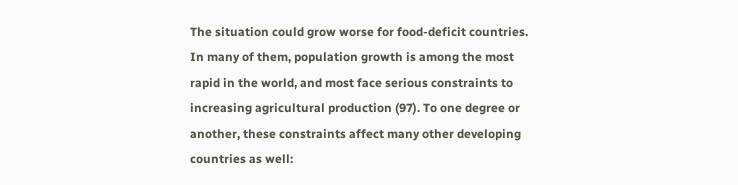The situation could grow worse for food-deficit countries. In many of them, population growth is among the most rapid in the world, and most face serious constraints to increasing agricultural production (97). To one degree or another, these constraints affect many other developing countries as well: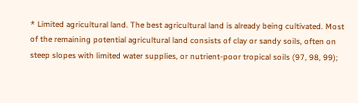* Limited agricultural land. The best agricultural land is already being cultivated. Most of the remaining potential agricultural land consists of clay or sandy soils, often on steep slopes with limited water supplies, or nutrient-poor tropical soils (97, 98, 99);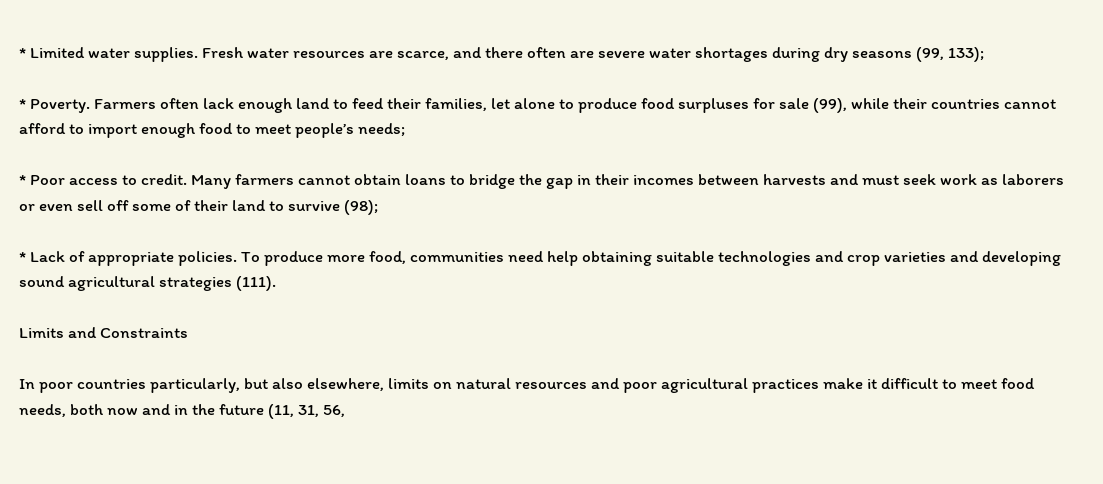* Limited water supplies. Fresh water resources are scarce, and there often are severe water shortages during dry seasons (99, 133);

* Poverty. Farmers often lack enough land to feed their families, let alone to produce food surpluses for sale (99), while their countries cannot afford to import enough food to meet people’s needs;

* Poor access to credit. Many farmers cannot obtain loans to bridge the gap in their incomes between harvests and must seek work as laborers or even sell off some of their land to survive (98);

* Lack of appropriate policies. To produce more food, communities need help obtaining suitable technologies and crop varieties and developing sound agricultural strategies (111).

Limits and Constraints

In poor countries particularly, but also elsewhere, limits on natural resources and poor agricultural practices make it difficult to meet food needs, both now and in the future (11, 31, 56,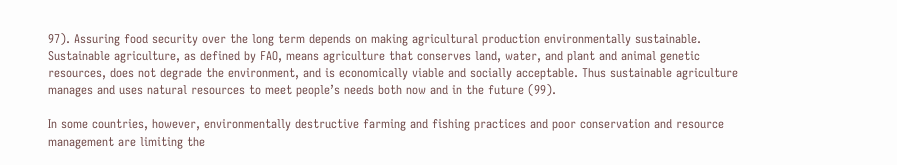97). Assuring food security over the long term depends on making agricultural production environmentally sustainable. Sustainable agriculture, as defined by FAO, means agriculture that conserves land, water, and plant and animal genetic resources, does not degrade the environment, and is economically viable and socially acceptable. Thus sustainable agriculture manages and uses natural resources to meet people’s needs both now and in the future (99).

In some countries, however, environmentally destructive farming and fishing practices and poor conservation and resource management are limiting the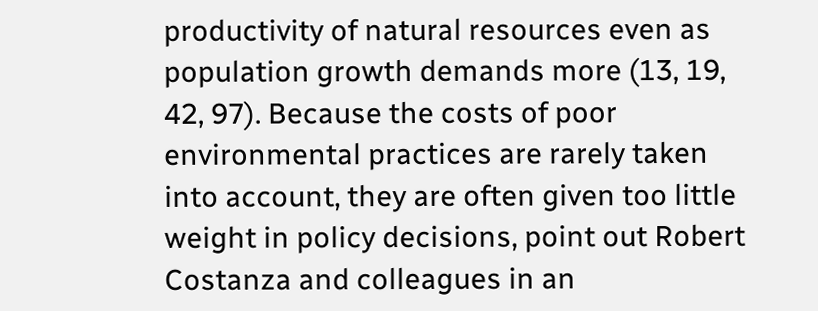productivity of natural resources even as population growth demands more (13, 19, 42, 97). Because the costs of poor environmental practices are rarely taken into account, they are often given too little weight in policy decisions, point out Robert Costanza and colleagues in an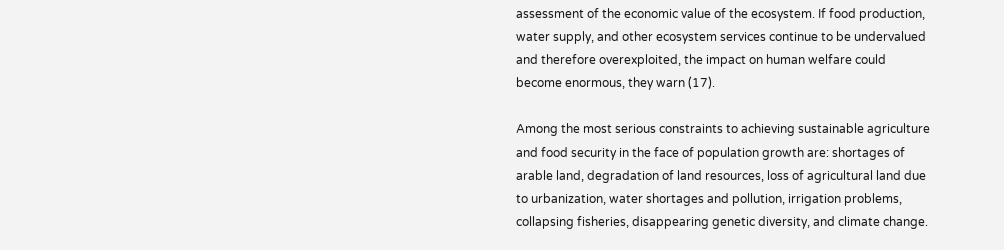assessment of the economic value of the ecosystem. If food production, water supply, and other ecosystem services continue to be undervalued and therefore overexploited, the impact on human welfare could become enormous, they warn (17).

Among the most serious constraints to achieving sustainable agriculture and food security in the face of population growth are: shortages of arable land, degradation of land resources, loss of agricultural land due to urbanization, water shortages and pollution, irrigation problems, collapsing fisheries, disappearing genetic diversity, and climate change.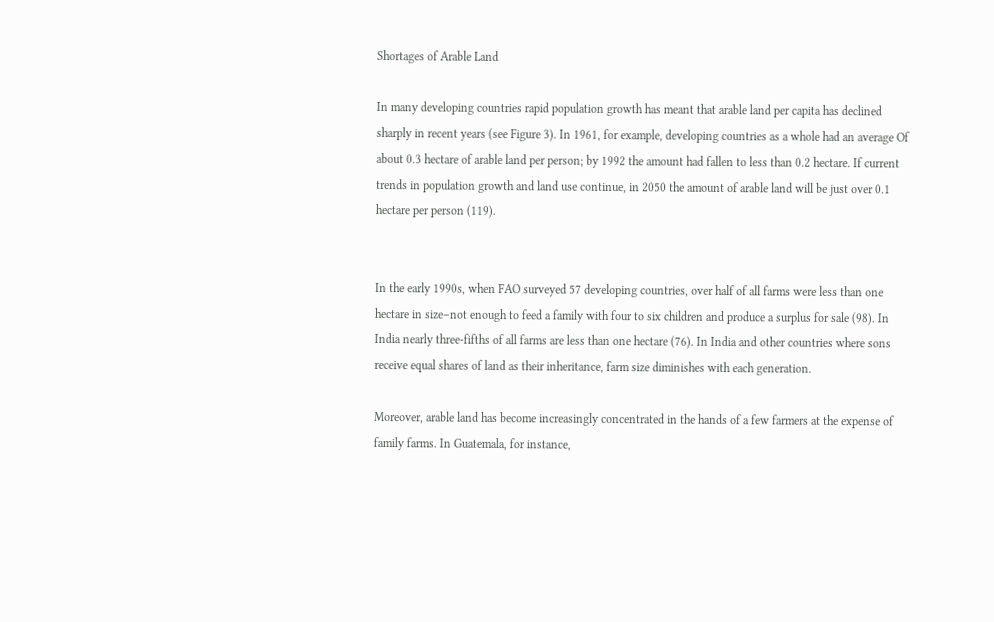Shortages of Arable Land

In many developing countries rapid population growth has meant that arable land per capita has declined sharply in recent years (see Figure 3). In 1961, for example, developing countries as a whole had an average Of about 0.3 hectare of arable land per person; by 1992 the amount had fallen to less than 0.2 hectare. If current trends in population growth and land use continue, in 2050 the amount of arable land will be just over 0.1 hectare per person (119).


In the early 1990s, when FAO surveyed 57 developing countries, over half of all farms were less than one hectare in size–not enough to feed a family with four to six children and produce a surplus for sale (98). In India nearly three-fifths of all farms are less than one hectare (76). In India and other countries where sons receive equal shares of land as their inheritance, farm size diminishes with each generation.

Moreover, arable land has become increasingly concentrated in the hands of a few farmers at the expense of family farms. In Guatemala, for instance,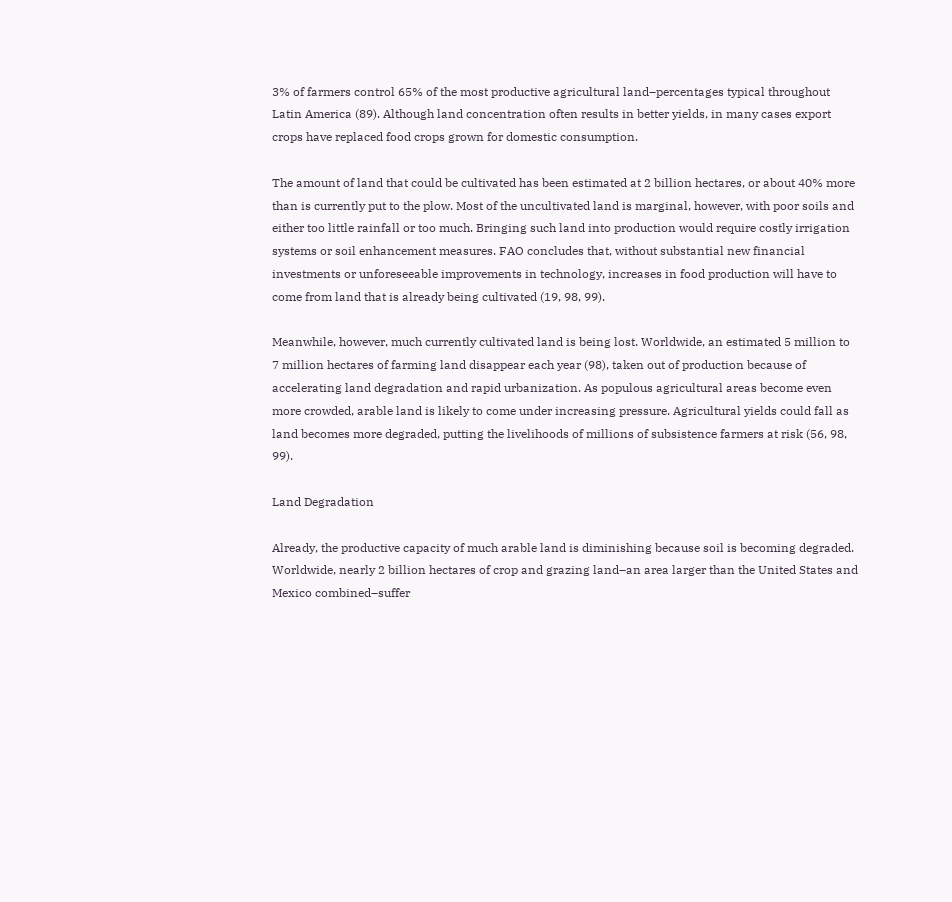3% of farmers control 65% of the most productive agricultural land–percentages typical throughout Latin America (89). Although land concentration often results in better yields, in many cases export crops have replaced food crops grown for domestic consumption.

The amount of land that could be cultivated has been estimated at 2 billion hectares, or about 40% more than is currently put to the plow. Most of the uncultivated land is marginal, however, with poor soils and either too little rainfall or too much. Bringing such land into production would require costly irrigation systems or soil enhancement measures. FAO concludes that, without substantial new financial investments or unforeseeable improvements in technology, increases in food production will have to come from land that is already being cultivated (19, 98, 99).

Meanwhile, however, much currently cultivated land is being lost. Worldwide, an estimated 5 million to 7 million hectares of farming land disappear each year (98), taken out of production because of accelerating land degradation and rapid urbanization. As populous agricultural areas become even more crowded, arable land is likely to come under increasing pressure. Agricultural yields could fall as land becomes more degraded, putting the livelihoods of millions of subsistence farmers at risk (56, 98, 99).

Land Degradation

Already, the productive capacity of much arable land is diminishing because soil is becoming degraded. Worldwide, nearly 2 billion hectares of crop and grazing land–an area larger than the United States and Mexico combined–suffer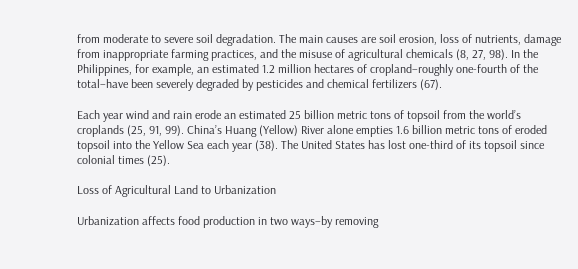from moderate to severe soil degradation. The main causes are soil erosion, loss of nutrients, damage from inappropriate farming practices, and the misuse of agricultural chemicals (8, 27, 98). In the Philippines, for example, an estimated 1.2 million hectares of cropland–roughly one-fourth of the total–have been severely degraded by pesticides and chemical fertilizers (67).

Each year wind and rain erode an estimated 25 billion metric tons of topsoil from the world’s croplands (25, 91, 99). China’s Huang (Yellow) River alone empties 1.6 billion metric tons of eroded topsoil into the Yellow Sea each year (38). The United States has lost one-third of its topsoil since colonial times (25).

Loss of Agricultural Land to Urbanization

Urbanization affects food production in two ways–by removing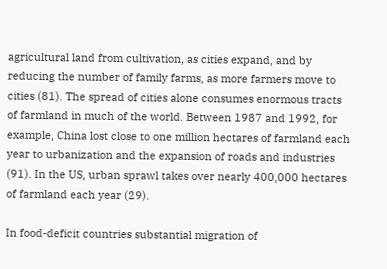agricultural land from cultivation, as cities expand, and by reducing the number of family farms, as more farmers move to cities (81). The spread of cities alone consumes enormous tracts of farmland in much of the world. Between 1987 and 1992, for example, China lost close to one million hectares of farmland each year to urbanization and the expansion of roads and industries (91). In the US, urban sprawl takes over nearly 400,000 hectares of farmland each year (29).

In food-deficit countries substantial migration of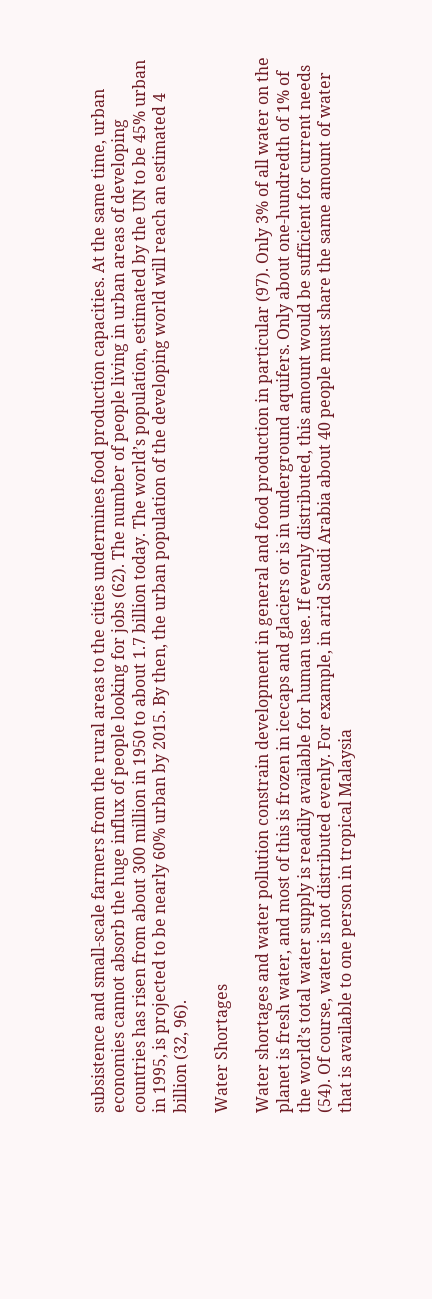subsistence and small-scale farmers from the rural areas to the cities undermines food production capacities. At the same time, urban economies cannot absorb the huge influx of people looking for jobs (62). The number of people living in urban areas of developing countries has risen from about 300 million in 1950 to about 1.7 billion today. The world’s population, estimated by the UN to be 45% urban in 1995, is projected to be nearly 60% urban by 2015. By then, the urban population of the developing world will reach an estimated 4 billion (32, 96).

Water Shortages

Water shortages and water pollution constrain development in general and food production in particular (97). Only 3% of all water on the planet is fresh water, and most of this is frozen in icecaps and glaciers or is in underground aquifers. Only about one-hundredth of 1% of the world’s total water supply is readily available for human use. If evenly distributed, this amount would be sufficient for current needs (54). Of course, water is not distributed evenly. For example, in arid Saudi Arabia about 40 people must share the same amount of water that is available to one person in tropical Malaysia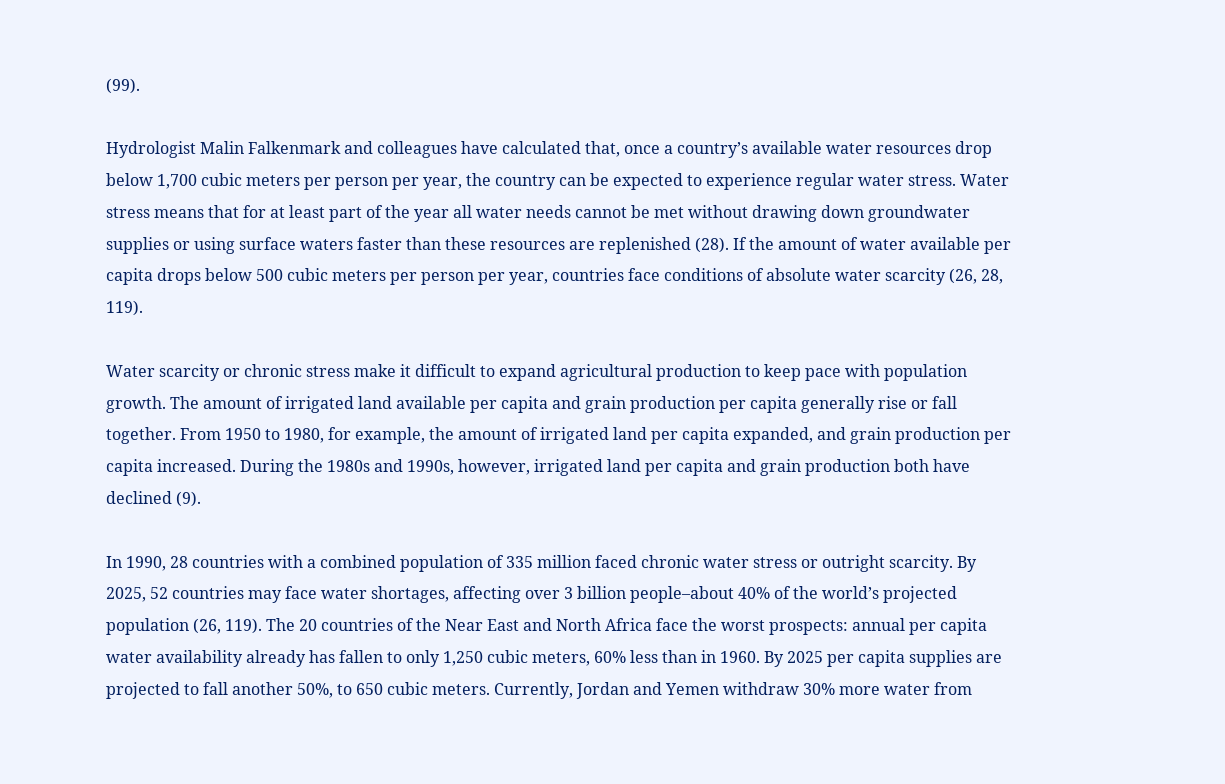(99).

Hydrologist Malin Falkenmark and colleagues have calculated that, once a country’s available water resources drop below 1,700 cubic meters per person per year, the country can be expected to experience regular water stress. Water stress means that for at least part of the year all water needs cannot be met without drawing down groundwater supplies or using surface waters faster than these resources are replenished (28). If the amount of water available per capita drops below 500 cubic meters per person per year, countries face conditions of absolute water scarcity (26, 28, 119).

Water scarcity or chronic stress make it difficult to expand agricultural production to keep pace with population growth. The amount of irrigated land available per capita and grain production per capita generally rise or fall together. From 1950 to 1980, for example, the amount of irrigated land per capita expanded, and grain production per capita increased. During the 1980s and 1990s, however, irrigated land per capita and grain production both have declined (9).

In 1990, 28 countries with a combined population of 335 million faced chronic water stress or outright scarcity. By 2025, 52 countries may face water shortages, affecting over 3 billion people–about 40% of the world’s projected population (26, 119). The 20 countries of the Near East and North Africa face the worst prospects: annual per capita water availability already has fallen to only 1,250 cubic meters, 60% less than in 1960. By 2025 per capita supplies are projected to fall another 50%, to 650 cubic meters. Currently, Jordan and Yemen withdraw 30% more water from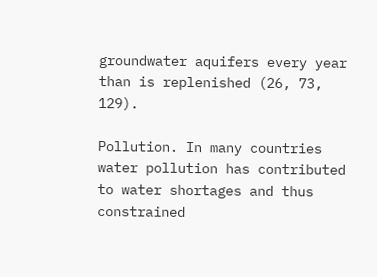groundwater aquifers every year than is replenished (26, 73, 129).

Pollution. In many countries water pollution has contributed to water shortages and thus constrained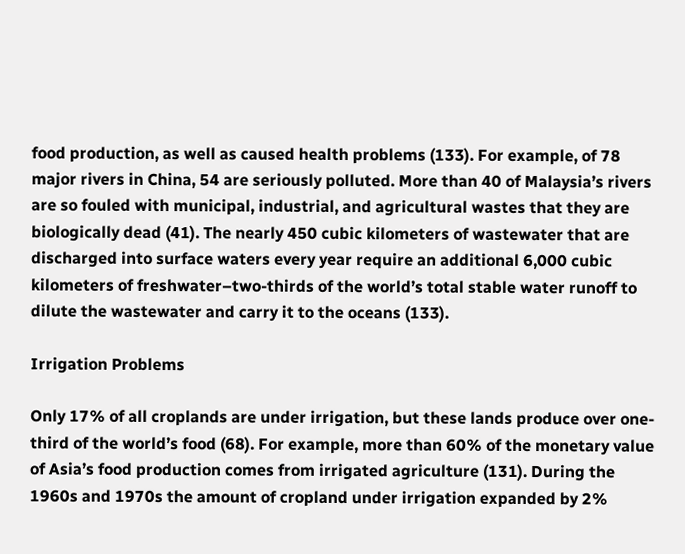food production, as well as caused health problems (133). For example, of 78 major rivers in China, 54 are seriously polluted. More than 40 of Malaysia’s rivers are so fouled with municipal, industrial, and agricultural wastes that they are biologically dead (41). The nearly 450 cubic kilometers of wastewater that are discharged into surface waters every year require an additional 6,000 cubic kilometers of freshwater–two-thirds of the world’s total stable water runoff to dilute the wastewater and carry it to the oceans (133).

Irrigation Problems

Only 17% of all croplands are under irrigation, but these lands produce over one-third of the world’s food (68). For example, more than 60% of the monetary value of Asia’s food production comes from irrigated agriculture (131). During the 1960s and 1970s the amount of cropland under irrigation expanded by 2%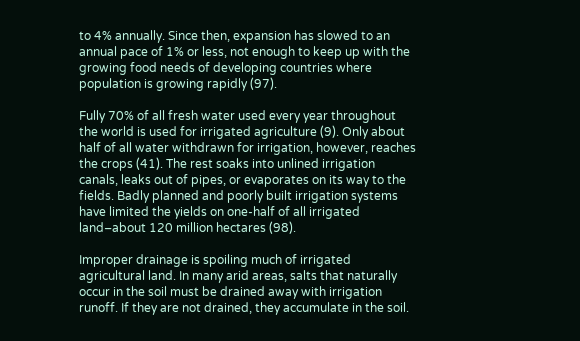to 4% annually. Since then, expansion has slowed to an annual pace of 1% or less, not enough to keep up with the growing food needs of developing countries where population is growing rapidly (97).

Fully 70% of all fresh water used every year throughout the world is used for irrigated agriculture (9). Only about half of all water withdrawn for irrigation, however, reaches the crops (41). The rest soaks into unlined irrigation canals, leaks out of pipes, or evaporates on its way to the fields. Badly planned and poorly built irrigation systems have limited the yields on one-half of all irrigated land–about 120 million hectares (98).

Improper drainage is spoiling much of irrigated agricultural land. In many arid areas, salts that naturally occur in the soil must be drained away with irrigation runoff. If they are not drained, they accumulate in the soil.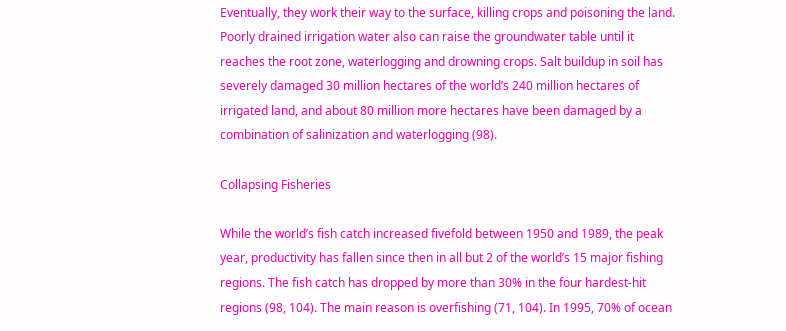Eventually, they work their way to the surface, killing crops and poisoning the land. Poorly drained irrigation water also can raise the groundwater table until it reaches the root zone, waterlogging and drowning crops. Salt buildup in soil has severely damaged 30 million hectares of the world’s 240 million hectares of irrigated land, and about 80 million more hectares have been damaged by a combination of salinization and waterlogging (98).

Collapsing Fisheries

While the world’s fish catch increased fivefold between 1950 and 1989, the peak year, productivity has fallen since then in all but 2 of the world’s 15 major fishing regions. The fish catch has dropped by more than 30% in the four hardest-hit regions (98, 104). The main reason is overfishing (71, 104). In 1995, 70% of ocean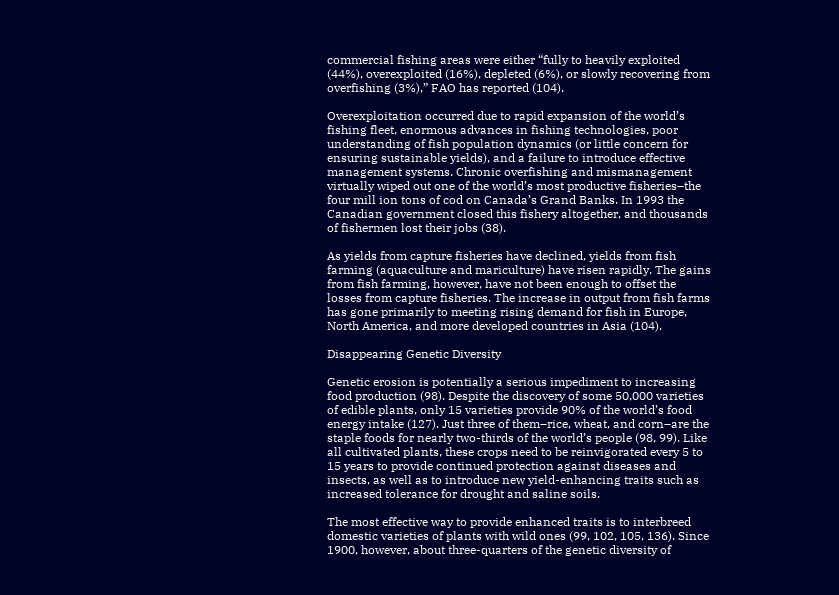commercial fishing areas were either “fully to heavily exploited (44%), overexploited (16%), depleted (6%), or slowly recovering from overfishing (3%),” FAO has reported (104).

Overexploitation occurred due to rapid expansion of the world’s fishing fleet, enormous advances in fishing technologies, poor understanding of fish population dynamics (or little concern for ensuring sustainable yields), and a failure to introduce effective management systems. Chronic overfishing and mismanagement virtually wiped out one of the world’s most productive fisheries–the four mill ion tons of cod on Canada’s Grand Banks. In 1993 the Canadian government closed this fishery altogether, and thousands of fishermen lost their jobs (38).

As yields from capture fisheries have declined, yields from fish farming (aquaculture and mariculture) have risen rapidly. The gains from fish farming, however, have not been enough to offset the losses from capture fisheries. The increase in output from fish farms has gone primarily to meeting rising demand for fish in Europe, North America, and more developed countries in Asia (104).

Disappearing Genetic Diversity

Genetic erosion is potentially a serious impediment to increasing food production (98). Despite the discovery of some 50,000 varieties of edible plants, only 15 varieties provide 90% of the world’s food energy intake (127). Just three of them–rice, wheat, and corn–are the staple foods for nearly two-thirds of the world’s people (98, 99). Like all cultivated plants, these crops need to be reinvigorated every 5 to 15 years to provide continued protection against diseases and insects, as well as to introduce new yield-enhancing traits such as increased tolerance for drought and saline soils.

The most effective way to provide enhanced traits is to interbreed domestic varieties of plants with wild ones (99, 102, 105, 136). Since 1900, however, about three-quarters of the genetic diversity of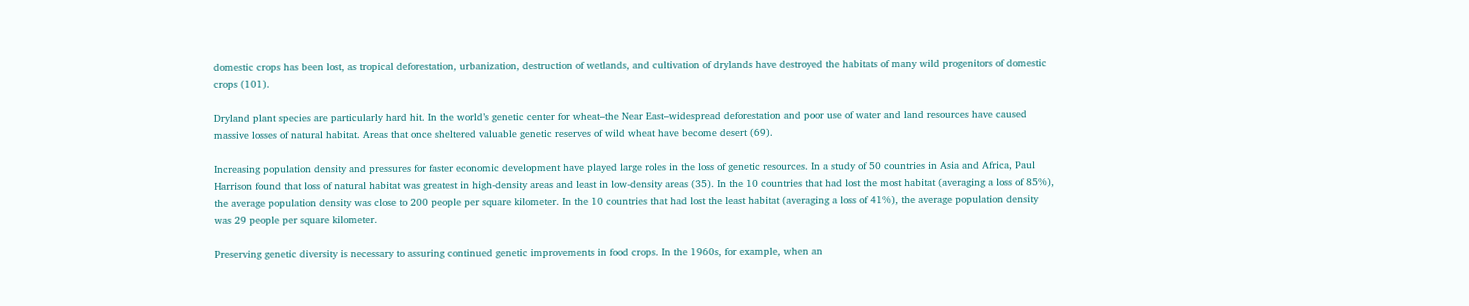domestic crops has been lost, as tropical deforestation, urbanization, destruction of wetlands, and cultivation of drylands have destroyed the habitats of many wild progenitors of domestic crops (101).

Dryland plant species are particularly hard hit. In the world’s genetic center for wheat–the Near East–widespread deforestation and poor use of water and land resources have caused massive losses of natural habitat. Areas that once sheltered valuable genetic reserves of wild wheat have become desert (69).

Increasing population density and pressures for faster economic development have played large roles in the loss of genetic resources. In a study of 50 countries in Asia and Africa, Paul Harrison found that loss of natural habitat was greatest in high-density areas and least in low-density areas (35). In the 10 countries that had lost the most habitat (averaging a loss of 85%), the average population density was close to 200 people per square kilometer. In the 10 countries that had lost the least habitat (averaging a loss of 41%), the average population density was 29 people per square kilometer.

Preserving genetic diversity is necessary to assuring continued genetic improvements in food crops. In the 1960s, for example, when an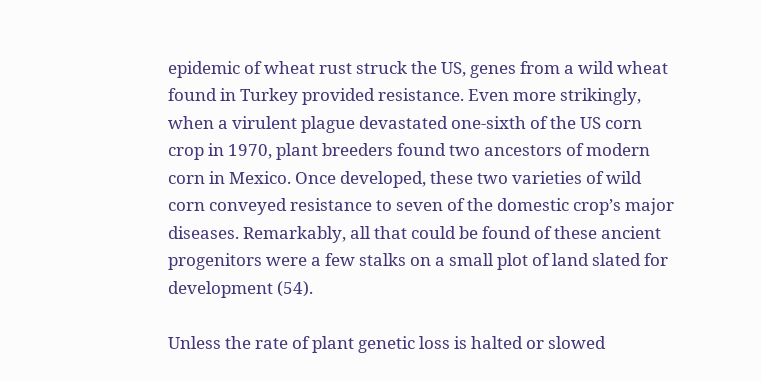epidemic of wheat rust struck the US, genes from a wild wheat found in Turkey provided resistance. Even more strikingly, when a virulent plague devastated one-sixth of the US corn crop in 1970, plant breeders found two ancestors of modern corn in Mexico. Once developed, these two varieties of wild corn conveyed resistance to seven of the domestic crop’s major diseases. Remarkably, all that could be found of these ancient progenitors were a few stalks on a small plot of land slated for development (54).

Unless the rate of plant genetic loss is halted or slowed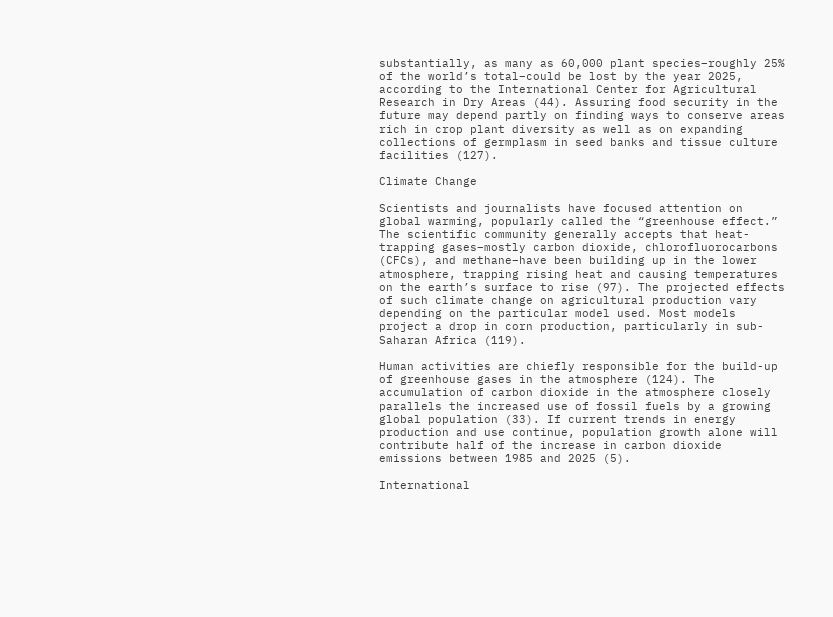substantially, as many as 60,000 plant species–roughly 25% of the world’s total–could be lost by the year 2025, according to the International Center for Agricultural Research in Dry Areas (44). Assuring food security in the future may depend partly on finding ways to conserve areas rich in crop plant diversity as well as on expanding collections of germplasm in seed banks and tissue culture facilities (127).

Climate Change

Scientists and journalists have focused attention on global warming, popularly called the “greenhouse effect.” The scientific community generally accepts that heat-trapping gases–mostly carbon dioxide, chlorofluorocarbons (CFCs), and methane–have been building up in the lower atmosphere, trapping rising heat and causing temperatures on the earth’s surface to rise (97). The projected effects of such climate change on agricultural production vary depending on the particular model used. Most models project a drop in corn production, particularly in sub-Saharan Africa (119).

Human activities are chiefly responsible for the build-up of greenhouse gases in the atmosphere (124). The accumulation of carbon dioxide in the atmosphere closely parallels the increased use of fossil fuels by a growing global population (33). If current trends in energy production and use continue, population growth alone will contribute half of the increase in carbon dioxide emissions between 1985 and 2025 (5).

International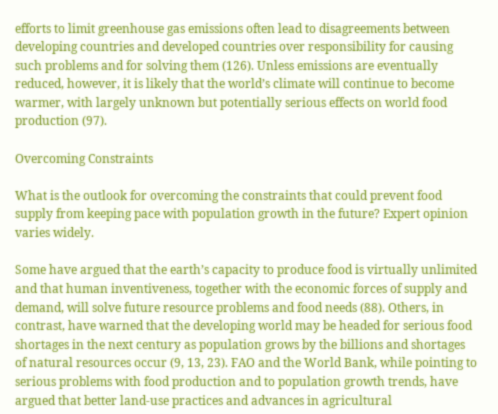efforts to limit greenhouse gas emissions often lead to disagreements between developing countries and developed countries over responsibility for causing such problems and for solving them (126). Unless emissions are eventually reduced, however, it is likely that the world’s climate will continue to become warmer, with largely unknown but potentially serious effects on world food production (97).

Overcoming Constraints

What is the outlook for overcoming the constraints that could prevent food supply from keeping pace with population growth in the future? Expert opinion varies widely.

Some have argued that the earth’s capacity to produce food is virtually unlimited and that human inventiveness, together with the economic forces of supply and demand, will solve future resource problems and food needs (88). Others, in contrast, have warned that the developing world may be headed for serious food shortages in the next century as population grows by the billions and shortages of natural resources occur (9, 13, 23). FAO and the World Bank, while pointing to serious problems with food production and to population growth trends, have argued that better land-use practices and advances in agricultural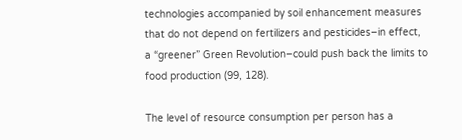technologies accompanied by soil enhancement measures that do not depend on fertilizers and pesticides–in effect, a “greener” Green Revolution–could push back the limits to food production (99, 128).

The level of resource consumption per person has a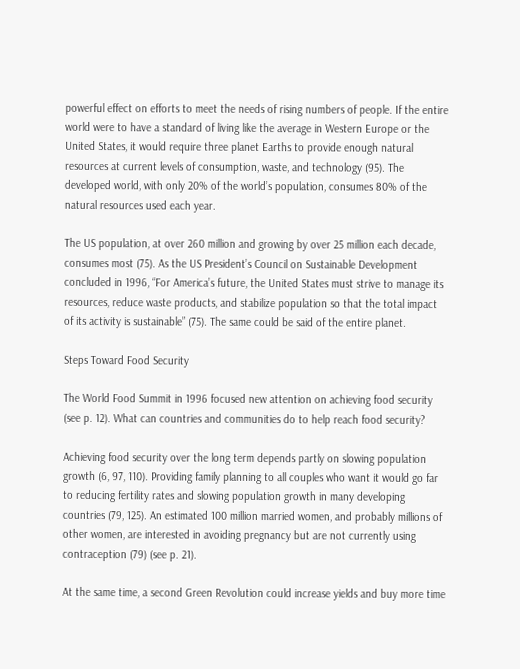powerful effect on efforts to meet the needs of rising numbers of people. If the entire world were to have a standard of living like the average in Western Europe or the United States, it would require three planet Earths to provide enough natural resources at current levels of consumption, waste, and technology (95). The developed world, with only 20% of the world’s population, consumes 80% of the natural resources used each year.

The US population, at over 260 million and growing by over 25 million each decade, consumes most (75). As the US President’s Council on Sustainable Development concluded in 1996, “For America’s future, the United States must strive to manage its resources, reduce waste products, and stabilize population so that the total impact of its activity is sustainable” (75). The same could be said of the entire planet.

Steps Toward Food Security

The World Food Summit in 1996 focused new attention on achieving food security (see p. 12). What can countries and communities do to help reach food security?

Achieving food security over the long term depends partly on slowing population growth (6, 97, 110). Providing family planning to all couples who want it would go far to reducing fertility rates and slowing population growth in many developing countries (79, 125). An estimated 100 million married women, and probably millions of other women, are interested in avoiding pregnancy but are not currently using contraception (79) (see p. 21).

At the same time, a second Green Revolution could increase yields and buy more time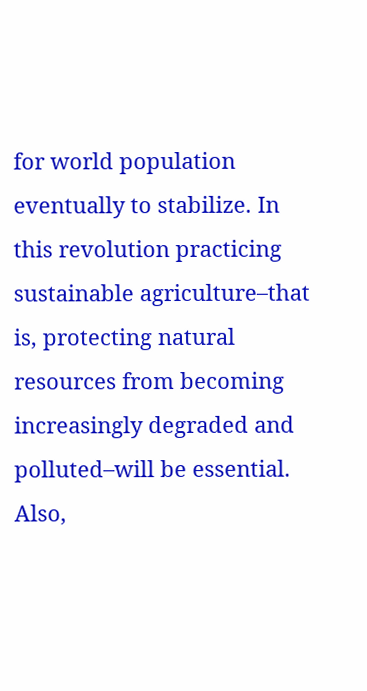for world population eventually to stabilize. In this revolution practicing sustainable agriculture–that is, protecting natural resources from becoming increasingly degraded and polluted–will be essential. Also,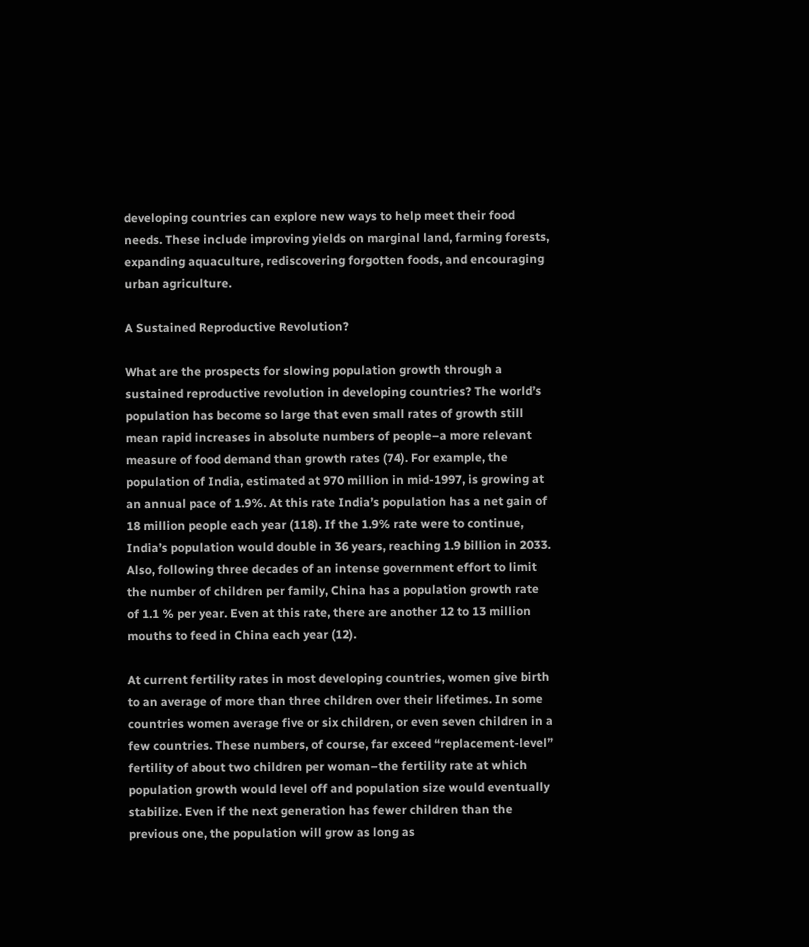developing countries can explore new ways to help meet their food needs. These include improving yields on marginal land, farming forests, expanding aquaculture, rediscovering forgotten foods, and encouraging urban agriculture.

A Sustained Reproductive Revolution?

What are the prospects for slowing population growth through a sustained reproductive revolution in developing countries? The world’s population has become so large that even small rates of growth still mean rapid increases in absolute numbers of people–a more relevant measure of food demand than growth rates (74). For example, the population of India, estimated at 970 million in mid-1997, is growing at an annual pace of 1.9%. At this rate India’s population has a net gain of 18 million people each year (118). If the 1.9% rate were to continue, India’s population would double in 36 years, reaching 1.9 billion in 2033. Also, following three decades of an intense government effort to limit the number of children per family, China has a population growth rate of 1.1 % per year. Even at this rate, there are another 12 to 13 million mouths to feed in China each year (12).

At current fertility rates in most developing countries, women give birth to an average of more than three children over their lifetimes. In some countries women average five or six children, or even seven children in a few countries. These numbers, of course, far exceed “replacement-level” fertility of about two children per woman–the fertility rate at which population growth would level off and population size would eventually stabilize. Even if the next generation has fewer children than the previous one, the population will grow as long as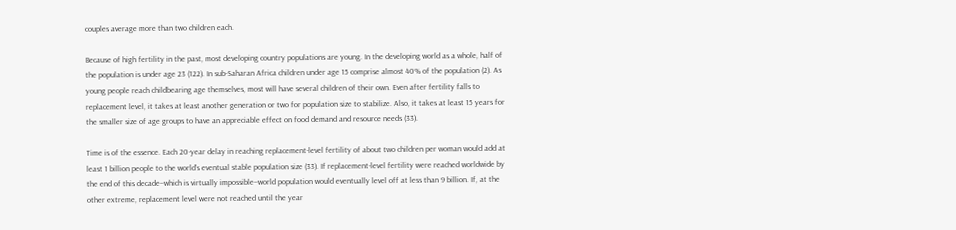couples average more than two children each.

Because of high fertility in the past, most developing country populations are young. In the developing world as a whole, half of the population is under age 23 (122). In sub-Saharan Africa children under age 15 comprise almost 40% of the population (2). As young people reach childbearing age themselves, most will have several children of their own. Even after fertility falls to replacement level, it takes at least another generation or two for population size to stabilize. Also, it takes at least 15 years for the smaller size of age groups to have an appreciable effect on food demand and resource needs (33).

Time is of the essence. Each 20-year delay in reaching replacement-level fertility of about two children per woman would add at least 1 billion people to the world’s eventual stable population size (33). If replacement-level fertility were reached worldwide by the end of this decade–which is virtually impossible–world population would eventually level off at less than 9 billion. If, at the other extreme, replacement level were not reached until the year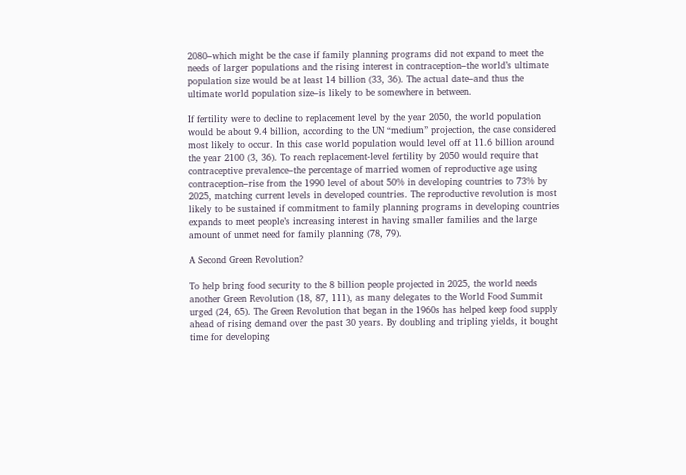2080–which might be the case if family planning programs did not expand to meet the needs of larger populations and the rising interest in contraception–the world’s ultimate population size would be at least 14 billion (33, 36). The actual date–and thus the ultimate world population size–is likely to be somewhere in between.

If fertility were to decline to replacement level by the year 2050, the world population would be about 9.4 billion, according to the UN “medium” projection, the case considered most likely to occur. In this case world population would level off at 11.6 billion around the year 2100 (3, 36). To reach replacement-level fertility by 2050 would require that contraceptive prevalence–the percentage of married women of reproductive age using contraception–rise from the 1990 level of about 50% in developing countries to 73% by 2025, matching current levels in developed countries. The reproductive revolution is most likely to be sustained if commitment to family planning programs in developing countries expands to meet people’s increasing interest in having smaller families and the large amount of unmet need for family planning (78, 79).

A Second Green Revolution?

To help bring food security to the 8 billion people projected in 2025, the world needs another Green Revolution (18, 87, 111), as many delegates to the World Food Summit urged (24, 65). The Green Revolution that began in the 1960s has helped keep food supply ahead of rising demand over the past 30 years. By doubling and tripling yields, it bought time for developing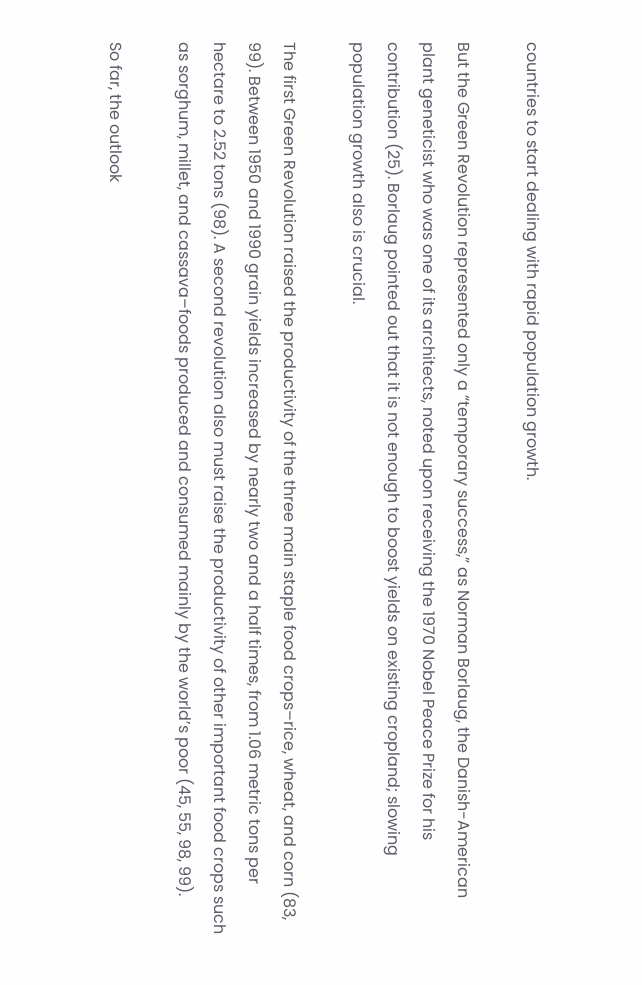countries to start dealing with rapid population growth.

But the Green Revolution represented only a “temporary success,” as Norman Borlaug, the Danish-American plant geneticist who was one of its architects, noted upon receiving the 1970 Nobel Peace Prize for his contribution (25). Borlaug pointed out that it is not enough to boost yields on existing cropland; slowing population growth also is crucial.

The first Green Revolution raised the productivity of the three main staple food crops–rice, wheat, and corn (83, 99). Between 1950 and 1990 grain yields increased by nearly two and a half times, from 1.06 metric tons per hectare to 2.52 tons (98). A second revolution also must raise the productivity of other important food crops such as sorghum, millet, and cassava–foods produced and consumed mainly by the world’s poor (45, 55, 98, 99).

So far, the outlook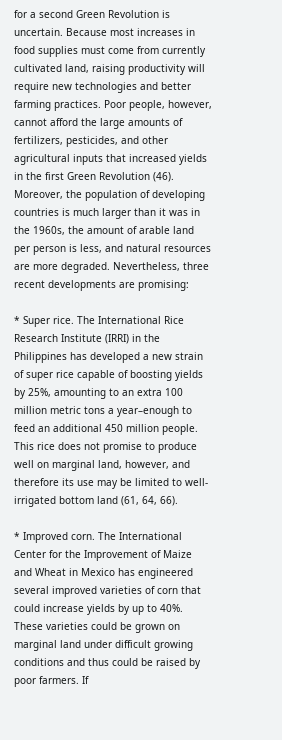for a second Green Revolution is uncertain. Because most increases in food supplies must come from currently cultivated land, raising productivity will require new technologies and better farming practices. Poor people, however, cannot afford the large amounts of fertilizers, pesticides, and other agricultural inputs that increased yields in the first Green Revolution (46). Moreover, the population of developing countries is much larger than it was in the 1960s, the amount of arable land per person is less, and natural resources are more degraded. Nevertheless, three recent developments are promising:

* Super rice. The International Rice Research Institute (IRRI) in the Philippines has developed a new strain of super rice capable of boosting yields by 25%, amounting to an extra 100 million metric tons a year–enough to feed an additional 450 million people. This rice does not promise to produce well on marginal land, however, and therefore its use may be limited to well-irrigated bottom land (61, 64, 66).

* Improved corn. The International Center for the Improvement of Maize and Wheat in Mexico has engineered several improved varieties of corn that could increase yields by up to 40%. These varieties could be grown on marginal land under difficult growing conditions and thus could be raised by poor farmers. If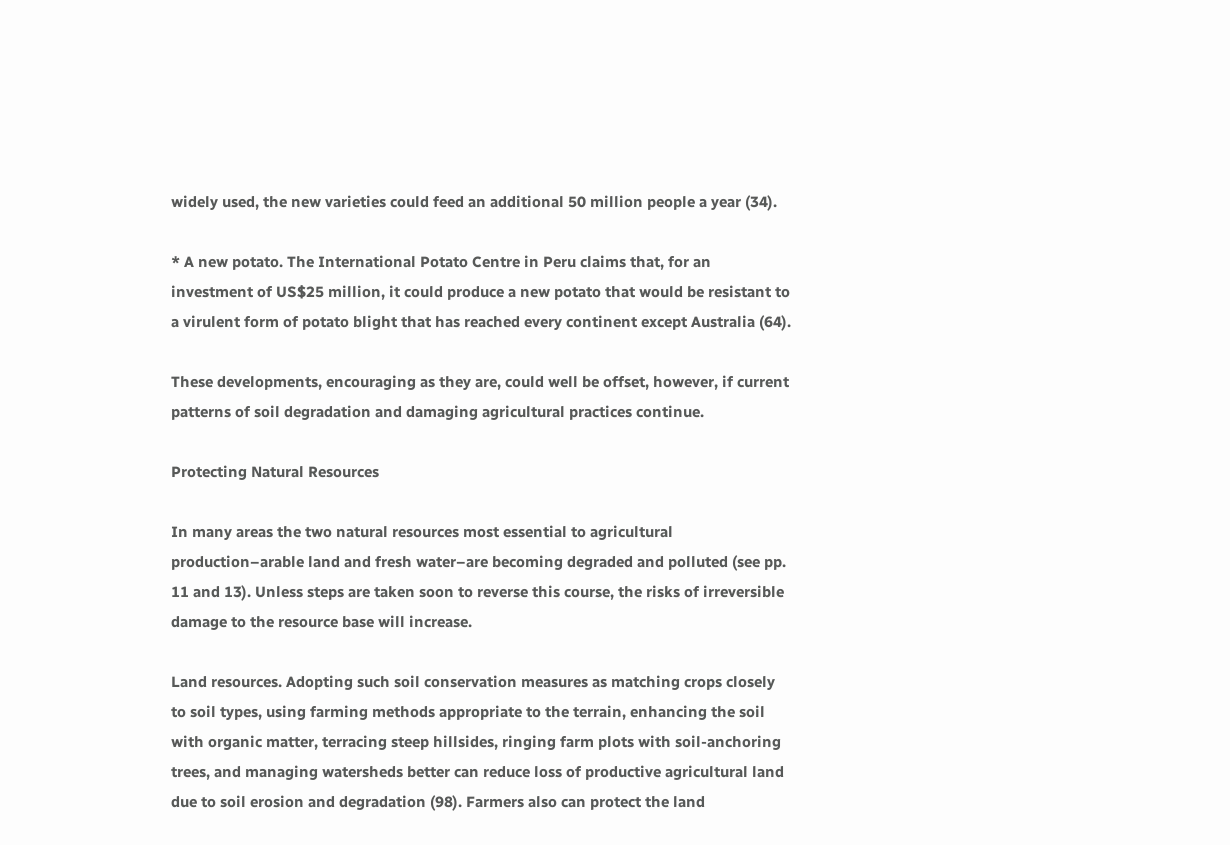widely used, the new varieties could feed an additional 50 million people a year (34).

* A new potato. The International Potato Centre in Peru claims that, for an investment of US$25 million, it could produce a new potato that would be resistant to a virulent form of potato blight that has reached every continent except Australia (64).

These developments, encouraging as they are, could well be offset, however, if current patterns of soil degradation and damaging agricultural practices continue.

Protecting Natural Resources

In many areas the two natural resources most essential to agricultural production–arable land and fresh water–are becoming degraded and polluted (see pp. 11 and 13). Unless steps are taken soon to reverse this course, the risks of irreversible damage to the resource base will increase.

Land resources. Adopting such soil conservation measures as matching crops closely to soil types, using farming methods appropriate to the terrain, enhancing the soil with organic matter, terracing steep hillsides, ringing farm plots with soil-anchoring trees, and managing watersheds better can reduce loss of productive agricultural land due to soil erosion and degradation (98). Farmers also can protect the land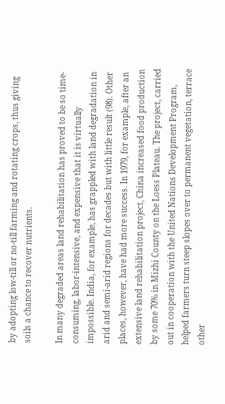by adopting low-till or no-till farming and rotating crops, thus giving soils a chance to recover nutrients.

In many degraded areas land rehabilitation has proved to be so time-consuming, labor-intensive, and expensive that it is virtually impossible. India, for example, has grappled with land degradation in arid and semi-arid regions for decades but with little result (98). Other places, however, have had more success. In 1979, for example, after an extensive land rehabilitation project, China increased food production by some 70% in Mizhi County on the Loess Plateau. The project, carried out in cooperation with the United Nations Development Program, helped farmers turn steep slopes over to permanent vegetation, terrace other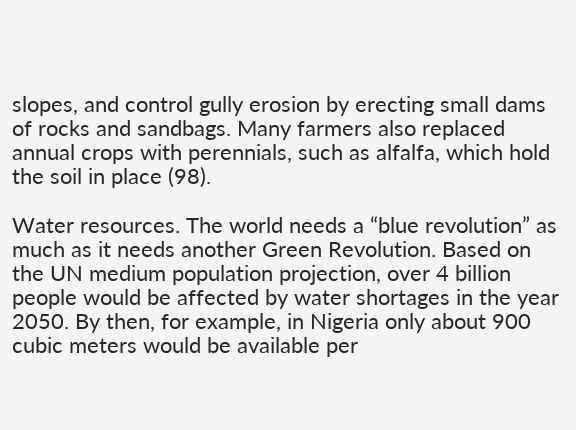slopes, and control gully erosion by erecting small dams of rocks and sandbags. Many farmers also replaced annual crops with perennials, such as alfalfa, which hold the soil in place (98).

Water resources. The world needs a “blue revolution” as much as it needs another Green Revolution. Based on the UN medium population projection, over 4 billion people would be affected by water shortages in the year 2050. By then, for example, in Nigeria only about 900 cubic meters would be available per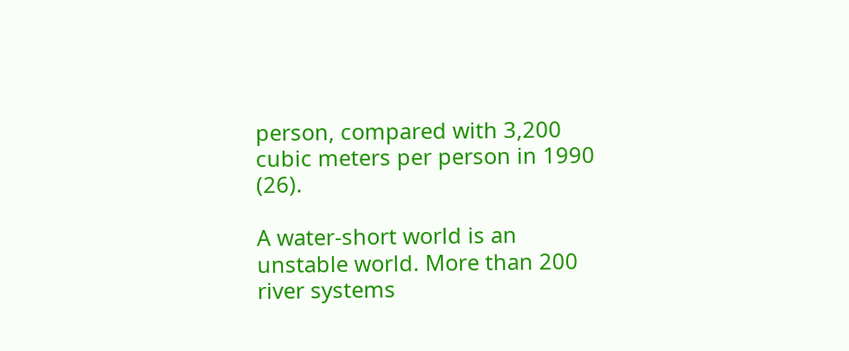person, compared with 3,200 cubic meters per person in 1990 (26).

A water-short world is an unstable world. More than 200 river systems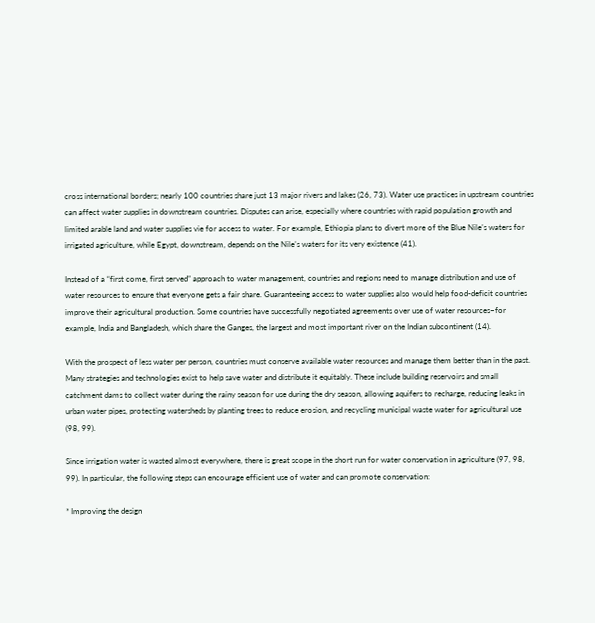cross international borders; nearly 100 countries share just 13 major rivers and lakes (26, 73). Water use practices in upstream countries can affect water supplies in downstream countries. Disputes can arise, especially where countries with rapid population growth and limited arable land and water supplies vie for access to water. For example, Ethiopia plans to divert more of the Blue Nile’s waters for irrigated agriculture, while Egypt, downstream, depends on the Nile’s waters for its very existence (41).

Instead of a “first come, first served” approach to water management, countries and regions need to manage distribution and use of water resources to ensure that everyone gets a fair share. Guaranteeing access to water supplies also would help food-deficit countries improve their agricultural production. Some countries have successfully negotiated agreements over use of water resources–for example, India and Bangladesh, which share the Ganges, the largest and most important river on the Indian subcontinent (14).

With the prospect of less water per person, countries must conserve available water resources and manage them better than in the past. Many strategies and technologies exist to help save water and distribute it equitably. These include building reservoirs and small catchment dams to collect water during the rainy season for use during the dry season, allowing aquifers to recharge, reducing leaks in urban water pipes, protecting watersheds by planting trees to reduce erosion, and recycling municipal waste water for agricultural use (98, 99).

Since irrigation water is wasted almost everywhere, there is great scope in the short run for water conservation in agriculture (97, 98, 99). In particular, the following steps can encourage efficient use of water and can promote conservation:

* Improving the design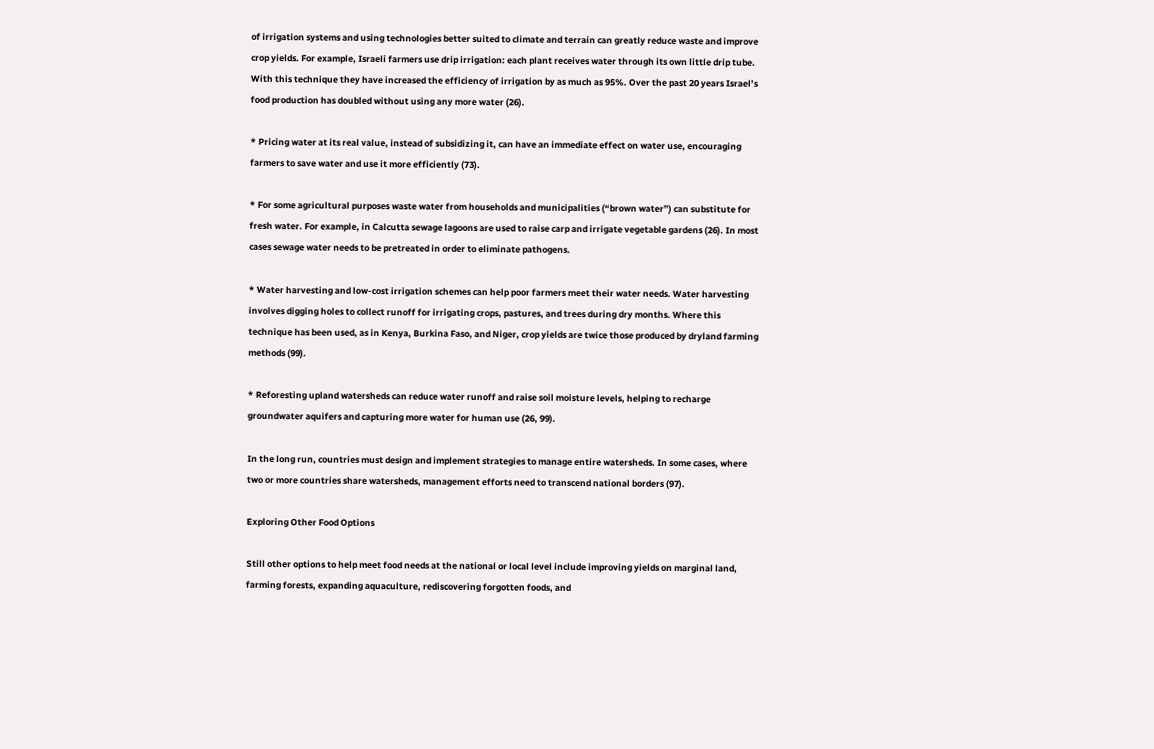of irrigation systems and using technologies better suited to climate and terrain can greatly reduce waste and improve crop yields. For example, Israeli farmers use drip irrigation: each plant receives water through its own little drip tube. With this technique they have increased the efficiency of irrigation by as much as 95%. Over the past 20 years Israel’s food production has doubled without using any more water (26).

* Pricing water at its real value, instead of subsidizing it, can have an immediate effect on water use, encouraging farmers to save water and use it more efficiently (73).

* For some agricultural purposes waste water from households and municipalities (“brown water”) can substitute for fresh water. For example, in Calcutta sewage lagoons are used to raise carp and irrigate vegetable gardens (26). In most cases sewage water needs to be pretreated in order to eliminate pathogens.

* Water harvesting and low-cost irrigation schemes can help poor farmers meet their water needs. Water harvesting involves digging holes to collect runoff for irrigating crops, pastures, and trees during dry months. Where this technique has been used, as in Kenya, Burkina Faso, and Niger, crop yields are twice those produced by dryland farming methods (99).

* Reforesting upland watersheds can reduce water runoff and raise soil moisture levels, helping to recharge groundwater aquifers and capturing more water for human use (26, 99).

In the long run, countries must design and implement strategies to manage entire watersheds. In some cases, where two or more countries share watersheds, management efforts need to transcend national borders (97).

Exploring Other Food Options

Still other options to help meet food needs at the national or local level include improving yields on marginal land, farming forests, expanding aquaculture, rediscovering forgotten foods, and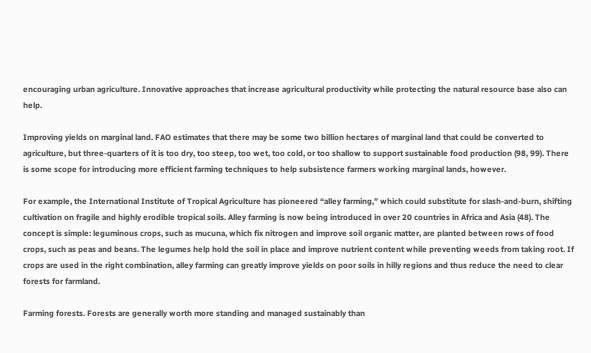encouraging urban agriculture. Innovative approaches that increase agricultural productivity while protecting the natural resource base also can help.

Improving yields on marginal land. FAO estimates that there may be some two billion hectares of marginal land that could be converted to agriculture, but three-quarters of it is too dry, too steep, too wet, too cold, or too shallow to support sustainable food production (98, 99). There is some scope for introducing more efficient farming techniques to help subsistence farmers working marginal lands, however.

For example, the International Institute of Tropical Agriculture has pioneered “alley farming,” which could substitute for slash-and-burn, shifting cultivation on fragile and highly erodible tropical soils. Alley farming is now being introduced in over 20 countries in Africa and Asia (48). The concept is simple: leguminous crops, such as mucuna, which fix nitrogen and improve soil organic matter, are planted between rows of food crops, such as peas and beans. The legumes help hold the soil in place and improve nutrient content while preventing weeds from taking root. If crops are used in the right combination, alley farming can greatly improve yields on poor soils in hilly regions and thus reduce the need to clear forests for farmland.

Farming forests. Forests are generally worth more standing and managed sustainably than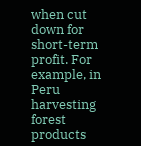when cut down for short-term profit. For example, in Peru harvesting forest products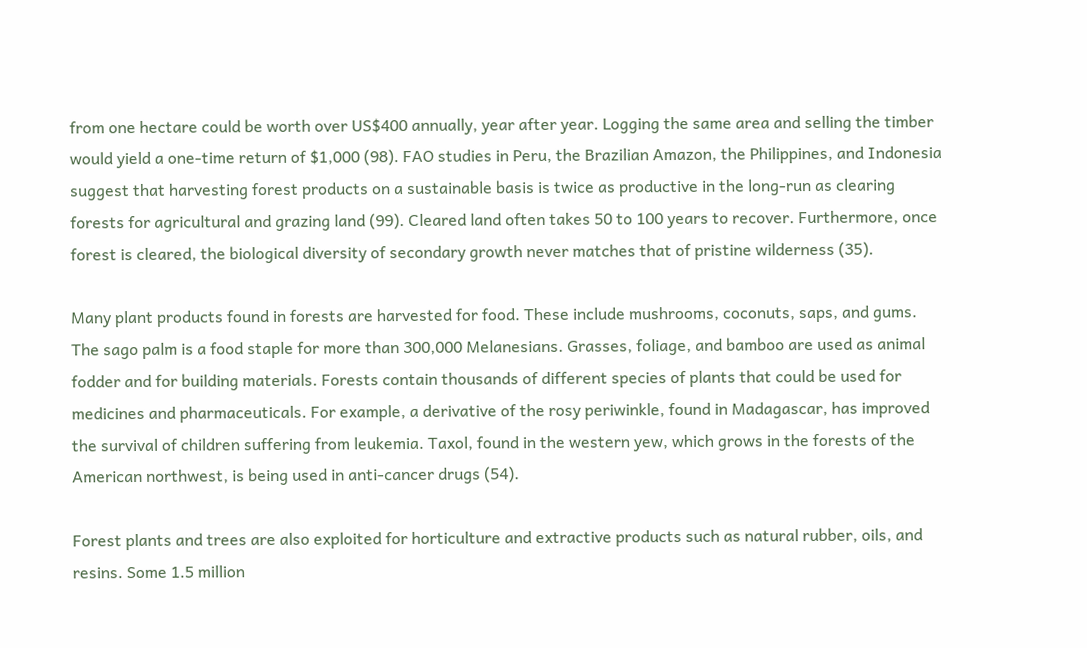from one hectare could be worth over US$400 annually, year after year. Logging the same area and selling the timber would yield a one-time return of $1,000 (98). FAO studies in Peru, the Brazilian Amazon, the Philippines, and Indonesia suggest that harvesting forest products on a sustainable basis is twice as productive in the long-run as clearing forests for agricultural and grazing land (99). Cleared land often takes 50 to 100 years to recover. Furthermore, once forest is cleared, the biological diversity of secondary growth never matches that of pristine wilderness (35).

Many plant products found in forests are harvested for food. These include mushrooms, coconuts, saps, and gums. The sago palm is a food staple for more than 300,000 Melanesians. Grasses, foliage, and bamboo are used as animal fodder and for building materials. Forests contain thousands of different species of plants that could be used for medicines and pharmaceuticals. For example, a derivative of the rosy periwinkle, found in Madagascar, has improved the survival of children suffering from leukemia. Taxol, found in the western yew, which grows in the forests of the American northwest, is being used in anti-cancer drugs (54).

Forest plants and trees are also exploited for horticulture and extractive products such as natural rubber, oils, and resins. Some 1.5 million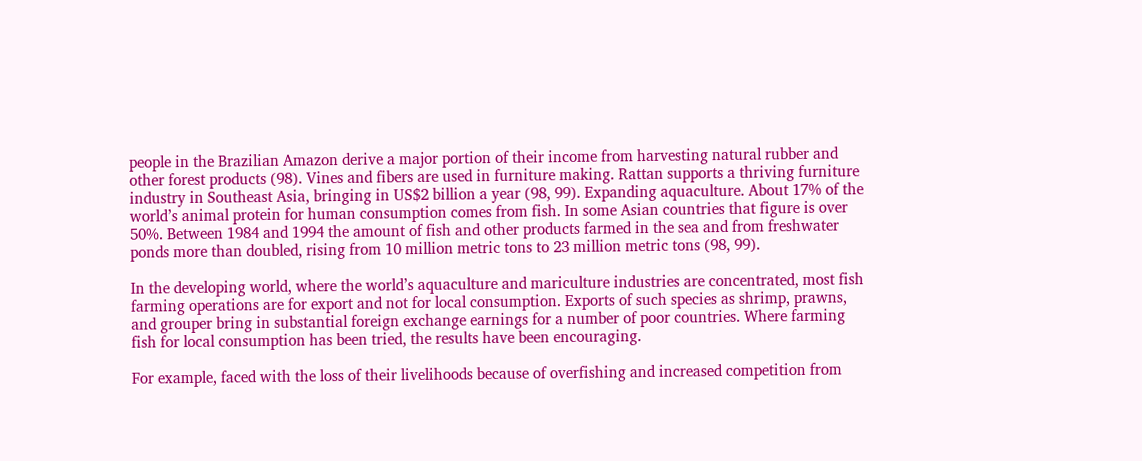people in the Brazilian Amazon derive a major portion of their income from harvesting natural rubber and other forest products (98). Vines and fibers are used in furniture making. Rattan supports a thriving furniture industry in Southeast Asia, bringing in US$2 billion a year (98, 99). Expanding aquaculture. About 17% of the world’s animal protein for human consumption comes from fish. In some Asian countries that figure is over 50%. Between 1984 and 1994 the amount of fish and other products farmed in the sea and from freshwater ponds more than doubled, rising from 10 million metric tons to 23 million metric tons (98, 99).

In the developing world, where the world’s aquaculture and mariculture industries are concentrated, most fish farming operations are for export and not for local consumption. Exports of such species as shrimp, prawns, and grouper bring in substantial foreign exchange earnings for a number of poor countries. Where farming fish for local consumption has been tried, the results have been encouraging.

For example, faced with the loss of their livelihoods because of overfishing and increased competition from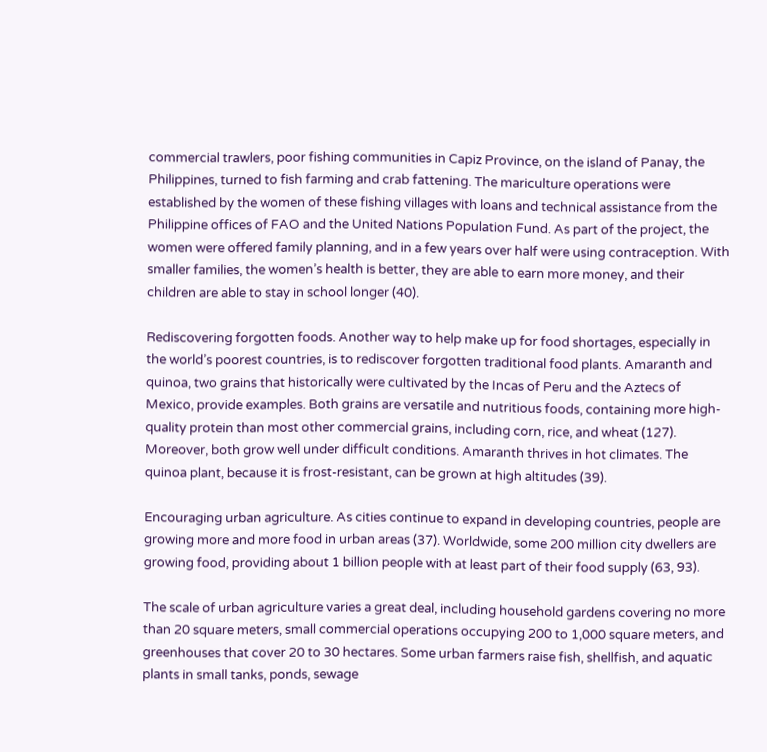commercial trawlers, poor fishing communities in Capiz Province, on the island of Panay, the Philippines, turned to fish farming and crab fattening. The mariculture operations were established by the women of these fishing villages with loans and technical assistance from the Philippine offices of FAO and the United Nations Population Fund. As part of the project, the women were offered family planning, and in a few years over half were using contraception. With smaller families, the women’s health is better, they are able to earn more money, and their children are able to stay in school longer (40).

Rediscovering forgotten foods. Another way to help make up for food shortages, especially in the world’s poorest countries, is to rediscover forgotten traditional food plants. Amaranth and quinoa, two grains that historically were cultivated by the Incas of Peru and the Aztecs of Mexico, provide examples. Both grains are versatile and nutritious foods, containing more high-quality protein than most other commercial grains, including corn, rice, and wheat (127). Moreover, both grow well under difficult conditions. Amaranth thrives in hot climates. The quinoa plant, because it is frost-resistant, can be grown at high altitudes (39).

Encouraging urban agriculture. As cities continue to expand in developing countries, people are growing more and more food in urban areas (37). Worldwide, some 200 million city dwellers are growing food, providing about 1 billion people with at least part of their food supply (63, 93).

The scale of urban agriculture varies a great deal, including household gardens covering no more than 20 square meters, small commercial operations occupying 200 to 1,000 square meters, and greenhouses that cover 20 to 30 hectares. Some urban farmers raise fish, shellfish, and aquatic plants in small tanks, ponds, sewage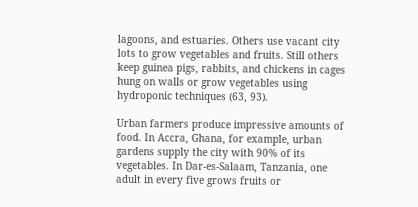lagoons, and estuaries. Others use vacant city lots to grow vegetables and fruits. Still others keep guinea pigs, rabbits, and chickens in cages hung on walls or grow vegetables using hydroponic techniques (63, 93).

Urban farmers produce impressive amounts of food. In Accra, Ghana, for example, urban gardens supply the city with 90% of its vegetables. In Dar-es-Salaam, Tanzania, one adult in every five grows fruits or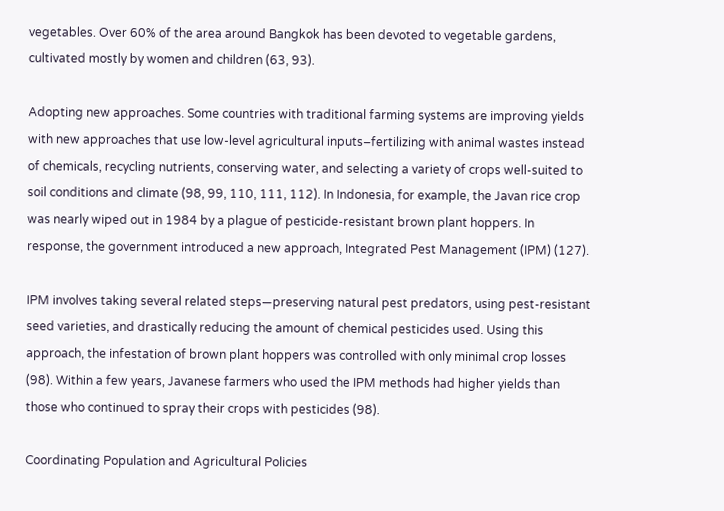vegetables. Over 60% of the area around Bangkok has been devoted to vegetable gardens, cultivated mostly by women and children (63, 93).

Adopting new approaches. Some countries with traditional farming systems are improving yields with new approaches that use low-level agricultural inputs–fertilizing with animal wastes instead of chemicals, recycling nutrients, conserving water, and selecting a variety of crops well-suited to soil conditions and climate (98, 99, 110, 111, 112). In Indonesia, for example, the Javan rice crop was nearly wiped out in 1984 by a plague of pesticide-resistant brown plant hoppers. In response, the government introduced a new approach, Integrated Pest Management (IPM) (127).

IPM involves taking several related steps—preserving natural pest predators, using pest-resistant seed varieties, and drastically reducing the amount of chemical pesticides used. Using this approach, the infestation of brown plant hoppers was controlled with only minimal crop losses (98). Within a few years, Javanese farmers who used the IPM methods had higher yields than those who continued to spray their crops with pesticides (98).

Coordinating Population and Agricultural Policies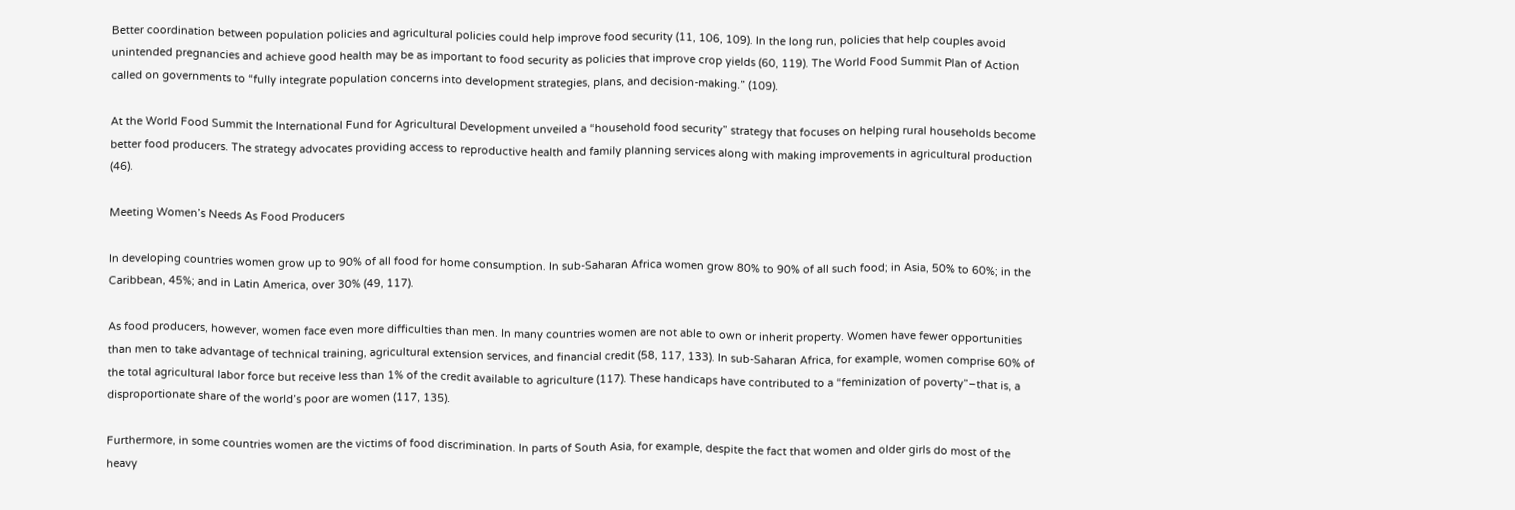Better coordination between population policies and agricultural policies could help improve food security (11, 106, 109). In the long run, policies that help couples avoid unintended pregnancies and achieve good health may be as important to food security as policies that improve crop yields (60, 119). The World Food Summit Plan of Action called on governments to “fully integrate population concerns into development strategies, plans, and decision-making.” (109).

At the World Food Summit the International Fund for Agricultural Development unveiled a “household food security” strategy that focuses on helping rural households become better food producers. The strategy advocates providing access to reproductive health and family planning services along with making improvements in agricultural production (46).

Meeting Women’s Needs As Food Producers

In developing countries women grow up to 90% of all food for home consumption. In sub-Saharan Africa women grow 80% to 90% of all such food; in Asia, 50% to 60%; in the Caribbean, 45%; and in Latin America, over 30% (49, 117).

As food producers, however, women face even more difficulties than men. In many countries women are not able to own or inherit property. Women have fewer opportunities than men to take advantage of technical training, agricultural extension services, and financial credit (58, 117, 133). In sub-Saharan Africa, for example, women comprise 60% of the total agricultural labor force but receive less than 1% of the credit available to agriculture (117). These handicaps have contributed to a “feminization of poverty”–that is, a disproportionate share of the world’s poor are women (117, 135).

Furthermore, in some countries women are the victims of food discrimination. In parts of South Asia, for example, despite the fact that women and older girls do most of the heavy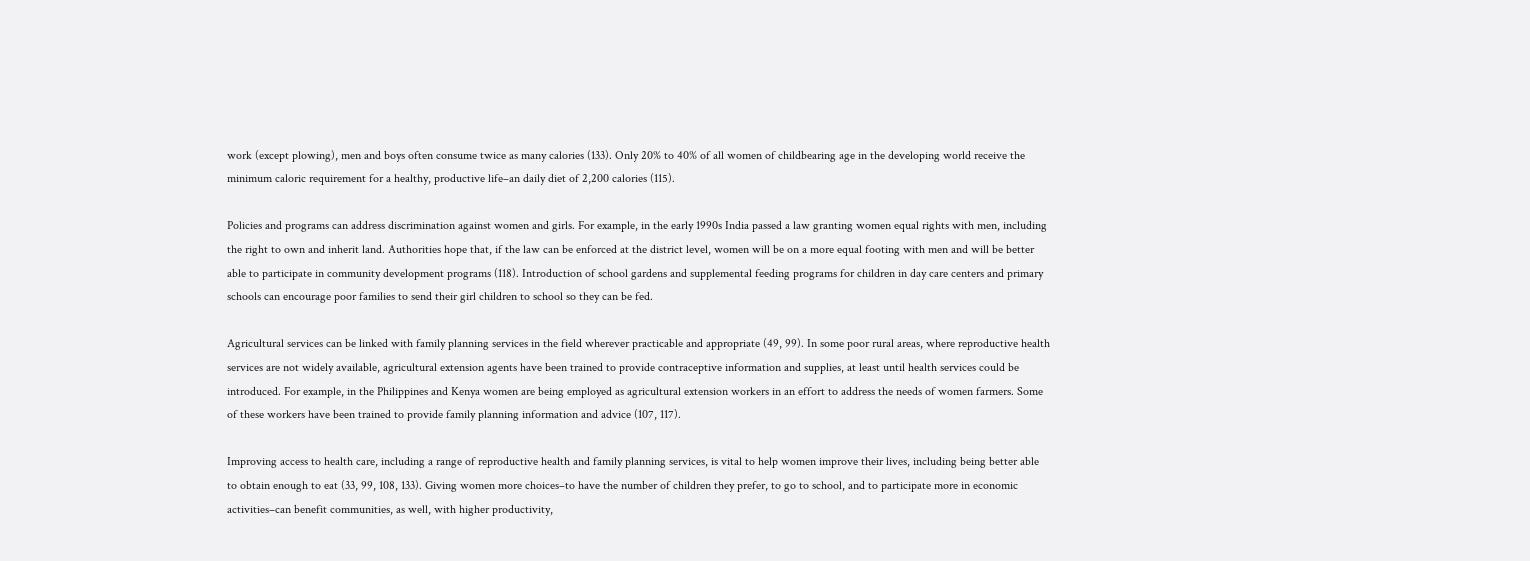work (except plowing), men and boys often consume twice as many calories (133). Only 20% to 40% of all women of childbearing age in the developing world receive the minimum caloric requirement for a healthy, productive life–an daily diet of 2,200 calories (115).

Policies and programs can address discrimination against women and girls. For example, in the early 1990s India passed a law granting women equal rights with men, including the right to own and inherit land. Authorities hope that, if the law can be enforced at the district level, women will be on a more equal footing with men and will be better able to participate in community development programs (118). Introduction of school gardens and supplemental feeding programs for children in day care centers and primary schools can encourage poor families to send their girl children to school so they can be fed.

Agricultural services can be linked with family planning services in the field wherever practicable and appropriate (49, 99). In some poor rural areas, where reproductive health services are not widely available, agricultural extension agents have been trained to provide contraceptive information and supplies, at least until health services could be introduced. For example, in the Philippines and Kenya women are being employed as agricultural extension workers in an effort to address the needs of women farmers. Some of these workers have been trained to provide family planning information and advice (107, 117).

Improving access to health care, including a range of reproductive health and family planning services, is vital to help women improve their lives, including being better able to obtain enough to eat (33, 99, 108, 133). Giving women more choices–to have the number of children they prefer, to go to school, and to participate more in economic activities–can benefit communities, as well, with higher productivity,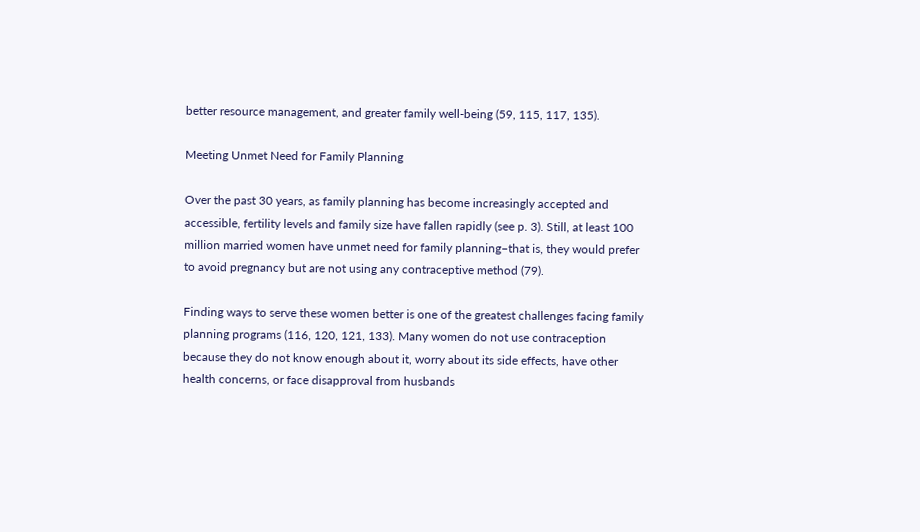better resource management, and greater family well-being (59, 115, 117, 135).

Meeting Unmet Need for Family Planning

Over the past 30 years, as family planning has become increasingly accepted and accessible, fertility levels and family size have fallen rapidly (see p. 3). Still, at least 100 million married women have unmet need for family planning–that is, they would prefer to avoid pregnancy but are not using any contraceptive method (79).

Finding ways to serve these women better is one of the greatest challenges facing family planning programs (116, 120, 121, 133). Many women do not use contraception because they do not know enough about it, worry about its side effects, have other health concerns, or face disapproval from husbands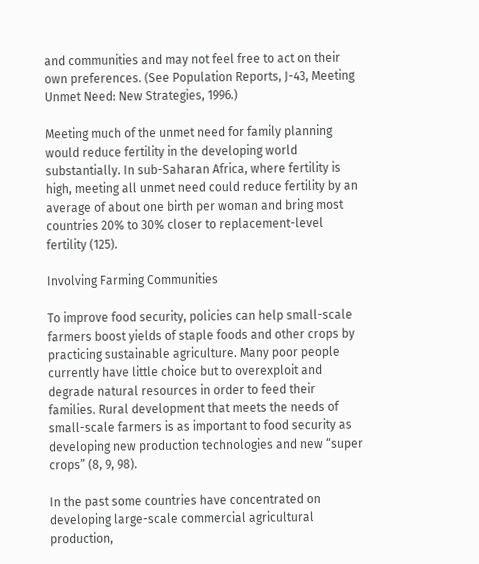and communities and may not feel free to act on their own preferences. (See Population Reports, J-43, Meeting Unmet Need: New Strategies, 1996.)

Meeting much of the unmet need for family planning would reduce fertility in the developing world substantially. In sub-Saharan Africa, where fertility is high, meeting all unmet need could reduce fertility by an average of about one birth per woman and bring most countries 20% to 30% closer to replacement-level fertility (125).

Involving Farming Communities

To improve food security, policies can help small-scale farmers boost yields of staple foods and other crops by practicing sustainable agriculture. Many poor people currently have little choice but to overexploit and degrade natural resources in order to feed their families. Rural development that meets the needs of small-scale farmers is as important to food security as developing new production technologies and new “super crops” (8, 9, 98).

In the past some countries have concentrated on developing large-scale commercial agricultural production,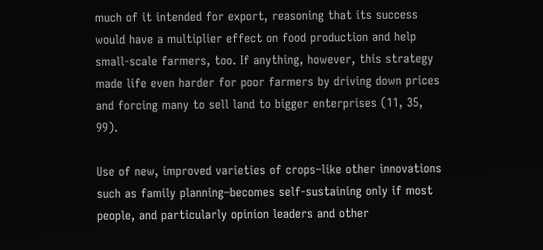much of it intended for export, reasoning that its success would have a multiplier effect on food production and help small-scale farmers, too. If anything, however, this strategy made life even harder for poor farmers by driving down prices and forcing many to sell land to bigger enterprises (11, 35, 99).

Use of new, improved varieties of crops–like other innovations such as family planning–becomes self-sustaining only if most people, and particularly opinion leaders and other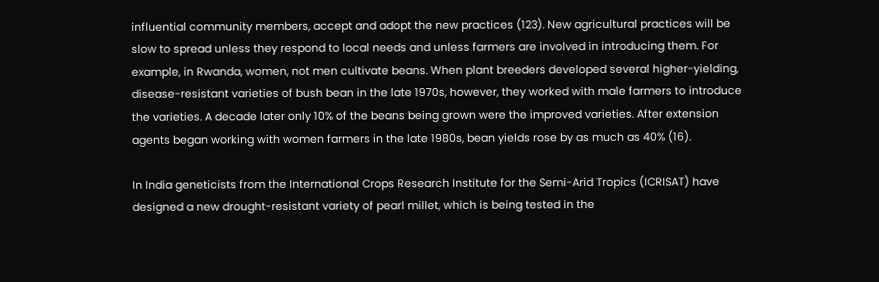influential community members, accept and adopt the new practices (123). New agricultural practices will be slow to spread unless they respond to local needs and unless farmers are involved in introducing them. For example, in Rwanda, women, not men cultivate beans. When plant breeders developed several higher-yielding, disease-resistant varieties of bush bean in the late 1970s, however, they worked with male farmers to introduce the varieties. A decade later only 10% of the beans being grown were the improved varieties. After extension agents began working with women farmers in the late 1980s, bean yields rose by as much as 40% (16).

In India geneticists from the International Crops Research Institute for the Semi-Arid Tropics (ICRISAT) have designed a new drought-resistant variety of pearl millet, which is being tested in the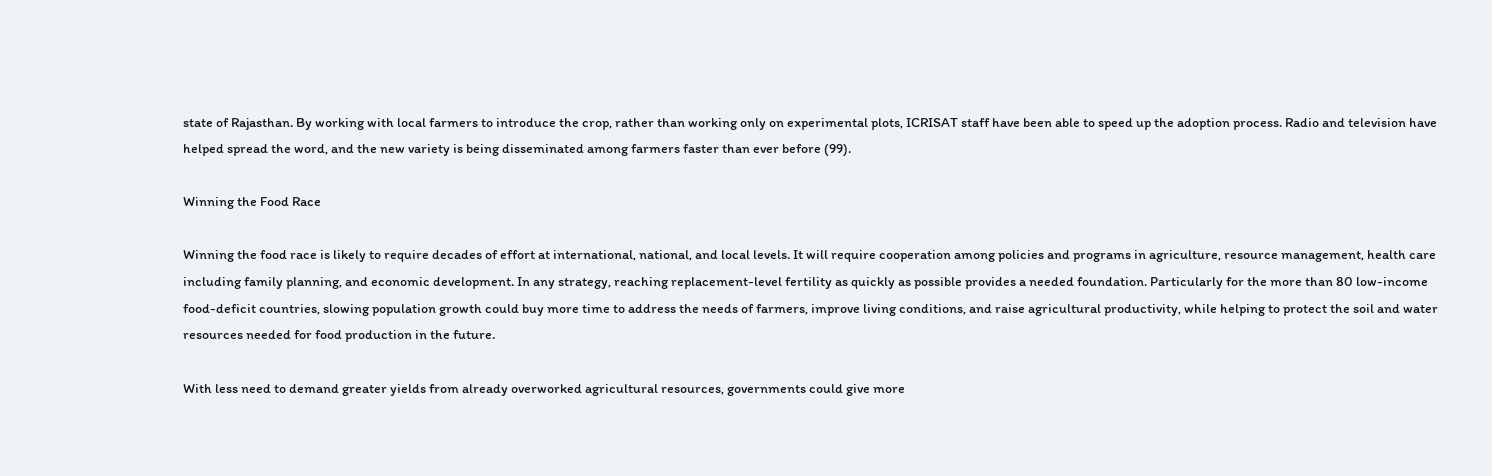state of Rajasthan. By working with local farmers to introduce the crop, rather than working only on experimental plots, ICRISAT staff have been able to speed up the adoption process. Radio and television have helped spread the word, and the new variety is being disseminated among farmers faster than ever before (99).

Winning the Food Race

Winning the food race is likely to require decades of effort at international, national, and local levels. It will require cooperation among policies and programs in agriculture, resource management, health care including family planning, and economic development. In any strategy, reaching replacement-level fertility as quickly as possible provides a needed foundation. Particularly for the more than 80 low-income food-deficit countries, slowing population growth could buy more time to address the needs of farmers, improve living conditions, and raise agricultural productivity, while helping to protect the soil and water resources needed for food production in the future.

With less need to demand greater yields from already overworked agricultural resources, governments could give more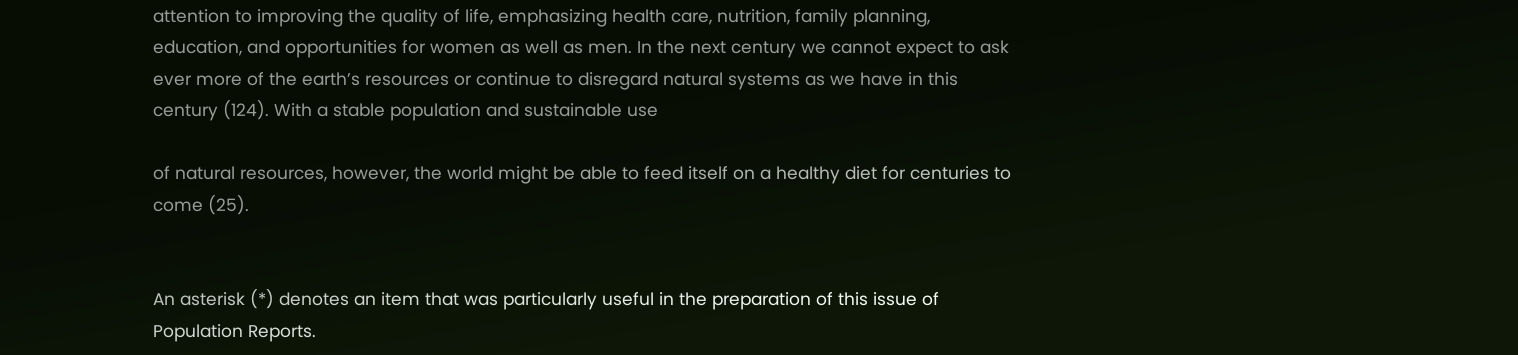attention to improving the quality of life, emphasizing health care, nutrition, family planning, education, and opportunities for women as well as men. In the next century we cannot expect to ask ever more of the earth’s resources or continue to disregard natural systems as we have in this century (124). With a stable population and sustainable use

of natural resources, however, the world might be able to feed itself on a healthy diet for centuries to come (25).


An asterisk (*) denotes an item that was particularly useful in the preparation of this issue of Population Reports.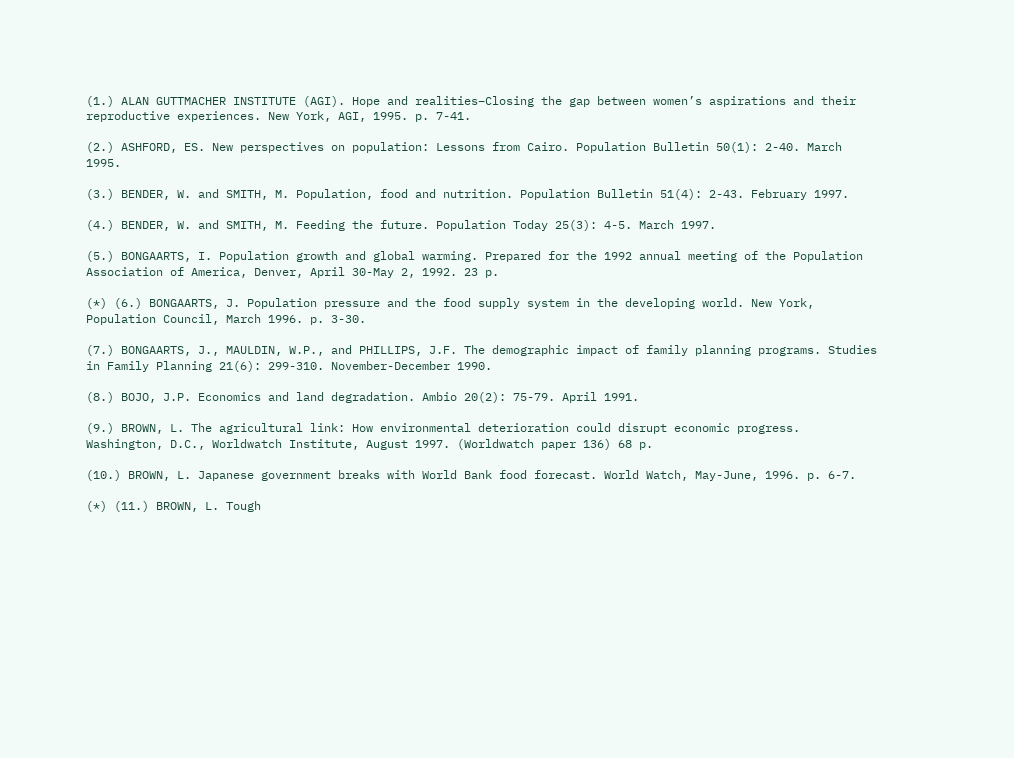(1.) ALAN GUTTMACHER INSTITUTE (AGI). Hope and realities–Closing the gap between women’s aspirations and their reproductive experiences. New York, AGI, 1995. p. 7-41.

(2.) ASHFORD, ES. New perspectives on population: Lessons from Cairo. Population Bulletin 50(1): 2-40. March 1995.

(3.) BENDER, W. and SMITH, M. Population, food and nutrition. Population Bulletin 51(4): 2-43. February 1997.

(4.) BENDER, W. and SMITH, M. Feeding the future. Population Today 25(3): 4-5. March 1997.

(5.) BONGAARTS, I. Population growth and global warming. Prepared for the 1992 annual meeting of the Population Association of America, Denver, April 30-May 2, 1992. 23 p.

(*) (6.) BONGAARTS, J. Population pressure and the food supply system in the developing world. New York, Population Council, March 1996. p. 3-30.

(7.) BONGAARTS, J., MAULDIN, W.P., and PHILLIPS, J.F. The demographic impact of family planning programs. Studies in Family Planning 21(6): 299-310. November-December 1990.

(8.) BOJO, J.P. Economics and land degradation. Ambio 20(2): 75-79. April 1991.

(9.) BROWN, L. The agricultural link: How environmental deterioration could disrupt economic progress. Washington, D.C., Worldwatch Institute, August 1997. (Worldwatch paper 136) 68 p.

(10.) BROWN, L. Japanese government breaks with World Bank food forecast. World Watch, May-June, 1996. p. 6-7.

(*) (11.) BROWN, L. Tough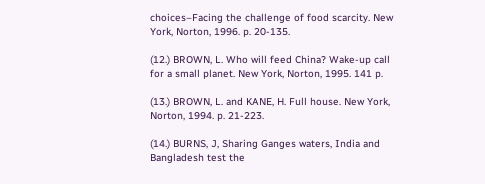choices–Facing the challenge of food scarcity. New York, Norton, 1996. p. 20-135.

(12.) BROWN, L. Who will feed China? Wake-up call for a small planet. New York, Norton, 1995. 141 p.

(13.) BROWN, L. and KANE, H. Full house. New York, Norton, 1994. p. 21-223.

(14.) BURNS, J, Sharing Ganges waters, India and Bangladesh test the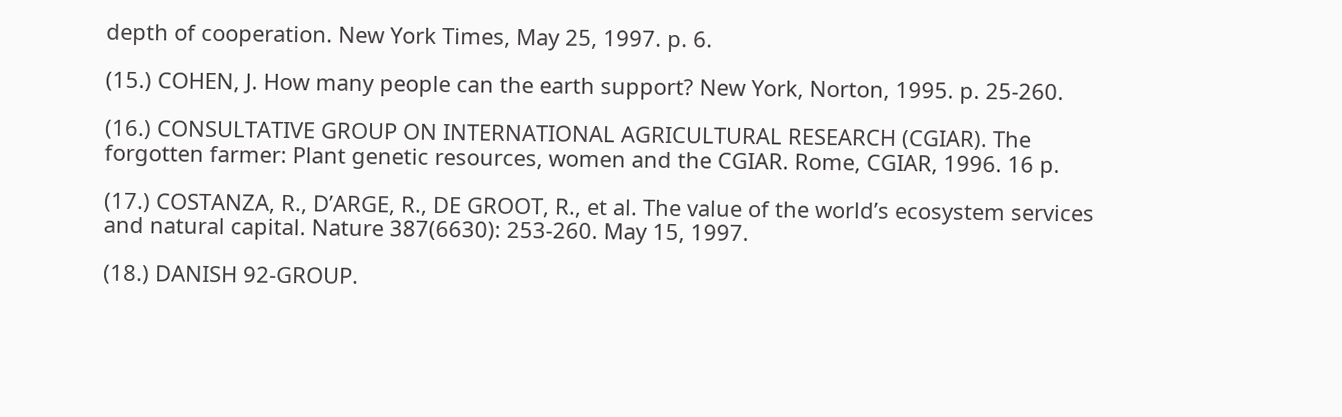depth of cooperation. New York Times, May 25, 1997. p. 6.

(15.) COHEN, J. How many people can the earth support? New York, Norton, 1995. p. 25-260.

(16.) CONSULTATIVE GROUP ON INTERNATIONAL AGRICULTURAL RESEARCH (CGIAR). The forgotten farmer: Plant genetic resources, women and the CGIAR. Rome, CGIAR, 1996. 16 p.

(17.) COSTANZA, R., D’ARGE, R., DE GROOT, R., et al. The value of the world’s ecosystem services and natural capital. Nature 387(6630): 253-260. May 15, 1997.

(18.) DANISH 92-GROUP.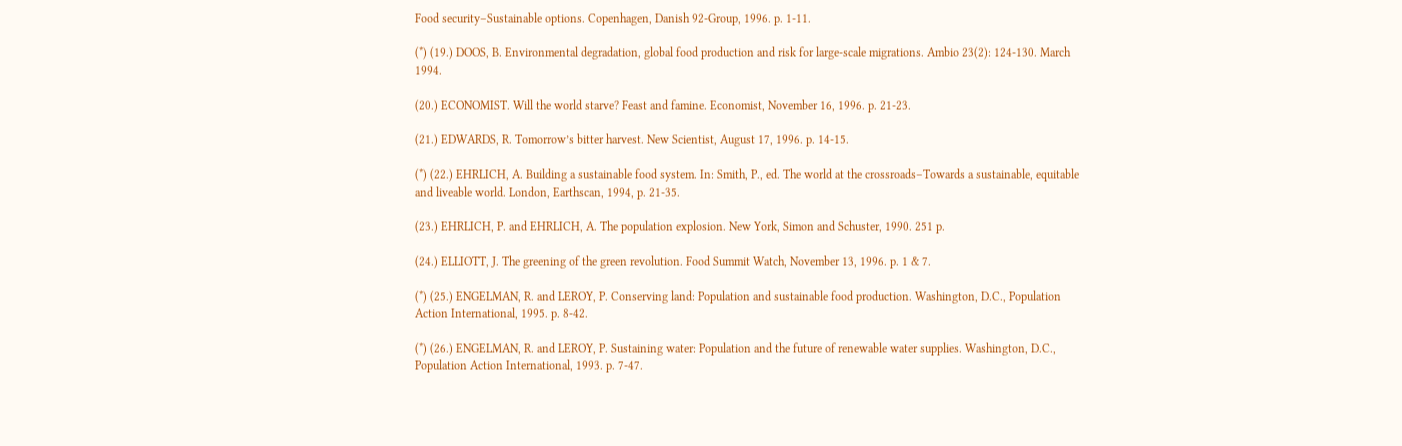Food security–Sustainable options. Copenhagen, Danish 92-Group, 1996. p. 1-11.

(*) (19.) DOOS, B. Environmental degradation, global food production and risk for large-scale migrations. Ambio 23(2): 124-130. March 1994.

(20.) ECONOMIST. Will the world starve? Feast and famine. Economist, November 16, 1996. p. 21-23.

(21.) EDWARDS, R. Tomorrow’s bitter harvest. New Scientist, August 17, 1996. p. 14-15.

(*) (22.) EHRLICH, A. Building a sustainable food system. In: Smith, P., ed. The world at the crossroads–Towards a sustainable, equitable and liveable world. London, Earthscan, 1994, p. 21-35.

(23.) EHRLICH, P. and EHRLICH, A. The population explosion. New York, Simon and Schuster, 1990. 251 p.

(24.) ELLIOTT, J. The greening of the green revolution. Food Summit Watch, November 13, 1996. p. 1 & 7.

(*) (25.) ENGELMAN, R. and LEROY, P. Conserving land: Population and sustainable food production. Washington, D.C., Population Action International, 1995. p. 8-42.

(*) (26.) ENGELMAN, R. and LEROY, P. Sustaining water: Population and the future of renewable water supplies. Washington, D.C., Population Action International, 1993. p. 7-47.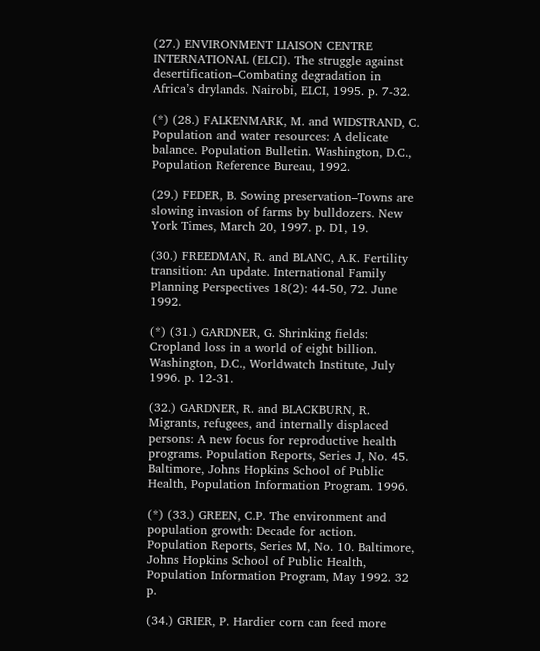(27.) ENVIRONMENT LIAISON CENTRE INTERNATIONAL (ELCI). The struggle against desertification–Combating degradation in Africa’s drylands. Nairobi, ELCI, 1995. p. 7-32.

(*) (28.) FALKENMARK, M. and WIDSTRAND, C. Population and water resources: A delicate balance. Population Bulletin. Washington, D.C., Population Reference Bureau, 1992.

(29.) FEDER, B. Sowing preservation–Towns are slowing invasion of farms by bulldozers. New York Times, March 20, 1997. p. D1, 19.

(30.) FREEDMAN, R. and BLANC, A.K. Fertility transition: An update. International Family Planning Perspectives 18(2): 44-50, 72. June 1992.

(*) (31.) GARDNER, G. Shrinking fields: Cropland loss in a world of eight billion. Washington, D.C., Worldwatch Institute, July 1996. p. 12-31.

(32.) GARDNER, R. and BLACKBURN, R. Migrants, refugees, and internally displaced persons: A new focus for reproductive health programs. Population Reports, Series J, No. 45. Baltimore, Johns Hopkins School of Public Health, Population Information Program. 1996.

(*) (33.) GREEN, C.P. The environment and population growth: Decade for action. Population Reports, Series M, No. 10. Baltimore, Johns Hopkins School of Public Health, Population Information Program, May 1992. 32 p.

(34.) GRIER, P. Hardier corn can feed more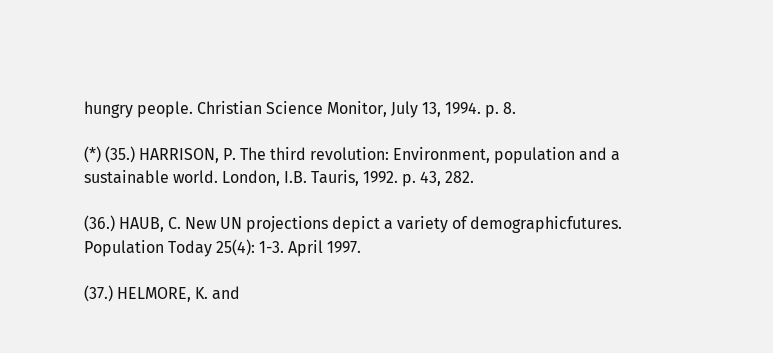hungry people. Christian Science Monitor, July 13, 1994. p. 8.

(*) (35.) HARRISON, P. The third revolution: Environment, population and a sustainable world. London, I.B. Tauris, 1992. p. 43, 282.

(36.) HAUB, C. New UN projections depict a variety of demographicfutures. Population Today 25(4): 1-3. April 1997.

(37.) HELMORE, K. and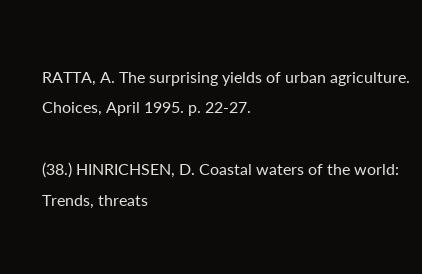RATTA, A. The surprising yields of urban agriculture. Choices, April 1995. p. 22-27.

(38.) HINRICHSEN, D. Coastal waters of the world: Trends, threats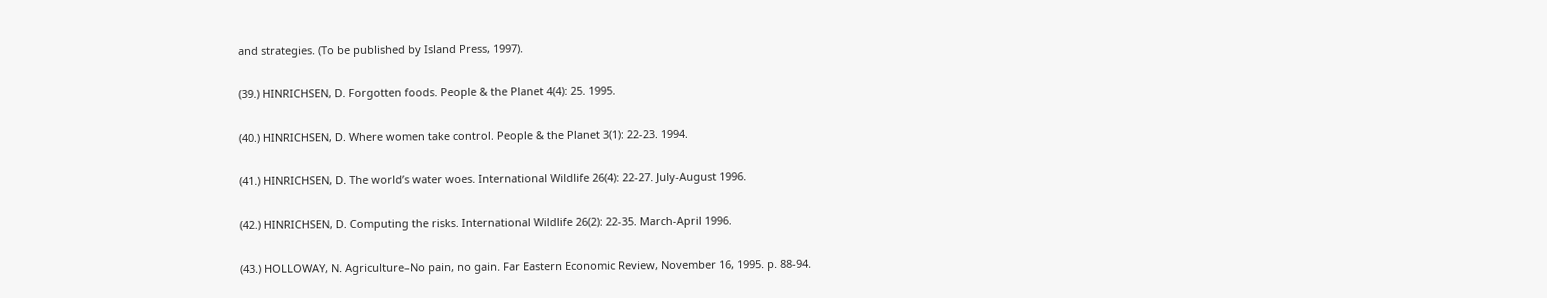and strategies. (To be published by Island Press, 1997).

(39.) HINRICHSEN, D. Forgotten foods. People & the Planet 4(4): 25. 1995.

(40.) HINRICHSEN, D. Where women take control. People & the Planet 3(1): 22-23. 1994.

(41.) HINRICHSEN, D. The world’s water woes. International Wildlife 26(4): 22-27. July-August 1996.

(42.) HINRICHSEN, D. Computing the risks. International Wildlife 26(2): 22-35. March-April 1996.

(43.) HOLLOWAY, N. Agriculture–No pain, no gain. Far Eastern Economic Review, November 16, 1995. p. 88-94.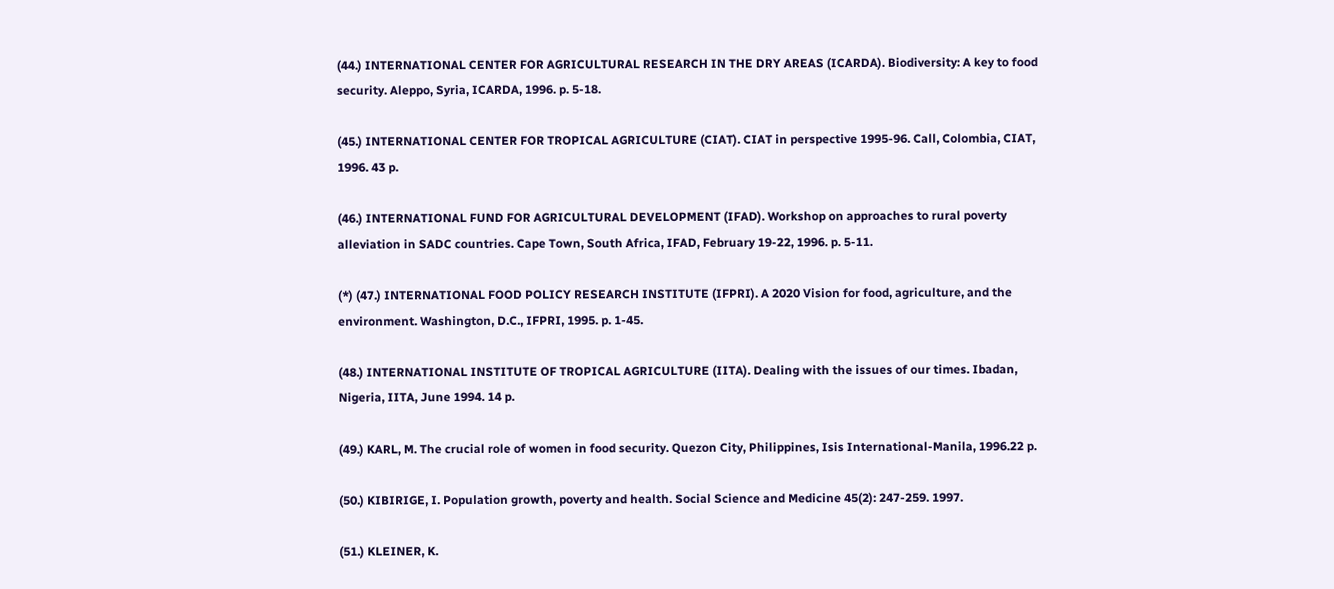(44.) INTERNATIONAL CENTER FOR AGRICULTURAL RESEARCH IN THE DRY AREAS (ICARDA). Biodiversity: A key to food security. Aleppo, Syria, ICARDA, 1996. p. 5-18.

(45.) INTERNATIONAL CENTER FOR TROPICAL AGRICULTURE (CIAT). CIAT in perspective 1995-96. Call, Colombia, CIAT, 1996. 43 p.

(46.) INTERNATIONAL FUND FOR AGRICULTURAL DEVELOPMENT (IFAD). Workshop on approaches to rural poverty alleviation in SADC countries. Cape Town, South Africa, IFAD, February 19-22, 1996. p. 5-11.

(*) (47.) INTERNATIONAL FOOD POLICY RESEARCH INSTITUTE (IFPRI). A 2020 Vision for food, agriculture, and the environment. Washington, D.C., IFPRI, 1995. p. 1-45.

(48.) INTERNATIONAL INSTITUTE OF TROPICAL AGRICULTURE (IITA). Dealing with the issues of our times. Ibadan, Nigeria, IITA, June 1994. 14 p.

(49.) KARL, M. The crucial role of women in food security. Quezon City, Philippines, Isis International-Manila, 1996.22 p.

(50.) KIBIRIGE, I. Population growth, poverty and health. Social Science and Medicine 45(2): 247-259. 1997.

(51.) KLEINER, K.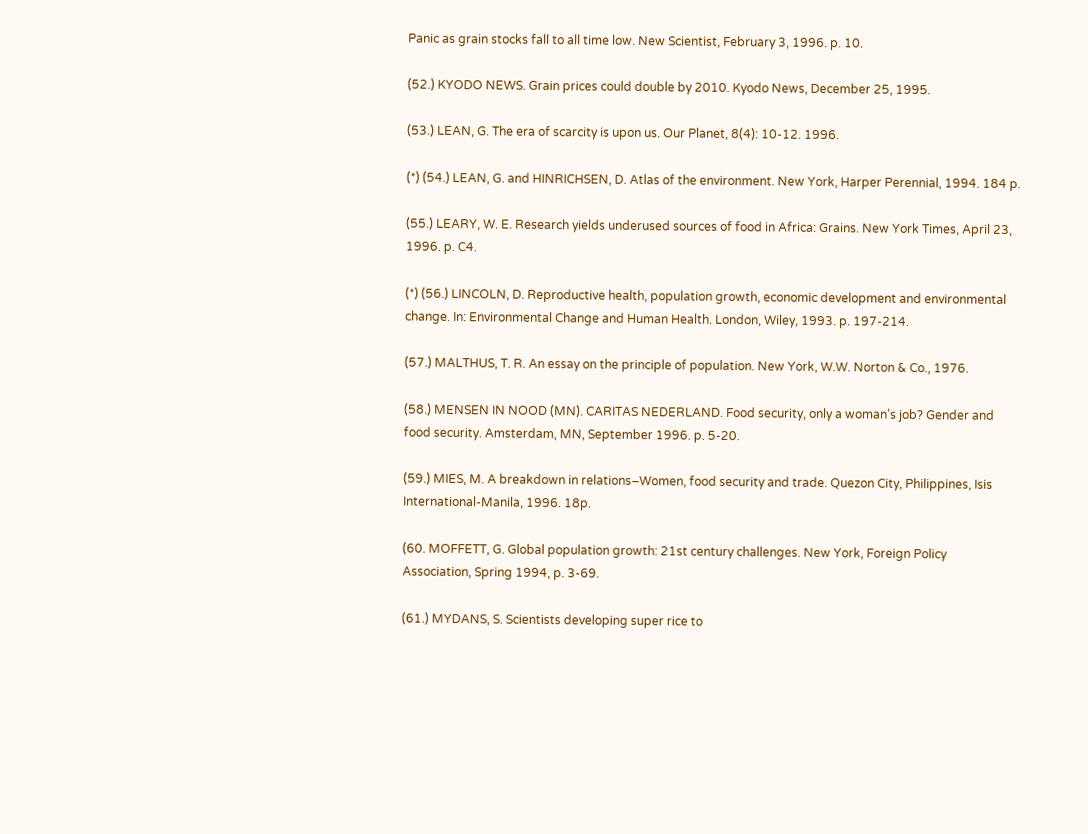Panic as grain stocks fall to all time low. New Scientist, February 3, 1996. p. 10.

(52.) KYODO NEWS. Grain prices could double by 2010. Kyodo News, December 25, 1995.

(53.) LEAN, G. The era of scarcity is upon us. Our Planet, 8(4): 10-12. 1996.

(*) (54.) LEAN, G. and HINRICHSEN, D. Atlas of the environment. New York, Harper Perennial, 1994. 184 p.

(55.) LEARY, W. E. Research yields underused sources of food in Africa: Grains. New York Times, April 23, 1996. p. C4.

(*) (56.) LINCOLN, D. Reproductive health, population growth, economic development and environmental change. In: Environmental Change and Human Health. London, Wiley, 1993. p. 197-214.

(57.) MALTHUS, T. R. An essay on the principle of population. New York, W.W. Norton & Co., 1976.

(58.) MENSEN IN NOOD (MN). CARITAS NEDERLAND. Food security, only a woman’s job? Gender and food security. Amsterdam, MN, September 1996. p. 5-20.

(59.) MIES, M. A breakdown in relations–Women, food security and trade. Quezon City, Philippines, Isis International-Manila, 1996. 18p.

(60. MOFFETT, G. Global population growth: 21st century challenges. New York, Foreign Policy Association, Spring 1994, p. 3-69.

(61.) MYDANS, S. Scientists developing super rice to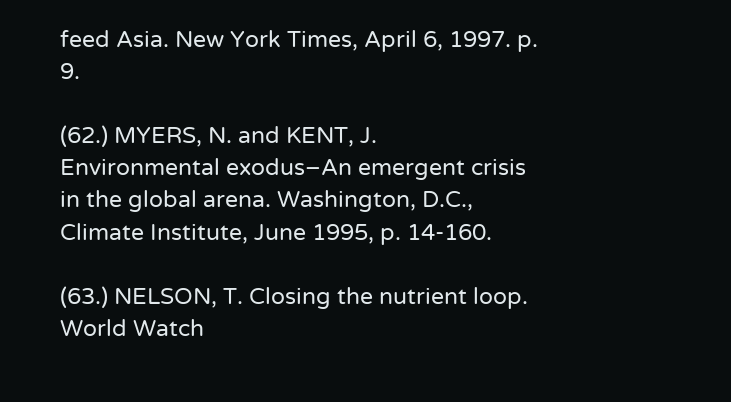feed Asia. New York Times, April 6, 1997. p. 9.

(62.) MYERS, N. and KENT, J. Environmental exodus–An emergent crisis in the global arena. Washington, D.C., Climate Institute, June 1995, p. 14-160.

(63.) NELSON, T. Closing the nutrient loop. World Watch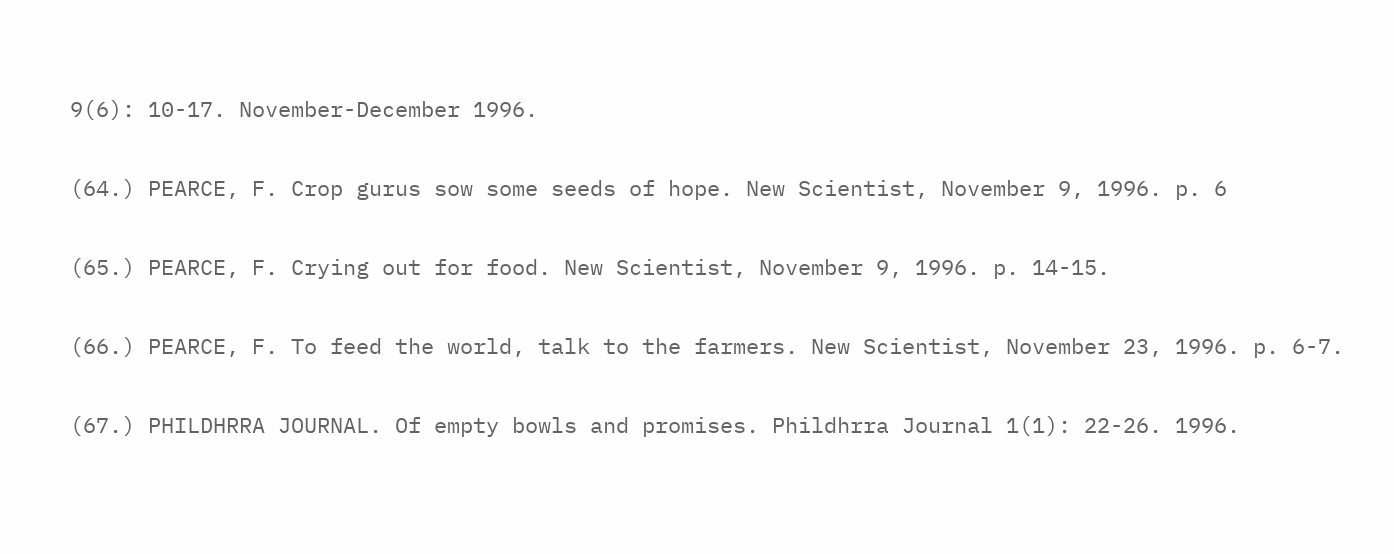9(6): 10-17. November-December 1996.

(64.) PEARCE, F. Crop gurus sow some seeds of hope. New Scientist, November 9, 1996. p. 6

(65.) PEARCE, F. Crying out for food. New Scientist, November 9, 1996. p. 14-15.

(66.) PEARCE, F. To feed the world, talk to the farmers. New Scientist, November 23, 1996. p. 6-7.

(67.) PHILDHRRA JOURNAL. Of empty bowls and promises. Phildhrra Journal 1(1): 22-26. 1996.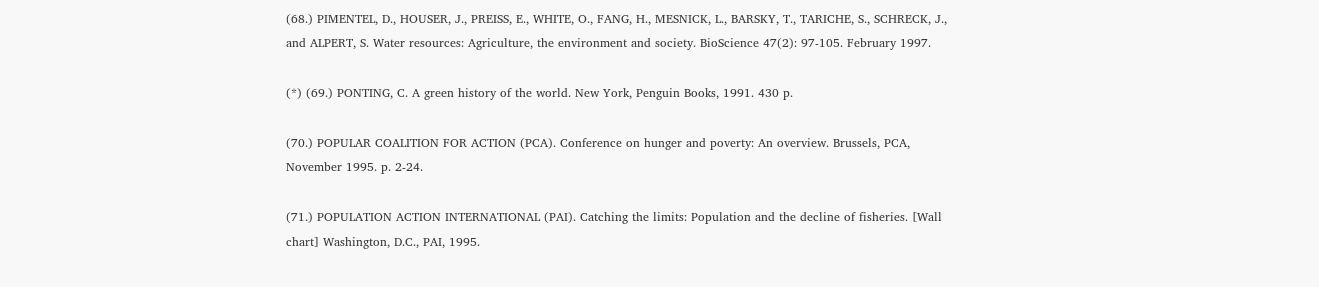(68.) PIMENTEL, D., HOUSER, J., PREISS, E., WHITE, O., FANG, H., MESNICK, L., BARSKY, T., TARICHE, S., SCHRECK, J., and ALPERT, S. Water resources: Agriculture, the environment and society. BioScience 47(2): 97-105. February 1997.

(*) (69.) PONTING, C. A green history of the world. New York, Penguin Books, 1991. 430 p.

(70.) POPULAR COALITION FOR ACTION (PCA). Conference on hunger and poverty: An overview. Brussels, PCA, November 1995. p. 2-24.

(71.) POPULATION ACTION INTERNATIONAL (PAI). Catching the limits: Population and the decline of fisheries. [Wall chart] Washington, D.C., PAI, 1995.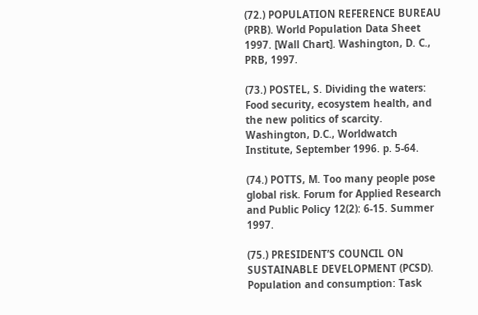(72.) POPULATION REFERENCE BUREAU (PRB). World Population Data Sheet 1997. [Wall Chart]. Washington, D. C., PRB, 1997.

(73.) POSTEL, S. Dividing the waters: Food security, ecosystem health, and the new politics of scarcity. Washington, D.C., Worldwatch Institute, September 1996. p. 5-64.

(74.) POTTS, M. Too many people pose global risk. Forum for Applied Research and Public Policy 12(2): 6-15. Summer 1997.

(75.) PRESIDENT’S COUNCIL ON SUSTAINABLE DEVELOPMENT (PCSD). Population and consumption: Task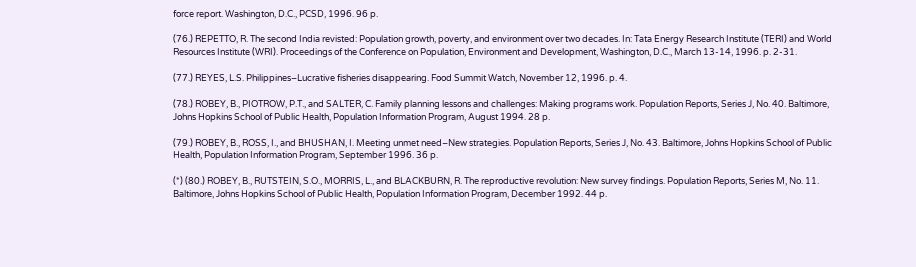force report. Washington, D.C., PCSD, 1996. 96 p.

(76.) REPETTO, R. The second India revisted: Population growth, poverty, and environment over two decades. In: Tata Energy Research Institute (TERI) and World Resources Institute (WRI). Proceedings of the Conference on Population, Environment and Development, Washington, D.C., March 13-14, 1996. p. 2-31.

(77.) REYES, L.S. Philippines–Lucrative fisheries disappearing. Food Summit Watch, November 12, 1996. p. 4.

(78.) ROBEY, B., PIOTROW, P.T., and SALTER, C. Family planning lessons and challenges: Making programs work. Population Reports, Series J, No. 40. Baltimore, Johns Hopkins School of Public Health, Population Information Program, August 1994. 28 p.

(79.) ROBEY, B., ROSS, I., and BHUSHAN, I. Meeting unmet need–New strategies. Population Reports, Series J, No. 43. Baltimore, Johns Hopkins School of Public Health, Population Information Program, September 1996. 36 p.

(*) (80.) ROBEY, B., RUTSTEIN, S.O., MORRIS, L., and BLACKBURN, R. The reproductive revolution: New survey findings. Population Reports, Series M, No. 11. Baltimore, Johns Hopkins School of Public Health, Population Information Program, December 1992. 44 p.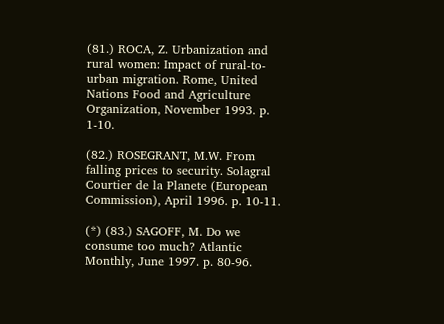(81.) ROCA, Z. Urbanization and rural women: Impact of rural-to-urban migration. Rome, United Nations Food and Agriculture Organization, November 1993. p. 1-10.

(82.) ROSEGRANT, M.W. From falling prices to security. Solagral Courtier de la Planete (European Commission), April 1996. p. 10-11.

(*) (83.) SAGOFF, M. Do we consume too much? Atlantic Monthly, June 1997. p. 80-96.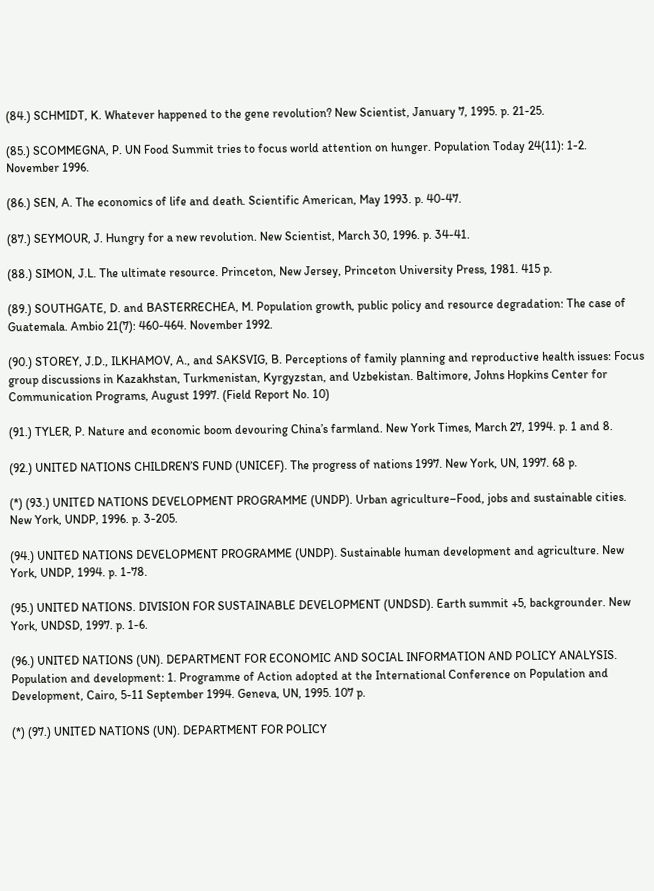(84.) SCHMIDT, K. Whatever happened to the gene revolution? New Scientist, January 7, 1995. p. 21-25.

(85.) SCOMMEGNA, P. UN Food Summit tries to focus world attention on hunger. Population Today 24(11): 1-2. November 1996.

(86.) SEN, A. The economics of life and death. Scientific American, May 1993. p. 40-47.

(87.) SEYMOUR, J. Hungry for a new revolution. New Scientist, March 30, 1996. p. 34-41.

(88.) SIMON, J.L. The ultimate resource. Princeton, New Jersey, Princeton University Press, 1981. 415 p.

(89.) SOUTHGATE, D. and BASTERRECHEA, M. Population growth, public policy and resource degradation: The case of Guatemala. Ambio 21(7): 460-464. November 1992.

(90.) STOREY, J.D., ILKHAMOV, A., and SAKSVIG, B. Perceptions of family planning and reproductive health issues: Focus group discussions in Kazakhstan, Turkmenistan, Kyrgyzstan, and Uzbekistan. Baltimore, Johns Hopkins Center for Communication Programs, August 1997. (Field Report No. 10)

(91.) TYLER, P. Nature and economic boom devouring China’s farmland. New York Times, March 27, 1994. p. 1 and 8.

(92.) UNITED NATIONS CHILDREN’S FUND (UNICEF). The progress of nations 1997. New York, UN, 1997. 68 p.

(*) (93.) UNITED NATIONS DEVELOPMENT PROGRAMME (UNDP). Urban agriculture–Food, jobs and sustainable cities. New York, UNDP, 1996. p. 3-205.

(94.) UNITED NATIONS DEVELOPMENT PROGRAMME (UNDP). Sustainable human development and agriculture. New York, UNDP, 1994. p. 1-78.

(95.) UNITED NATIONS. DIVISION FOR SUSTAINABLE DEVELOPMENT (UNDSD). Earth summit +5, backgrounder. New York, UNDSD, 1997. p. 1-6.

(96.) UNITED NATIONS (UN). DEPARTMENT FOR ECONOMIC AND SOCIAL INFORMATION AND POLICY ANALYSIS. Population and development: 1. Programme of Action adopted at the International Conference on Population and Development, Cairo, 5-11 September 1994. Geneva, UN, 1995. 107 p.

(*) (97.) UNITED NATIONS (UN). DEPARTMENT FOR POLICY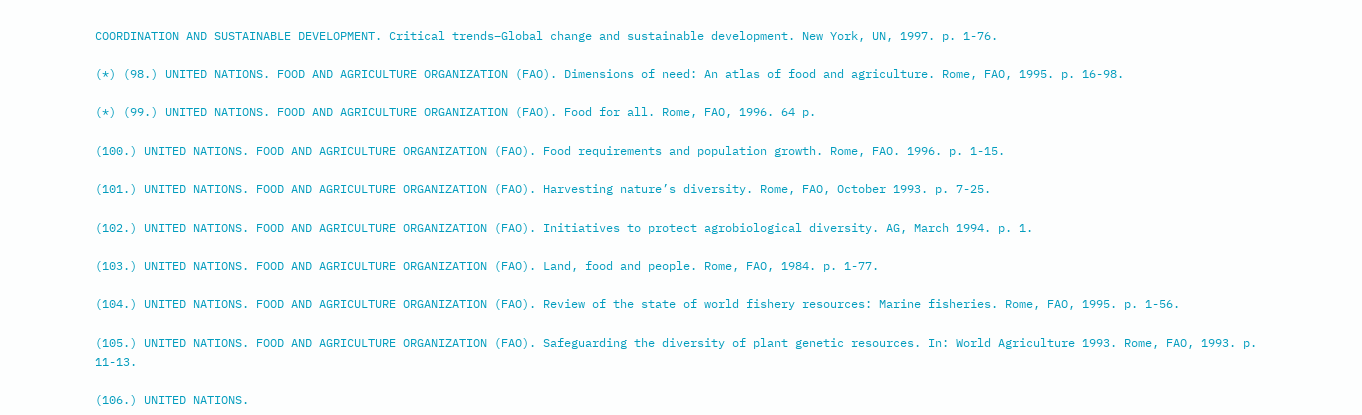COORDINATION AND SUSTAINABLE DEVELOPMENT. Critical trends–Global change and sustainable development. New York, UN, 1997. p. 1-76.

(*) (98.) UNITED NATIONS. FOOD AND AGRICULTURE ORGANIZATION (FAO). Dimensions of need: An atlas of food and agriculture. Rome, FAO, 1995. p. 16-98.

(*) (99.) UNITED NATIONS. FOOD AND AGRICULTURE ORGANIZATION (FAO). Food for all. Rome, FAO, 1996. 64 p.

(100.) UNITED NATIONS. FOOD AND AGRICULTURE ORGANIZATION (FAO). Food requirements and population growth. Rome, FAO. 1996. p. 1-15.

(101.) UNITED NATIONS. FOOD AND AGRICULTURE ORGANIZATION (FAO). Harvesting nature’s diversity. Rome, FAO, October 1993. p. 7-25.

(102.) UNITED NATIONS. FOOD AND AGRICULTURE ORGANIZATION (FAO). Initiatives to protect agrobiological diversity. AG, March 1994. p. 1.

(103.) UNITED NATIONS. FOOD AND AGRICULTURE ORGANIZATION (FAO). Land, food and people. Rome, FAO, 1984. p. 1-77.

(104.) UNITED NATIONS. FOOD AND AGRICULTURE ORGANIZATION (FAO). Review of the state of world fishery resources: Marine fisheries. Rome, FAO, 1995. p. 1-56.

(105.) UNITED NATIONS. FOOD AND AGRICULTURE ORGANIZATION (FAO). Safeguarding the diversity of plant genetic resources. In: World Agriculture 1993. Rome, FAO, 1993. p. 11-13.

(106.) UNITED NATIONS.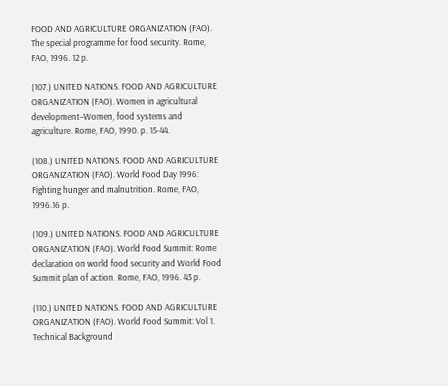FOOD AND AGRICULTURE ORGANIZATION (FAO). The special programme for food security. Rome, FAO, 1996. 12 p.

(107.) UNITED NATIONS. FOOD AND AGRICULTURE ORGANIZATION (FAO). Women in agricultural development–Women, food systems and agriculture. Rome, FAO, 1990. p. 15-44.

(108.) UNITED NATIONS. FOOD AND AGRICULTURE ORGANIZATION (FAO). World Food Day 1996: Fighting hunger and malnutrition. Rome, FAO, 1996.16 p.

(109.) UNITED NATIONS. FOOD AND AGRICULTURE ORGANIZATION (FAO). World Food Summit: Rome declaration on world food security and World Food Summit plan of action. Rome, FAO, 1996. 43 p.

(110.) UNITED NATIONS. FOOD AND AGRICULTURE ORGANIZATION (FAO). World Food Summit: Vol 1. Technical Background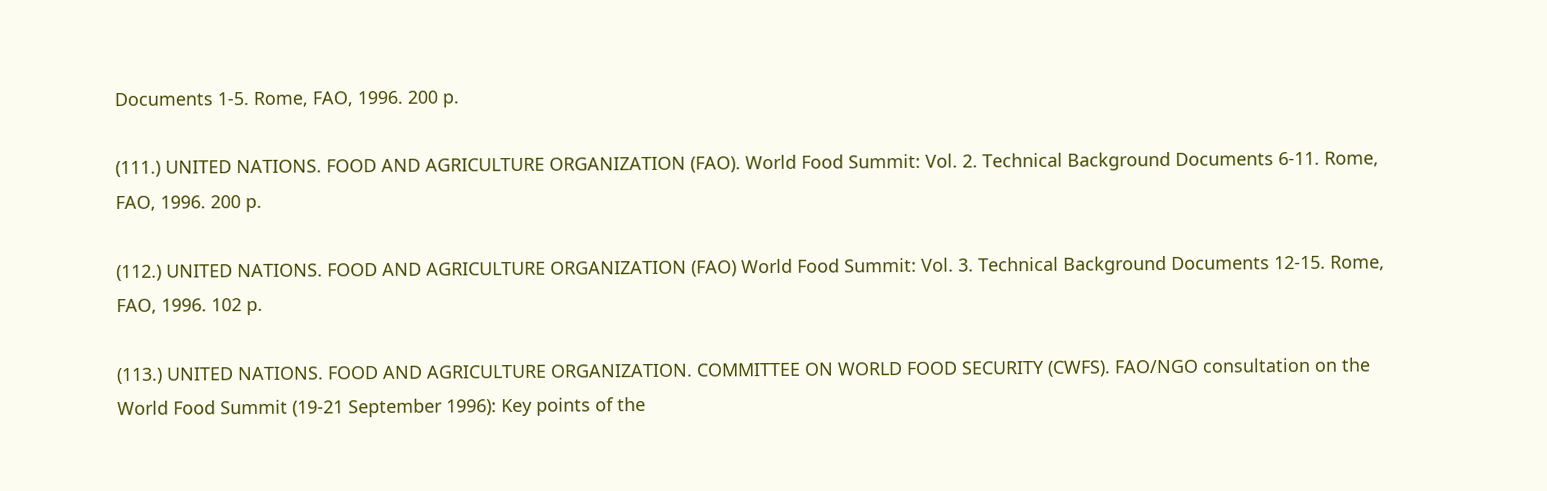Documents 1-5. Rome, FAO, 1996. 200 p.

(111.) UNITED NATIONS. FOOD AND AGRICULTURE ORGANIZATION (FAO). World Food Summit: Vol. 2. Technical Background Documents 6-11. Rome, FAO, 1996. 200 p.

(112.) UNITED NATIONS. FOOD AND AGRICULTURE ORGANIZATION (FAO) World Food Summit: Vol. 3. Technical Background Documents 12-15. Rome, FAO, 1996. 102 p.

(113.) UNITED NATIONS. FOOD AND AGRICULTURE ORGANIZATION. COMMITTEE ON WORLD FOOD SECURITY (CWFS). FAO/NGO consultation on the World Food Summit (19-21 September 1996): Key points of the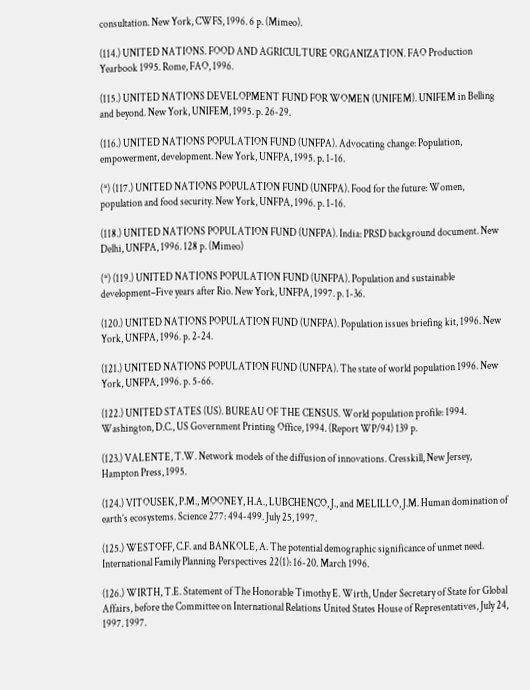consultation. New York, CWFS, 1996. 6 p. (Mimeo).

(114.) UNITED NATIONS. FOOD AND AGRICULTURE ORGANIZATION. FAO Production Yearbook 1995. Rome, FAO, 1996.

(115.) UNITED NATIONS DEVELOPMENT FUND FOR WOMEN (UNIFEM). UNIFEM in Belling and beyond. New York, UNIFEM, 1995. p. 26-29.

(116.) UNITED NATIONS POPULATION FUND (UNFPA). Advocating change: Population, empowerment, development. New York, UNFPA, 1995. p. 1-16.

(*) (117.) UNITED NATIONS POPULATION FUND (UNFPA). Food for the future: Women, population and food security. New York, UNFPA, 1996. p. 1-16.

(118.) UNITED NATIONS POPULATION FUND (UNFPA). India: PRSD background document. New Delhi, UNFPA, 1996. 128 p. (Mimeo)

(*) (119.) UNITED NATIONS POPULATION FUND (UNFPA). Population and sustainable development–Five years after Rio. New York, UNFPA, 1997. p. 1-36.

(120.) UNITED NATIONS POPULATION FUND (UNFPA). Population issues briefing kit, 1996. New York, UNFPA, 1996. p. 2-24.

(121.) UNITED NATIONS POPULATION FUND (UNFPA). The state of world population 1996. New York, UNFPA, 1996. p. 5-66.

(122.) UNITED STATES (US). BUREAU OF THE CENSUS. World population profile: 1994. Washington, D.C., US Government Printing Office, 1994. (Report WP/94) 139 p.

(123.) VALENTE, T.W. Network models of the diffusion of innovations. Cresskill, New Jersey, Hampton Press, 1995.

(124.) VITOUSEK, P.M., MOONEY, H.A., LUBCHENCO, J., and MELILLO, J.M. Human domination of earth’s ecosystems. Science 277: 494-499. July 25, 1997.

(125.) WESTOFF, C.F. and BANKOLE, A. The potential demographic significance of unmet need. International Family Planning Perspectives 22(1): 16-20. March 1996.

(126.) WIRTH, T.E. Statement of The Honorable Timothy E. Wirth, Under Secretary of State for Global Affairs, before the Committee on International Relations United States House of Representatives, July 24, 1997. 1997.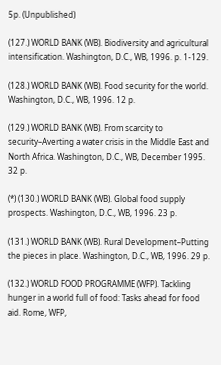5p. (Unpublished)

(127.) WORLD BANK (WB). Biodiversity and agricultural intensification. Washington, D.C., WB, 1996. p. 1-129.

(128.) WORLD BANK (WB). Food security for the world. Washington, D.C., WB, 1996. 12 p.

(129.) WORLD BANK (WB). From scarcity to security–Averting a water crisis in the Middle East and North Africa. Washington, D.C., WB, December 1995. 32 p.

(*) (130.) WORLD BANK (WB). Global food supply prospects. Washington, D.C., WB, 1996. 23 p.

(131.) WORLD BANK (WB). Rural Development–Putting the pieces in place. Washington, D.C., WB, 1996. 29 p.

(132.) WORLD FOOD PROGRAMME (WFP). Tackling hunger in a world full of food: Tasks ahead for food aid. Rome, WFP,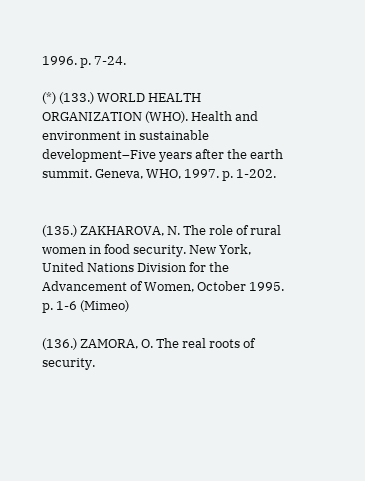1996. p. 7-24.

(*) (133.) WORLD HEALTH ORGANIZATION (WHO). Health and environment in sustainable development–Five years after the earth summit. Geneva, WHO, 1997. p. 1-202.


(135.) ZAKHAROVA, N. The role of rural women in food security. New York, United Nations Division for the Advancement of Women, October 1995. p. 1-6 (Mimeo)

(136.) ZAMORA, O. The real roots of security.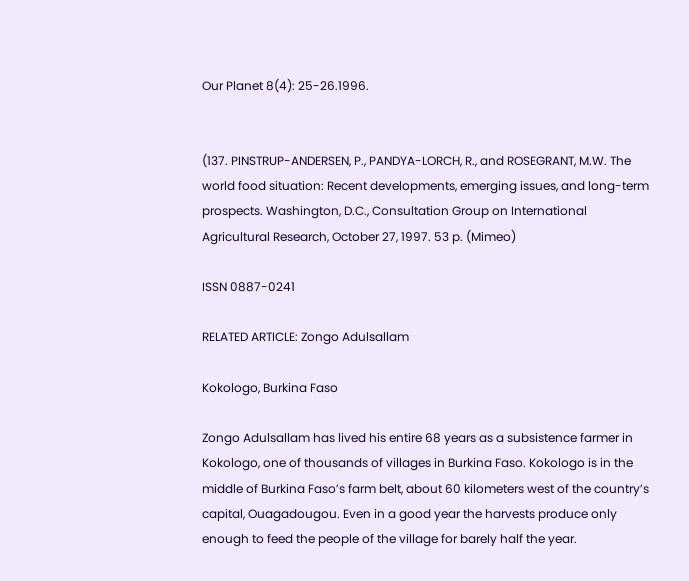Our Planet 8(4): 25-26.1996.


(137. PINSTRUP-ANDERSEN, P., PANDYA-LORCH, R., and ROSEGRANT, M.W. The world food situation: Recent developments, emerging issues, and long-term prospects. Washington, D.C., Consultation Group on International Agricultural Research, October 27, 1997. 53 p. (Mimeo)

ISSN 0887-0241

RELATED ARTICLE: Zongo Adulsallam

Kokologo, Burkina Faso

Zongo Adulsallam has lived his entire 68 years as a subsistence farmer in Kokologo, one of thousands of villages in Burkina Faso. Kokologo is in the middle of Burkina Faso’s farm belt, about 60 kilometers west of the country’s capital, Ouagadougou. Even in a good year the harvests produce only enough to feed the people of the village for barely half the year.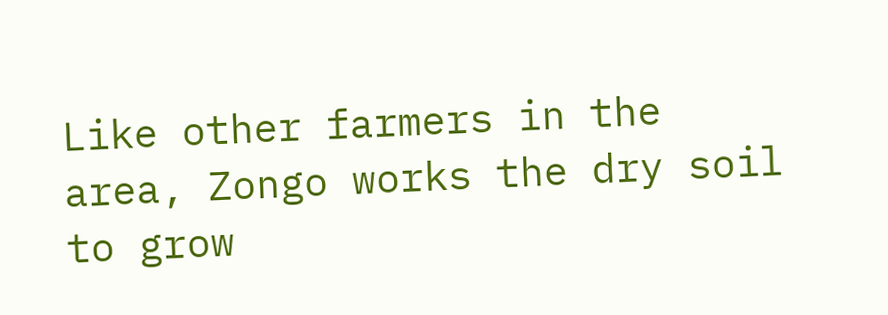Like other farmers in the area, Zongo works the dry soil to grow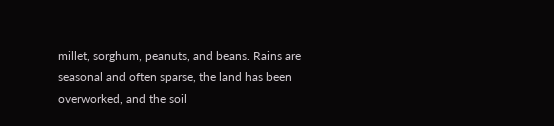millet, sorghum, peanuts, and beans. Rains are seasonal and often sparse, the land has been overworked, and the soil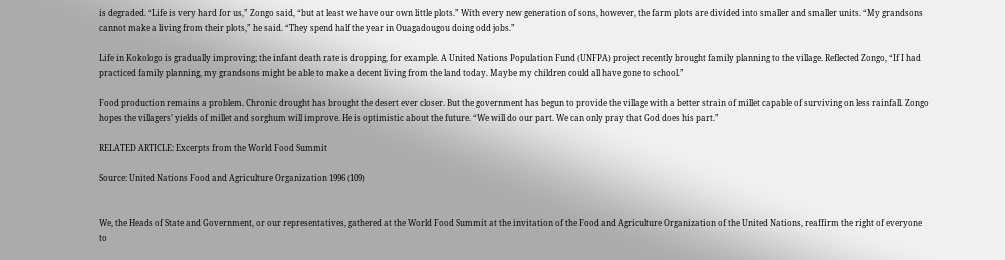is degraded. “Life is very hard for us,” Zongo said, “but at least we have our own little plots.” With every new generation of sons, however, the farm plots are divided into smaller and smaller units. “My grandsons cannot make a living from their plots,” he said. “They spend half the year in Ouagadougou doing odd jobs.”

Life in Kokologo is gradually improving; the infant death rate is dropping, for example. A United Nations Population Fund (UNFPA) project recently brought family planning to the village. Reflected Zongo, “If I had practiced family planning, my grandsons might be able to make a decent living from the land today. Maybe my children could all have gone to school.”

Food production remains a problem. Chronic drought has brought the desert ever closer. But the government has begun to provide the village with a better strain of millet capable of surviving on less rainfall. Zongo hopes the villagers’ yields of millet and sorghum will improve. He is optimistic about the future. “We will do our part. We can only pray that God does his part.”

RELATED ARTICLE: Excerpts from the World Food Summit

Source: United Nations Food and Agriculture Organization 1996 (109)


We, the Heads of State and Government, or our representatives, gathered at the World Food Summit at the invitation of the Food and Agriculture Organization of the United Nations, reaffirm the right of everyone to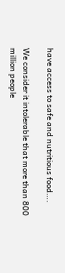have access to safe and nutritious food….

We consider it intolerable that more than 800 million people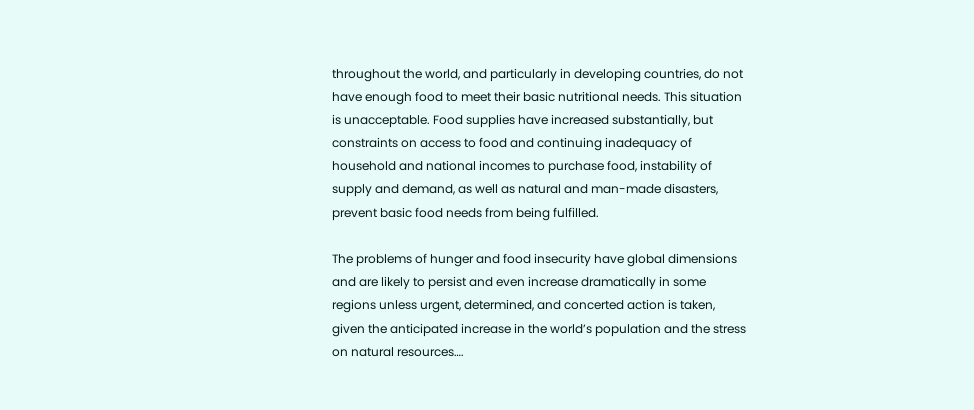throughout the world, and particularly in developing countries, do not have enough food to meet their basic nutritional needs. This situation is unacceptable. Food supplies have increased substantially, but constraints on access to food and continuing inadequacy of household and national incomes to purchase food, instability of supply and demand, as well as natural and man-made disasters, prevent basic food needs from being fulfilled.

The problems of hunger and food insecurity have global dimensions and are likely to persist and even increase dramatically in some regions unless urgent, determined, and concerted action is taken, given the anticipated increase in the world’s population and the stress on natural resources….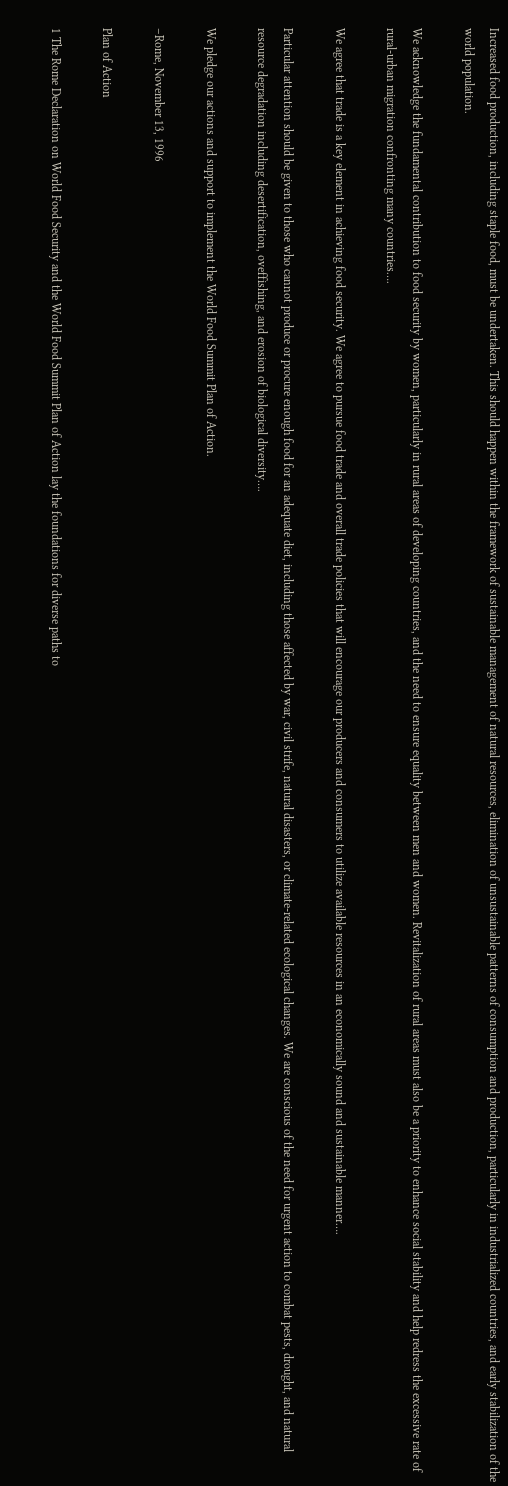Increased food production, including staple food, must be undertaken. This should happen within the framework of sustainable management of natural resources, elimination of unsustainable patterns of consumption and production, particularly in industrialized countries, and early stabilization of the world population.

We acknowledge the fundamental contribution to food security by women, particularly in rural areas of developing countries, and the need to ensure equality between men and women. Revitalization of rural areas must also be a priority to enhance social stability and help redress the excessive rate of rural-urban migration confronting many countries….

We agree that trade is a key element in achieving food security. We agree to pursue food trade and overall trade policies that will encourage our producers and consumers to utilize available resources in an economically sound and sustainable manner….

Particular attention should be given to those who cannot produce or procure enough food for an adequate diet, including those affected by war, civil strife, natural disasters, or climate-related ecological changes. We are conscious of the need for urgent action to combat pests, drought, and natural resource degradation including desertification, oveffishing, and erosion of biological diversity….

We pledge our actions and support to implement the World Food Summit Plan of Action.

–Rome, November 13, 1996

Plan of Action

1 The Rome Declaration on World Food Security and the World Food Summit Plan of Action lay the foundations for diverse paths to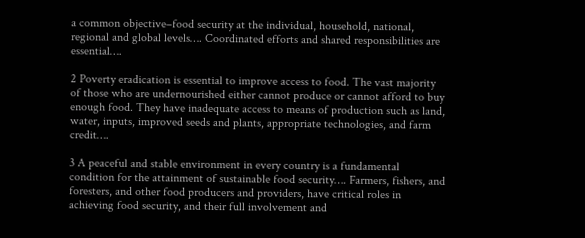a common objective–food security at the individual, household, national, regional and global levels…. Coordinated efforts and shared responsibilities are essential….

2 Poverty eradication is essential to improve access to food. The vast majority of those who are undernourished either cannot produce or cannot afford to buy enough food. They have inadequate access to means of production such as land, water, inputs, improved seeds and plants, appropriate technologies, and farm credit….

3 A peaceful and stable environment in every country is a fundamental condition for the attainment of sustainable food security…. Farmers, fishers, and foresters, and other food producers and providers, have critical roles in achieving food security, and their full involvement and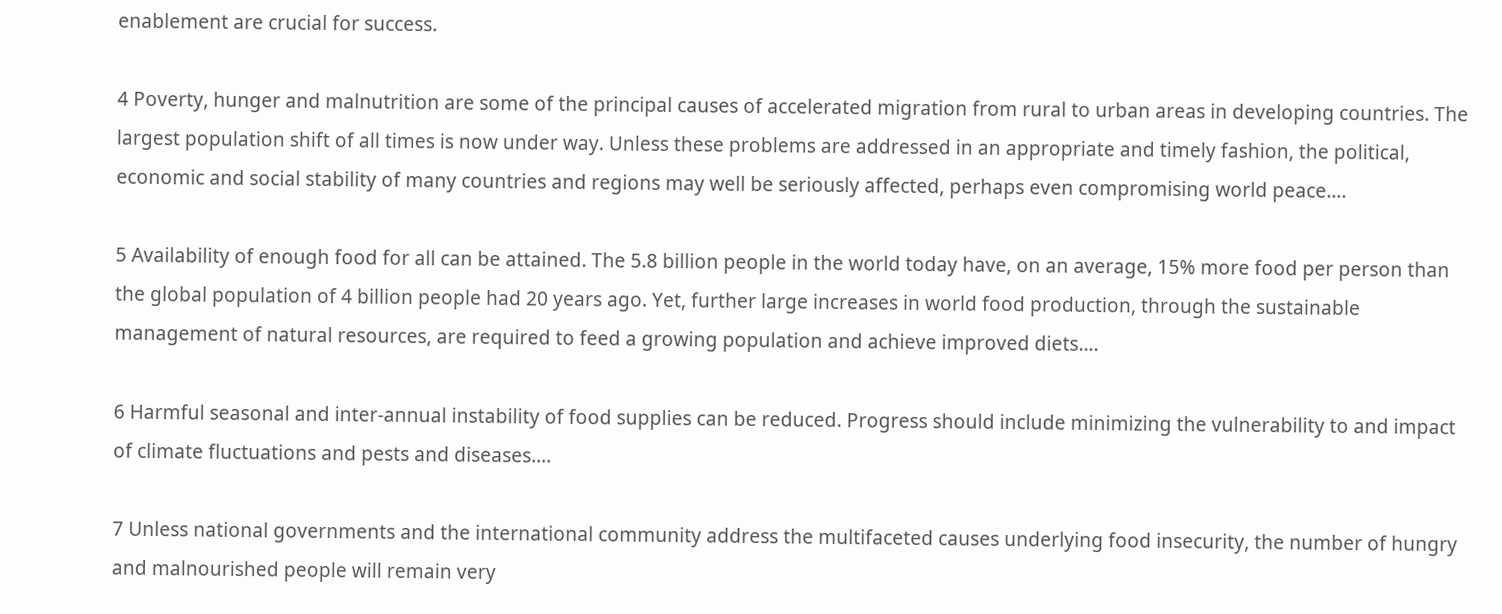enablement are crucial for success.

4 Poverty, hunger and malnutrition are some of the principal causes of accelerated migration from rural to urban areas in developing countries. The largest population shift of all times is now under way. Unless these problems are addressed in an appropriate and timely fashion, the political, economic and social stability of many countries and regions may well be seriously affected, perhaps even compromising world peace….

5 Availability of enough food for all can be attained. The 5.8 billion people in the world today have, on an average, 15% more food per person than the global population of 4 billion people had 20 years ago. Yet, further large increases in world food production, through the sustainable management of natural resources, are required to feed a growing population and achieve improved diets….

6 Harmful seasonal and inter-annual instability of food supplies can be reduced. Progress should include minimizing the vulnerability to and impact of climate fluctuations and pests and diseases….

7 Unless national governments and the international community address the multifaceted causes underlying food insecurity, the number of hungry and malnourished people will remain very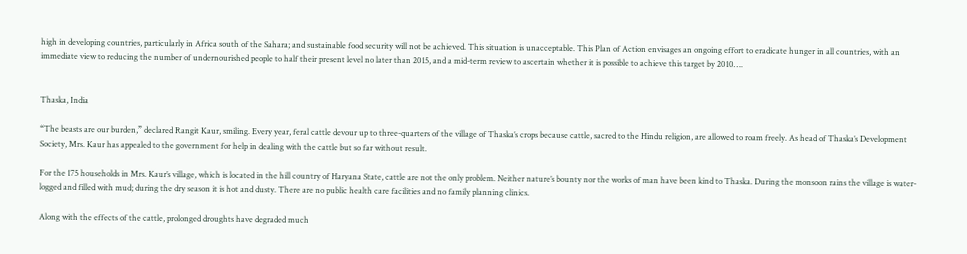high in developing countries, particularly in Africa south of the Sahara; and sustainable food security will not be achieved. This situation is unacceptable. This Plan of Action envisages an ongoing effort to eradicate hunger in all countries, with an immediate view to reducing the number of undernourished people to half their present level no later than 2015, and a mid-term review to ascertain whether it is possible to achieve this target by 2010….


Thaska, India

“The beasts are our burden,” declared Rangit Kaur, smiling. Every year, feral cattle devour up to three-quarters of the village of Thaska’s crops because cattle, sacred to the Hindu religion, are allowed to roam freely. As head of Thaska’s Development Society, Mrs. Kaur has appealed to the government for help in dealing with the cattle but so far without result.

For the 175 households in Mrs. Kaur’s village, which is located in the hill country of Haryana State, cattle are not the only problem. Neither nature’s bounty nor the works of man have been kind to Thaska. During the monsoon rains the village is water-logged and filled with mud; during the dry season it is hot and dusty. There are no public health care facilities and no family planning clinics.

Along with the effects of the cattle, prolonged droughts have degraded much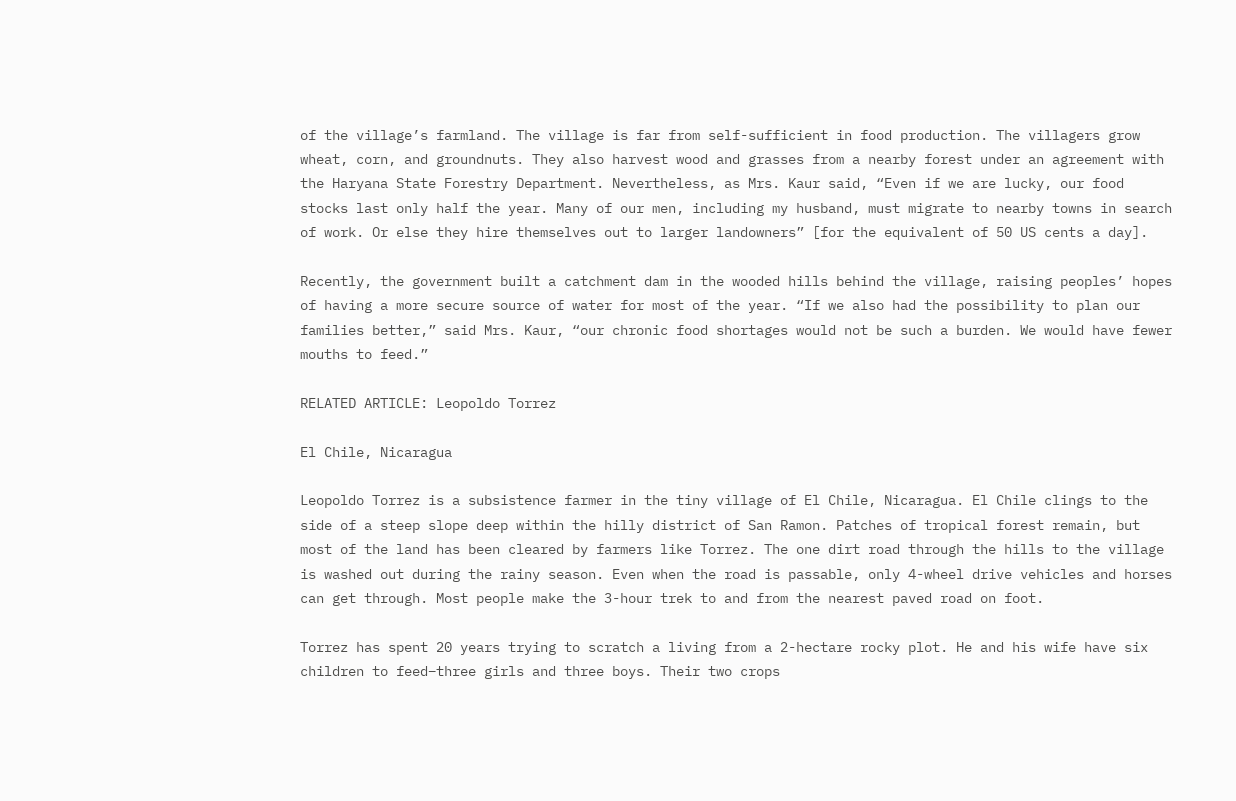of the village’s farmland. The village is far from self-sufficient in food production. The villagers grow wheat, corn, and groundnuts. They also harvest wood and grasses from a nearby forest under an agreement with the Haryana State Forestry Department. Nevertheless, as Mrs. Kaur said, “Even if we are lucky, our food stocks last only half the year. Many of our men, including my husband, must migrate to nearby towns in search of work. Or else they hire themselves out to larger landowners” [for the equivalent of 50 US cents a day].

Recently, the government built a catchment dam in the wooded hills behind the village, raising peoples’ hopes of having a more secure source of water for most of the year. “If we also had the possibility to plan our families better,” said Mrs. Kaur, “our chronic food shortages would not be such a burden. We would have fewer mouths to feed.”

RELATED ARTICLE: Leopoldo Torrez

El Chile, Nicaragua

Leopoldo Torrez is a subsistence farmer in the tiny village of El Chile, Nicaragua. El Chile clings to the side of a steep slope deep within the hilly district of San Ramon. Patches of tropical forest remain, but most of the land has been cleared by farmers like Torrez. The one dirt road through the hills to the village is washed out during the rainy season. Even when the road is passable, only 4-wheel drive vehicles and horses can get through. Most people make the 3-hour trek to and from the nearest paved road on foot.

Torrez has spent 20 years trying to scratch a living from a 2-hectare rocky plot. He and his wife have six children to feed–three girls and three boys. Their two crops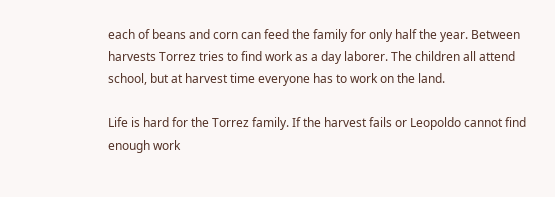each of beans and corn can feed the family for only half the year. Between harvests Torrez tries to find work as a day laborer. The children all attend school, but at harvest time everyone has to work on the land.

Life is hard for the Torrez family. If the harvest fails or Leopoldo cannot find enough work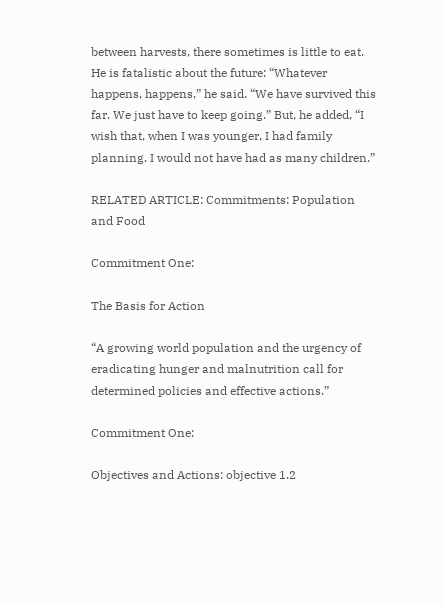between harvests, there sometimes is little to eat. He is fatalistic about the future: “Whatever happens, happens,” he said. “We have survived this far. We just have to keep going.” But, he added, “I wish that, when I was younger, I had family planning. I would not have had as many children.”

RELATED ARTICLE: Commitments: Population and Food

Commitment One:

The Basis for Action

“A growing world population and the urgency of eradicating hunger and malnutrition call for determined policies and effective actions.”

Commitment One:

Objectives and Actions: objective 1.2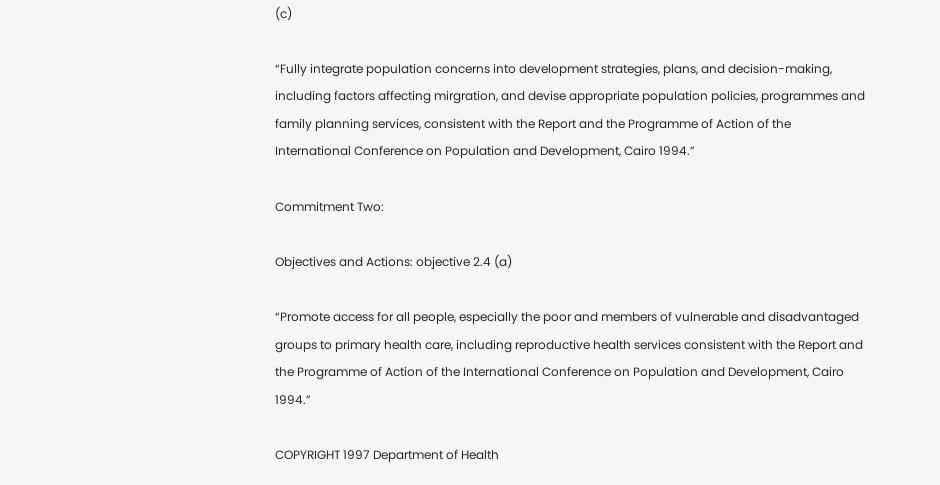(c)

“Fully integrate population concerns into development strategies, plans, and decision-making, including factors affecting mirgration, and devise appropriate population policies, programmes and family planning services, consistent with the Report and the Programme of Action of the International Conference on Population and Development, Cairo 1994.”

Commitment Two:

Objectives and Actions: objective 2.4 (a)

“Promote access for all people, especially the poor and members of vulnerable and disadvantaged groups to primary health care, including reproductive health services consistent with the Report and the Programme of Action of the International Conference on Population and Development, Cairo 1994.”

COPYRIGHT 1997 Department of Health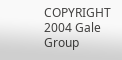COPYRIGHT 2004 Gale Group